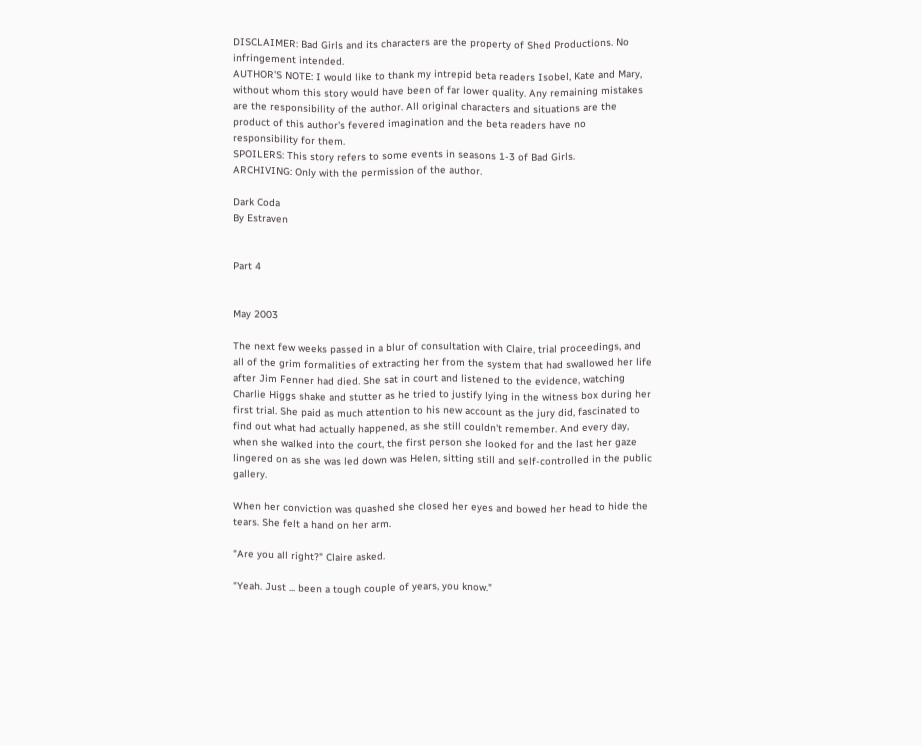DISCLAIMER: Bad Girls and its characters are the property of Shed Productions. No infringement intended.
AUTHOR'S NOTE: I would like to thank my intrepid beta readers Isobel, Kate and Mary, without whom this story would have been of far lower quality. Any remaining mistakes are the responsibility of the author. All original characters and situations are the product of this author's fevered imagination and the beta readers have no responsibility for them.
SPOILERS: This story refers to some events in seasons 1-3 of Bad Girls.
ARCHIVING: Only with the permission of the author.

Dark Coda
By Estraven


Part 4


May 2003

The next few weeks passed in a blur of consultation with Claire, trial proceedings, and all of the grim formalities of extracting her from the system that had swallowed her life after Jim Fenner had died. She sat in court and listened to the evidence, watching Charlie Higgs shake and stutter as he tried to justify lying in the witness box during her first trial. She paid as much attention to his new account as the jury did, fascinated to find out what had actually happened, as she still couldn't remember. And every day, when she walked into the court, the first person she looked for and the last her gaze lingered on as she was led down was Helen, sitting still and self-controlled in the public gallery.

When her conviction was quashed she closed her eyes and bowed her head to hide the tears. She felt a hand on her arm.

"Are you all right?" Claire asked.

"Yeah. Just ... been a tough couple of years, you know."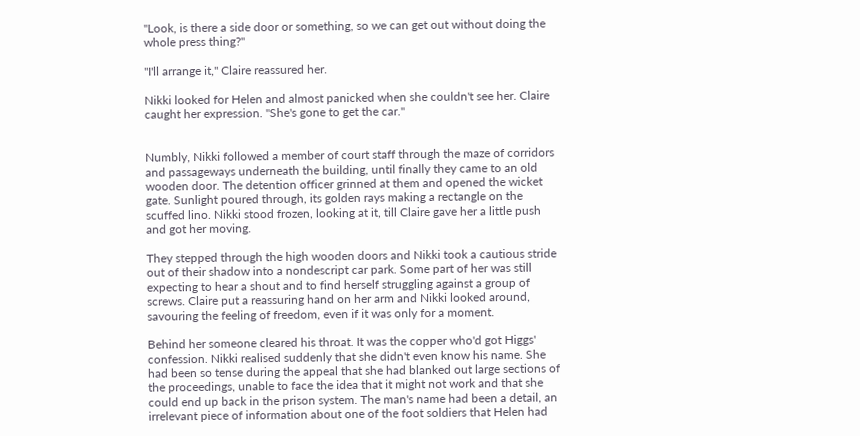"Look, is there a side door or something, so we can get out without doing the whole press thing?"

"I'll arrange it," Claire reassured her.

Nikki looked for Helen and almost panicked when she couldn't see her. Claire caught her expression. "She's gone to get the car."


Numbly, Nikki followed a member of court staff through the maze of corridors and passageways underneath the building, until finally they came to an old wooden door. The detention officer grinned at them and opened the wicket gate. Sunlight poured through, its golden rays making a rectangle on the scuffed lino. Nikki stood frozen, looking at it, till Claire gave her a little push and got her moving.

They stepped through the high wooden doors and Nikki took a cautious stride out of their shadow into a nondescript car park. Some part of her was still expecting to hear a shout and to find herself struggling against a group of screws. Claire put a reassuring hand on her arm and Nikki looked around, savouring the feeling of freedom, even if it was only for a moment.

Behind her someone cleared his throat. It was the copper who'd got Higgs' confession. Nikki realised suddenly that she didn't even know his name. She had been so tense during the appeal that she had blanked out large sections of the proceedings, unable to face the idea that it might not work and that she could end up back in the prison system. The man's name had been a detail, an irrelevant piece of information about one of the foot soldiers that Helen had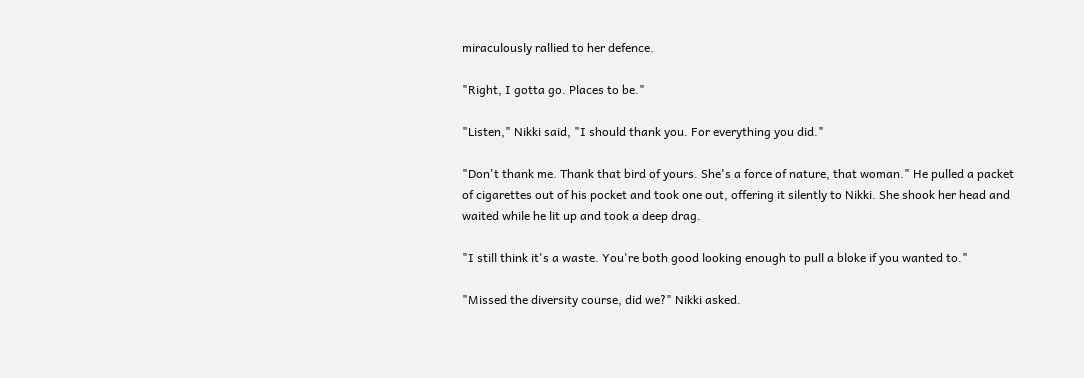miraculously rallied to her defence.

"Right, I gotta go. Places to be."

"Listen," Nikki said, "I should thank you. For everything you did."

"Don't thank me. Thank that bird of yours. She's a force of nature, that woman." He pulled a packet of cigarettes out of his pocket and took one out, offering it silently to Nikki. She shook her head and waited while he lit up and took a deep drag.

"I still think it's a waste. You're both good looking enough to pull a bloke if you wanted to."

"Missed the diversity course, did we?" Nikki asked.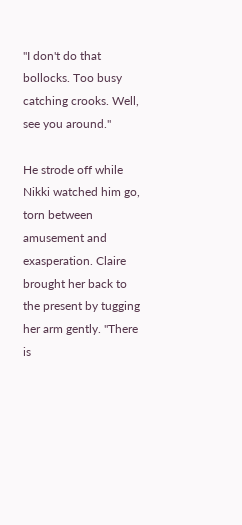"I don't do that bollocks. Too busy catching crooks. Well, see you around."

He strode off while Nikki watched him go, torn between amusement and exasperation. Claire brought her back to the present by tugging her arm gently. "There is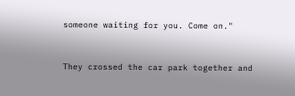someone waiting for you. Come on."


They crossed the car park together and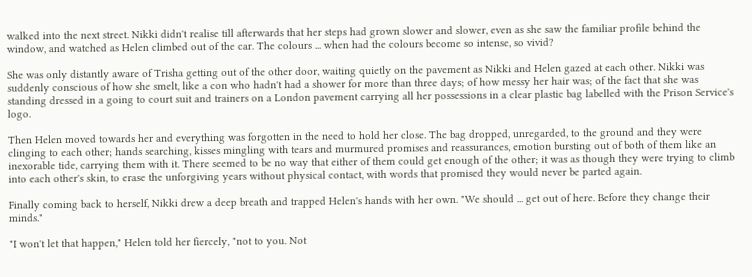walked into the next street. Nikki didn't realise till afterwards that her steps had grown slower and slower, even as she saw the familiar profile behind the window, and watched as Helen climbed out of the car. The colours ... when had the colours become so intense, so vivid?

She was only distantly aware of Trisha getting out of the other door, waiting quietly on the pavement as Nikki and Helen gazed at each other. Nikki was suddenly conscious of how she smelt, like a con who hadn't had a shower for more than three days; of how messy her hair was; of the fact that she was standing dressed in a going to court suit and trainers on a London pavement carrying all her possessions in a clear plastic bag labelled with the Prison Service's logo.

Then Helen moved towards her and everything was forgotten in the need to hold her close. The bag dropped, unregarded, to the ground and they were clinging to each other; hands searching, kisses mingling with tears and murmured promises and reassurances, emotion bursting out of both of them like an inexorable tide, carrying them with it. There seemed to be no way that either of them could get enough of the other; it was as though they were trying to climb into each other's skin, to erase the unforgiving years without physical contact, with words that promised they would never be parted again.

Finally coming back to herself, Nikki drew a deep breath and trapped Helen's hands with her own. "We should ... get out of here. Before they change their minds."

"I won't let that happen," Helen told her fiercely, "not to you. Not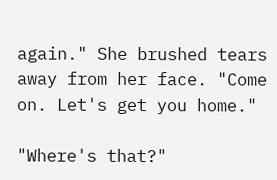again." She brushed tears away from her face. "Come on. Let's get you home."

"Where's that?"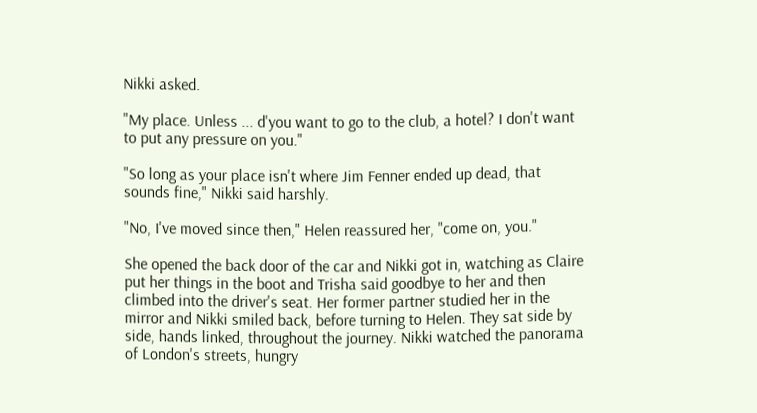Nikki asked.

"My place. Unless ... d'you want to go to the club, a hotel? I don't want to put any pressure on you."

"So long as your place isn't where Jim Fenner ended up dead, that sounds fine," Nikki said harshly.

"No, I've moved since then," Helen reassured her, "come on, you."

She opened the back door of the car and Nikki got in, watching as Claire put her things in the boot and Trisha said goodbye to her and then climbed into the driver's seat. Her former partner studied her in the mirror and Nikki smiled back, before turning to Helen. They sat side by side, hands linked, throughout the journey. Nikki watched the panorama of London's streets, hungry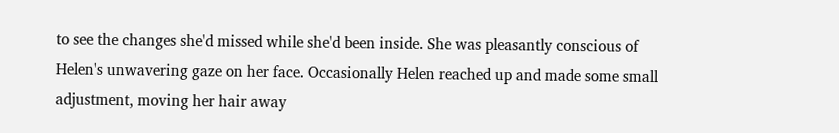to see the changes she'd missed while she'd been inside. She was pleasantly conscious of Helen's unwavering gaze on her face. Occasionally Helen reached up and made some small adjustment, moving her hair away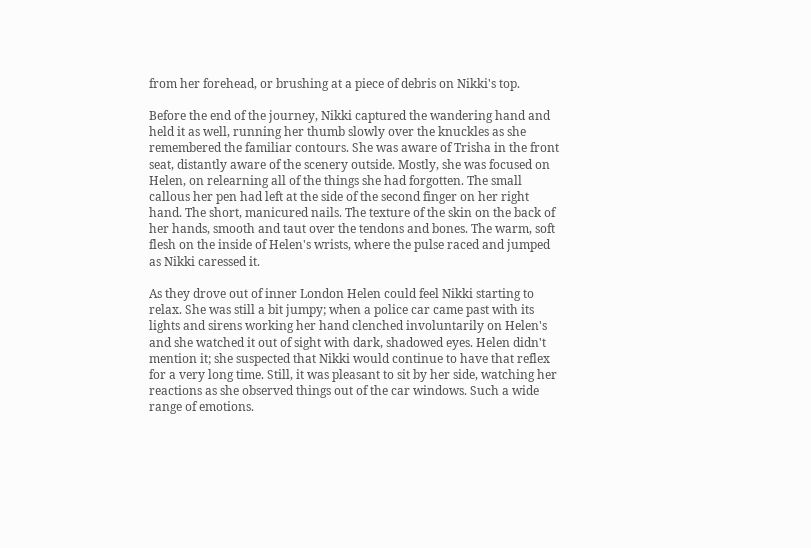from her forehead, or brushing at a piece of debris on Nikki's top.

Before the end of the journey, Nikki captured the wandering hand and held it as well, running her thumb slowly over the knuckles as she remembered the familiar contours. She was aware of Trisha in the front seat, distantly aware of the scenery outside. Mostly, she was focused on Helen, on relearning all of the things she had forgotten. The small callous her pen had left at the side of the second finger on her right hand. The short, manicured nails. The texture of the skin on the back of her hands, smooth and taut over the tendons and bones. The warm, soft flesh on the inside of Helen's wrists, where the pulse raced and jumped as Nikki caressed it.

As they drove out of inner London Helen could feel Nikki starting to relax. She was still a bit jumpy; when a police car came past with its lights and sirens working her hand clenched involuntarily on Helen's and she watched it out of sight with dark, shadowed eyes. Helen didn't mention it; she suspected that Nikki would continue to have that reflex for a very long time. Still, it was pleasant to sit by her side, watching her reactions as she observed things out of the car windows. Such a wide range of emotions.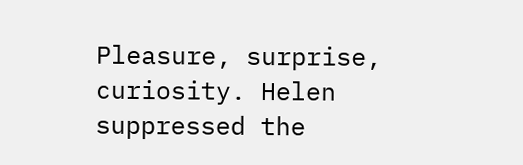Pleasure, surprise, curiosity. Helen suppressed the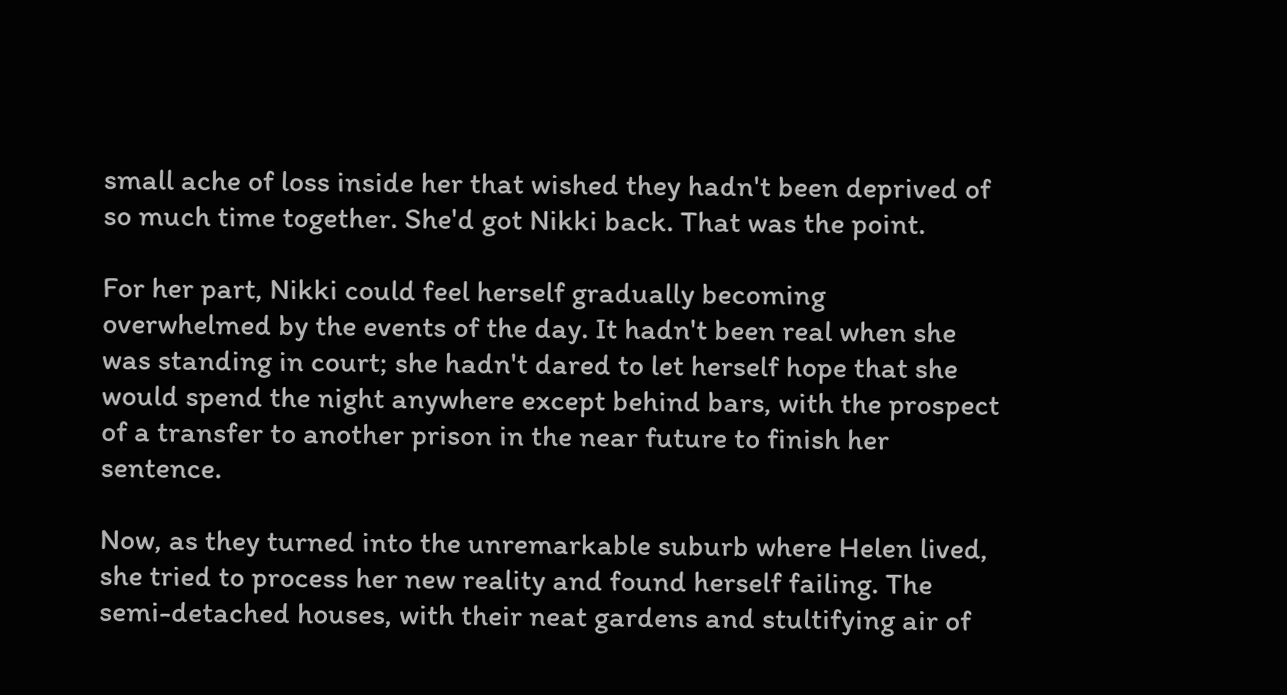small ache of loss inside her that wished they hadn't been deprived of so much time together. She'd got Nikki back. That was the point.

For her part, Nikki could feel herself gradually becoming overwhelmed by the events of the day. It hadn't been real when she was standing in court; she hadn't dared to let herself hope that she would spend the night anywhere except behind bars, with the prospect of a transfer to another prison in the near future to finish her sentence.

Now, as they turned into the unremarkable suburb where Helen lived, she tried to process her new reality and found herself failing. The semi-detached houses, with their neat gardens and stultifying air of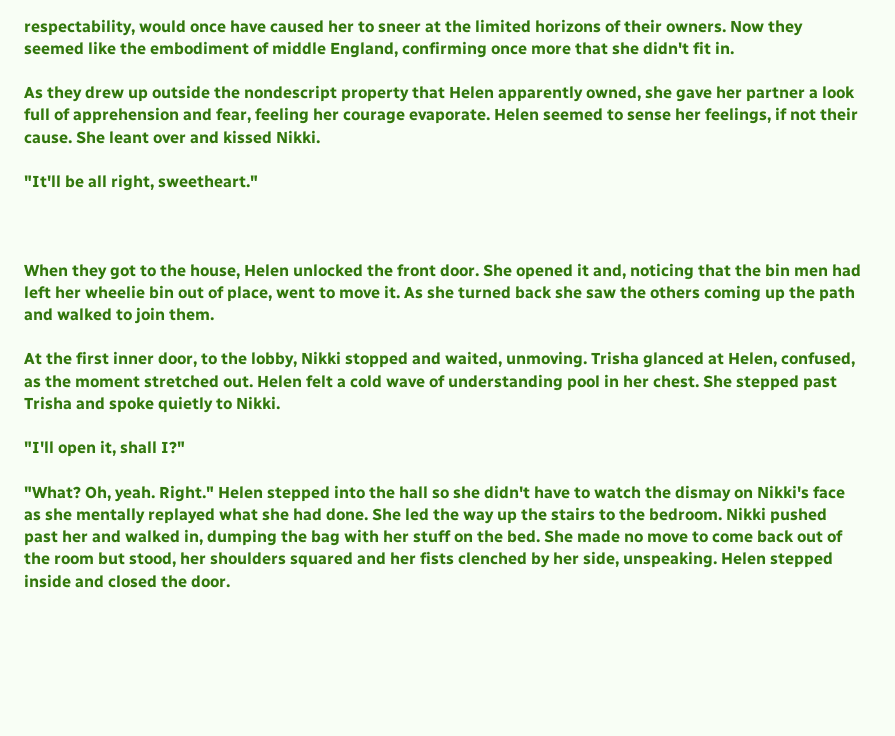respectability, would once have caused her to sneer at the limited horizons of their owners. Now they seemed like the embodiment of middle England, confirming once more that she didn't fit in.

As they drew up outside the nondescript property that Helen apparently owned, she gave her partner a look full of apprehension and fear, feeling her courage evaporate. Helen seemed to sense her feelings, if not their cause. She leant over and kissed Nikki.

"It'll be all right, sweetheart."



When they got to the house, Helen unlocked the front door. She opened it and, noticing that the bin men had left her wheelie bin out of place, went to move it. As she turned back she saw the others coming up the path and walked to join them.

At the first inner door, to the lobby, Nikki stopped and waited, unmoving. Trisha glanced at Helen, confused, as the moment stretched out. Helen felt a cold wave of understanding pool in her chest. She stepped past Trisha and spoke quietly to Nikki.

"I'll open it, shall I?"

"What? Oh, yeah. Right." Helen stepped into the hall so she didn't have to watch the dismay on Nikki's face as she mentally replayed what she had done. She led the way up the stairs to the bedroom. Nikki pushed past her and walked in, dumping the bag with her stuff on the bed. She made no move to come back out of the room but stood, her shoulders squared and her fists clenched by her side, unspeaking. Helen stepped inside and closed the door.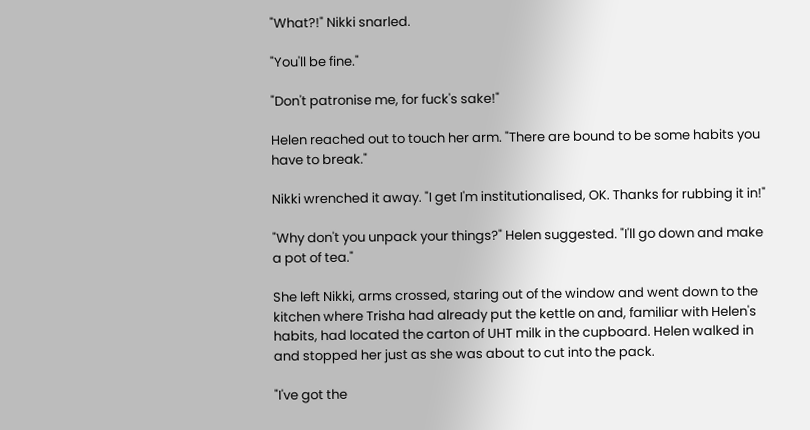"What?!" Nikki snarled.

"You'll be fine."

"Don't patronise me, for fuck's sake!"

Helen reached out to touch her arm. "There are bound to be some habits you have to break."

Nikki wrenched it away. "I get I'm institutionalised, OK. Thanks for rubbing it in!"

"Why don't you unpack your things?" Helen suggested. "I'll go down and make a pot of tea."

She left Nikki, arms crossed, staring out of the window and went down to the kitchen where Trisha had already put the kettle on and, familiar with Helen's habits, had located the carton of UHT milk in the cupboard. Helen walked in and stopped her just as she was about to cut into the pack.

"I've got the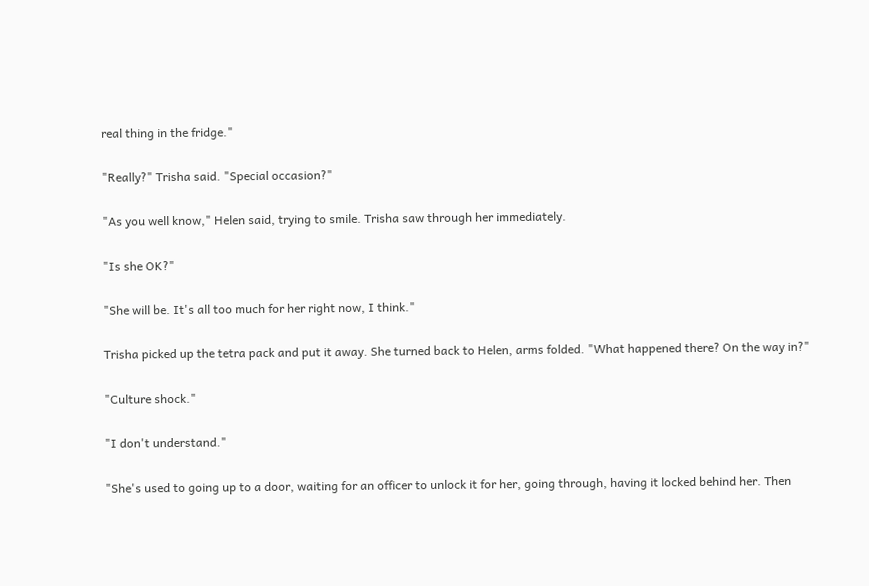real thing in the fridge."

"Really?" Trisha said. "Special occasion?"

"As you well know," Helen said, trying to smile. Trisha saw through her immediately.

"Is she OK?"

"She will be. It's all too much for her right now, I think."

Trisha picked up the tetra pack and put it away. She turned back to Helen, arms folded. "What happened there? On the way in?"

"Culture shock."

"I don't understand."

"She's used to going up to a door, waiting for an officer to unlock it for her, going through, having it locked behind her. Then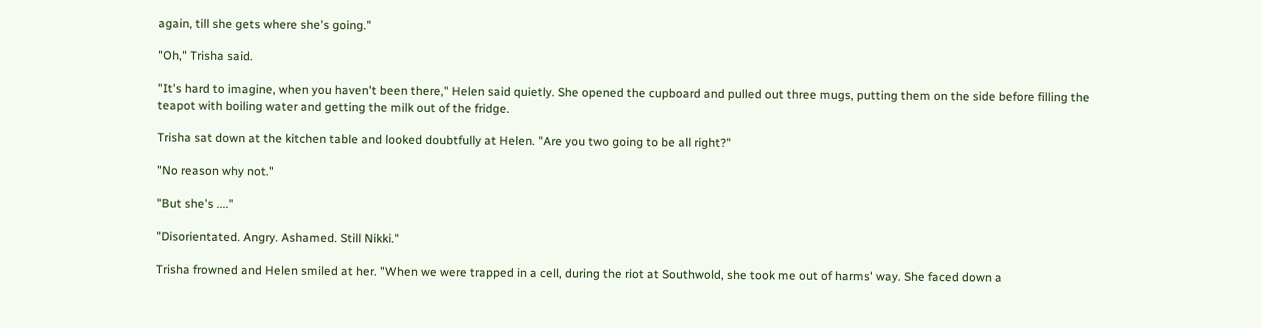again, till she gets where she's going."

"Oh," Trisha said.

"It's hard to imagine, when you haven't been there," Helen said quietly. She opened the cupboard and pulled out three mugs, putting them on the side before filling the teapot with boiling water and getting the milk out of the fridge.

Trisha sat down at the kitchen table and looked doubtfully at Helen. "Are you two going to be all right?"

"No reason why not."

"But she's ...."

"Disorientated. Angry. Ashamed. Still Nikki."

Trisha frowned and Helen smiled at her. "When we were trapped in a cell, during the riot at Southwold, she took me out of harms' way. She faced down a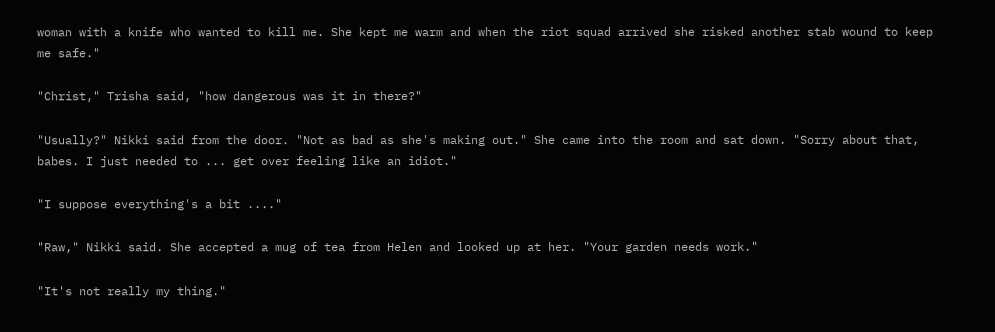woman with a knife who wanted to kill me. She kept me warm and when the riot squad arrived she risked another stab wound to keep me safe."

"Christ," Trisha said, "how dangerous was it in there?"

"Usually?" Nikki said from the door. "Not as bad as she's making out." She came into the room and sat down. "Sorry about that, babes. I just needed to ... get over feeling like an idiot."

"I suppose everything's a bit ...."

"Raw," Nikki said. She accepted a mug of tea from Helen and looked up at her. "Your garden needs work."

"It's not really my thing."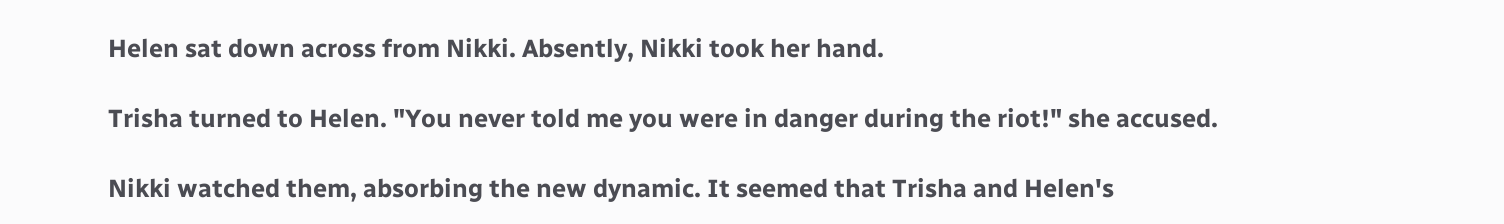Helen sat down across from Nikki. Absently, Nikki took her hand.

Trisha turned to Helen. "You never told me you were in danger during the riot!" she accused.

Nikki watched them, absorbing the new dynamic. It seemed that Trisha and Helen's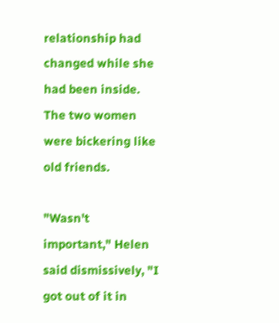relationship had changed while she had been inside. The two women were bickering like old friends.

"Wasn't important," Helen said dismissively, "I got out of it in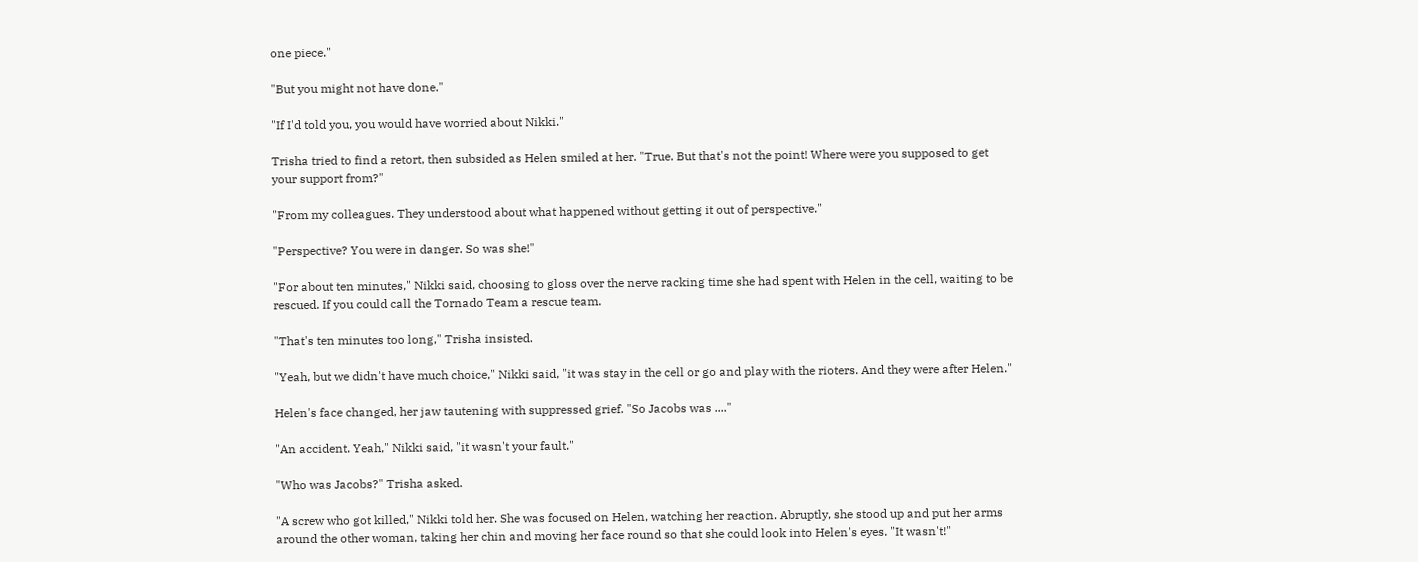one piece."

"But you might not have done."

"If I'd told you, you would have worried about Nikki."

Trisha tried to find a retort, then subsided as Helen smiled at her. "True. But that's not the point! Where were you supposed to get your support from?"

"From my colleagues. They understood about what happened without getting it out of perspective."

"Perspective? You were in danger. So was she!"

"For about ten minutes," Nikki said, choosing to gloss over the nerve racking time she had spent with Helen in the cell, waiting to be rescued. If you could call the Tornado Team a rescue team.

"That's ten minutes too long," Trisha insisted.

"Yeah, but we didn't have much choice," Nikki said, "it was stay in the cell or go and play with the rioters. And they were after Helen."

Helen's face changed, her jaw tautening with suppressed grief. "So Jacobs was ...."

"An accident. Yeah," Nikki said, "it wasn't your fault."

"Who was Jacobs?" Trisha asked.

"A screw who got killed," Nikki told her. She was focused on Helen, watching her reaction. Abruptly, she stood up and put her arms around the other woman, taking her chin and moving her face round so that she could look into Helen's eyes. "It wasn't!"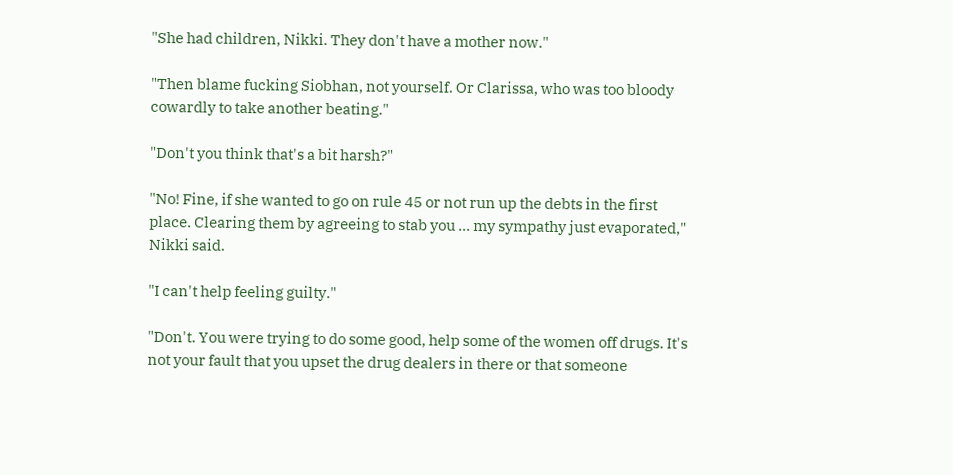"She had children, Nikki. They don't have a mother now."

"Then blame fucking Siobhan, not yourself. Or Clarissa, who was too bloody cowardly to take another beating."

"Don't you think that's a bit harsh?"

"No! Fine, if she wanted to go on rule 45 or not run up the debts in the first place. Clearing them by agreeing to stab you ... my sympathy just evaporated," Nikki said.

"I can't help feeling guilty."

"Don't. You were trying to do some good, help some of the women off drugs. It's not your fault that you upset the drug dealers in there or that someone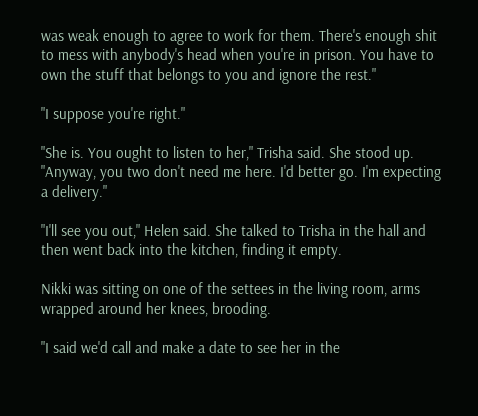was weak enough to agree to work for them. There's enough shit to mess with anybody's head when you're in prison. You have to own the stuff that belongs to you and ignore the rest."

"I suppose you're right."

"She is. You ought to listen to her," Trisha said. She stood up. "Anyway, you two don't need me here. I'd better go. I'm expecting a delivery."

"I'll see you out," Helen said. She talked to Trisha in the hall and then went back into the kitchen, finding it empty.

Nikki was sitting on one of the settees in the living room, arms wrapped around her knees, brooding.

"I said we'd call and make a date to see her in the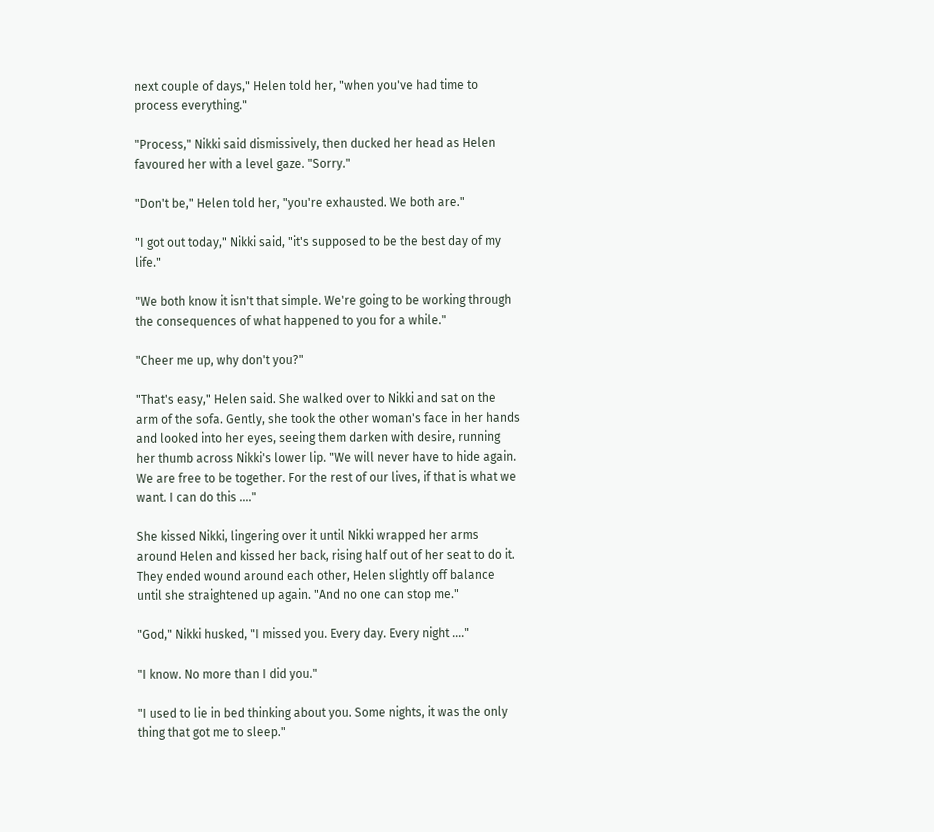next couple of days," Helen told her, "when you've had time to process everything."

"Process," Nikki said dismissively, then ducked her head as Helen favoured her with a level gaze. "Sorry."

"Don't be," Helen told her, "you're exhausted. We both are."

"I got out today," Nikki said, "it's supposed to be the best day of my life."

"We both know it isn't that simple. We're going to be working through the consequences of what happened to you for a while."

"Cheer me up, why don't you?"

"That's easy," Helen said. She walked over to Nikki and sat on the arm of the sofa. Gently, she took the other woman's face in her hands and looked into her eyes, seeing them darken with desire, running her thumb across Nikki's lower lip. "We will never have to hide again. We are free to be together. For the rest of our lives, if that is what we want. I can do this ...."

She kissed Nikki, lingering over it until Nikki wrapped her arms around Helen and kissed her back, rising half out of her seat to do it. They ended wound around each other, Helen slightly off balance until she straightened up again. "And no one can stop me."

"God," Nikki husked, "I missed you. Every day. Every night ...."

"I know. No more than I did you."

"I used to lie in bed thinking about you. Some nights, it was the only thing that got me to sleep."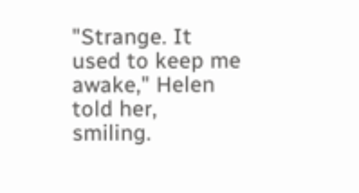"Strange. It used to keep me awake," Helen told her, smiling.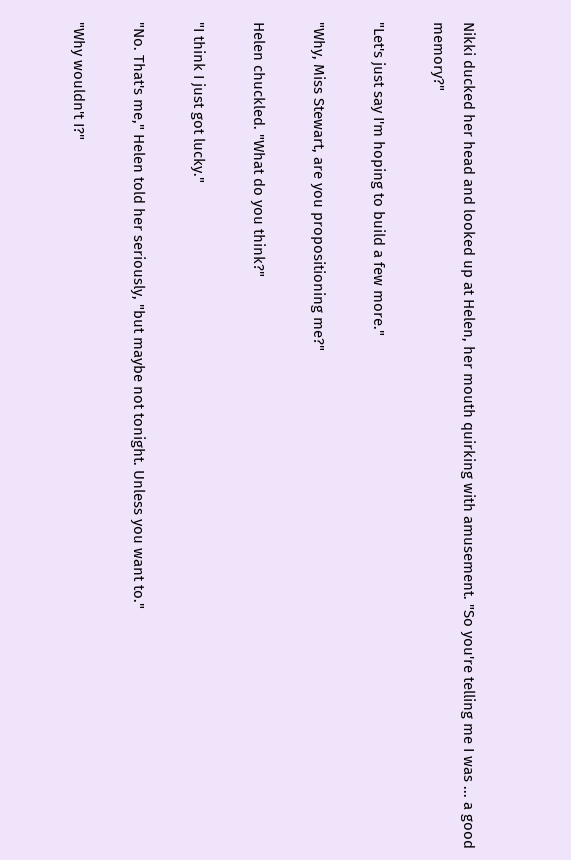Nikki ducked her head and looked up at Helen, her mouth quirking with amusement. "So you're telling me I was ... a good memory?"

"Let's just say I'm hoping to build a few more."

"Why, Miss Stewart, are you propositioning me?"

Helen chuckled. "What do you think?"

"I think I just got lucky."

"No. That's me," Helen told her seriously, "but maybe not tonight. Unless you want to."

"Why wouldn't I?"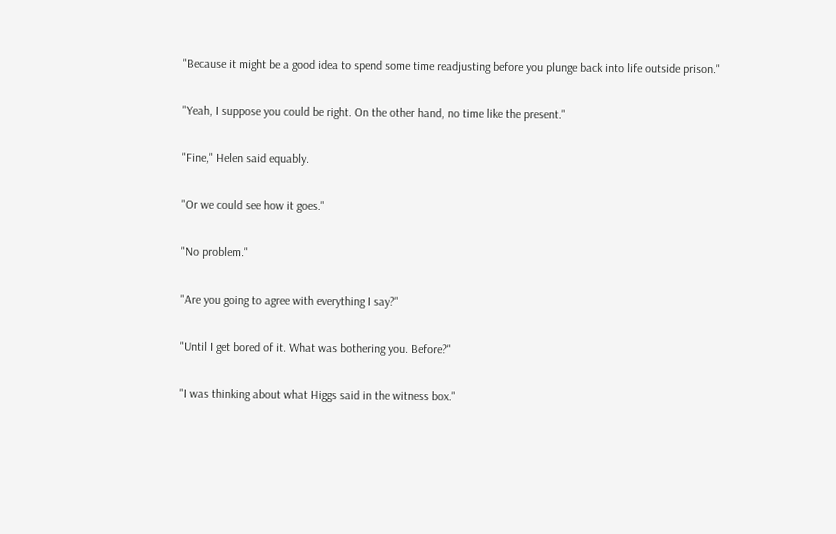"Because it might be a good idea to spend some time readjusting before you plunge back into life outside prison."

"Yeah, I suppose you could be right. On the other hand, no time like the present."

"Fine," Helen said equably.

"Or we could see how it goes."

"No problem."

"Are you going to agree with everything I say?"

"Until I get bored of it. What was bothering you. Before?"

"I was thinking about what Higgs said in the witness box."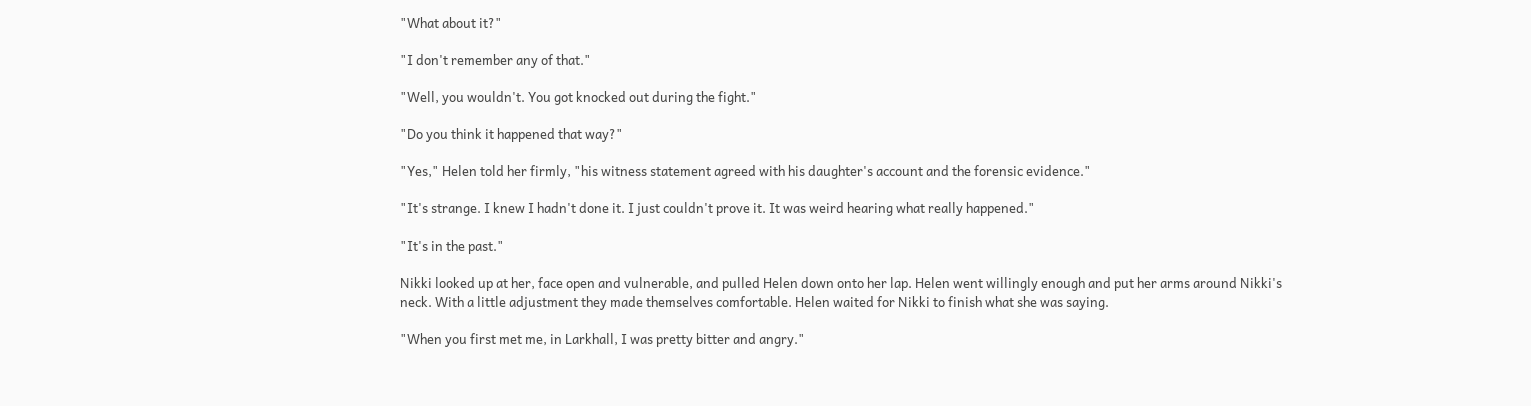"What about it?"

"I don't remember any of that."

"Well, you wouldn't. You got knocked out during the fight."

"Do you think it happened that way?"

"Yes," Helen told her firmly, "his witness statement agreed with his daughter's account and the forensic evidence."

"It's strange. I knew I hadn't done it. I just couldn't prove it. It was weird hearing what really happened."

"It's in the past."

Nikki looked up at her, face open and vulnerable, and pulled Helen down onto her lap. Helen went willingly enough and put her arms around Nikki's neck. With a little adjustment they made themselves comfortable. Helen waited for Nikki to finish what she was saying.

"When you first met me, in Larkhall, I was pretty bitter and angry."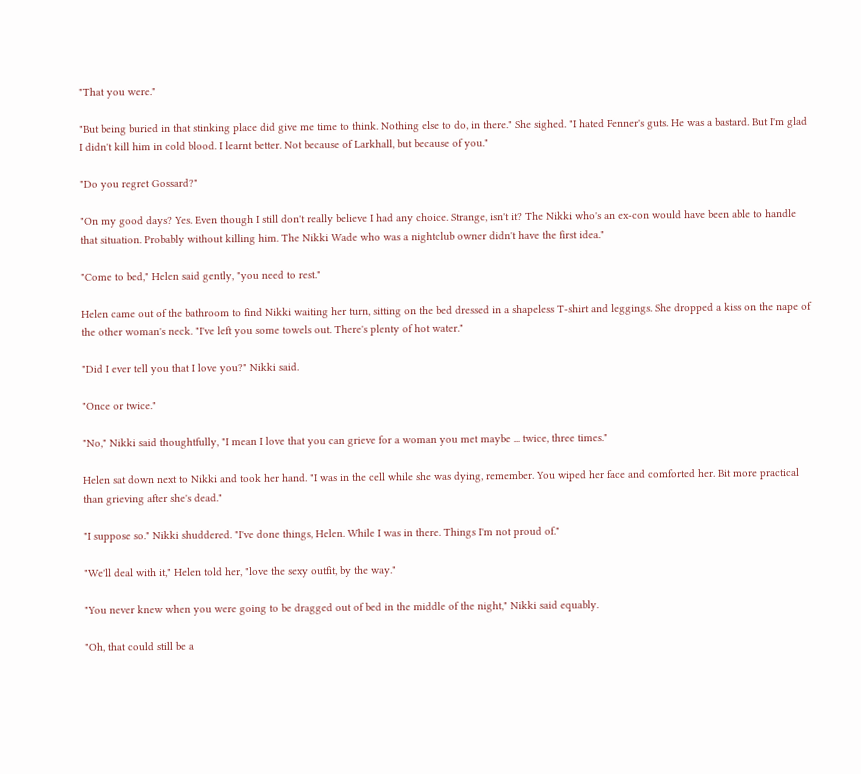"That you were."

"But being buried in that stinking place did give me time to think. Nothing else to do, in there." She sighed. "I hated Fenner's guts. He was a bastard. But I'm glad I didn't kill him in cold blood. I learnt better. Not because of Larkhall, but because of you."

"Do you regret Gossard?"

"On my good days? Yes. Even though I still don't really believe I had any choice. Strange, isn't it? The Nikki who's an ex-con would have been able to handle that situation. Probably without killing him. The Nikki Wade who was a nightclub owner didn't have the first idea."

"Come to bed," Helen said gently, "you need to rest."

Helen came out of the bathroom to find Nikki waiting her turn, sitting on the bed dressed in a shapeless T-shirt and leggings. She dropped a kiss on the nape of the other woman's neck. "I've left you some towels out. There's plenty of hot water."

"Did I ever tell you that I love you?" Nikki said.

"Once or twice."

"No," Nikki said thoughtfully, "I mean I love that you can grieve for a woman you met maybe ... twice, three times."

Helen sat down next to Nikki and took her hand. "I was in the cell while she was dying, remember. You wiped her face and comforted her. Bit more practical than grieving after she's dead."

"I suppose so." Nikki shuddered. "I've done things, Helen. While I was in there. Things I'm not proud of."

"We'll deal with it," Helen told her, "love the sexy outfit, by the way."

"You never knew when you were going to be dragged out of bed in the middle of the night," Nikki said equably.

"Oh, that could still be a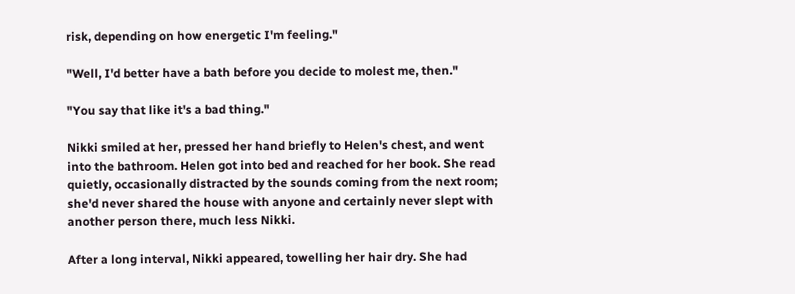risk, depending on how energetic I'm feeling."

"Well, I'd better have a bath before you decide to molest me, then."

"You say that like it's a bad thing."

Nikki smiled at her, pressed her hand briefly to Helen's chest, and went into the bathroom. Helen got into bed and reached for her book. She read quietly, occasionally distracted by the sounds coming from the next room; she'd never shared the house with anyone and certainly never slept with another person there, much less Nikki.

After a long interval, Nikki appeared, towelling her hair dry. She had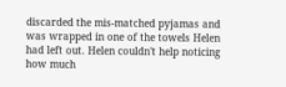discarded the mis-matched pyjamas and was wrapped in one of the towels Helen had left out. Helen couldn't help noticing how much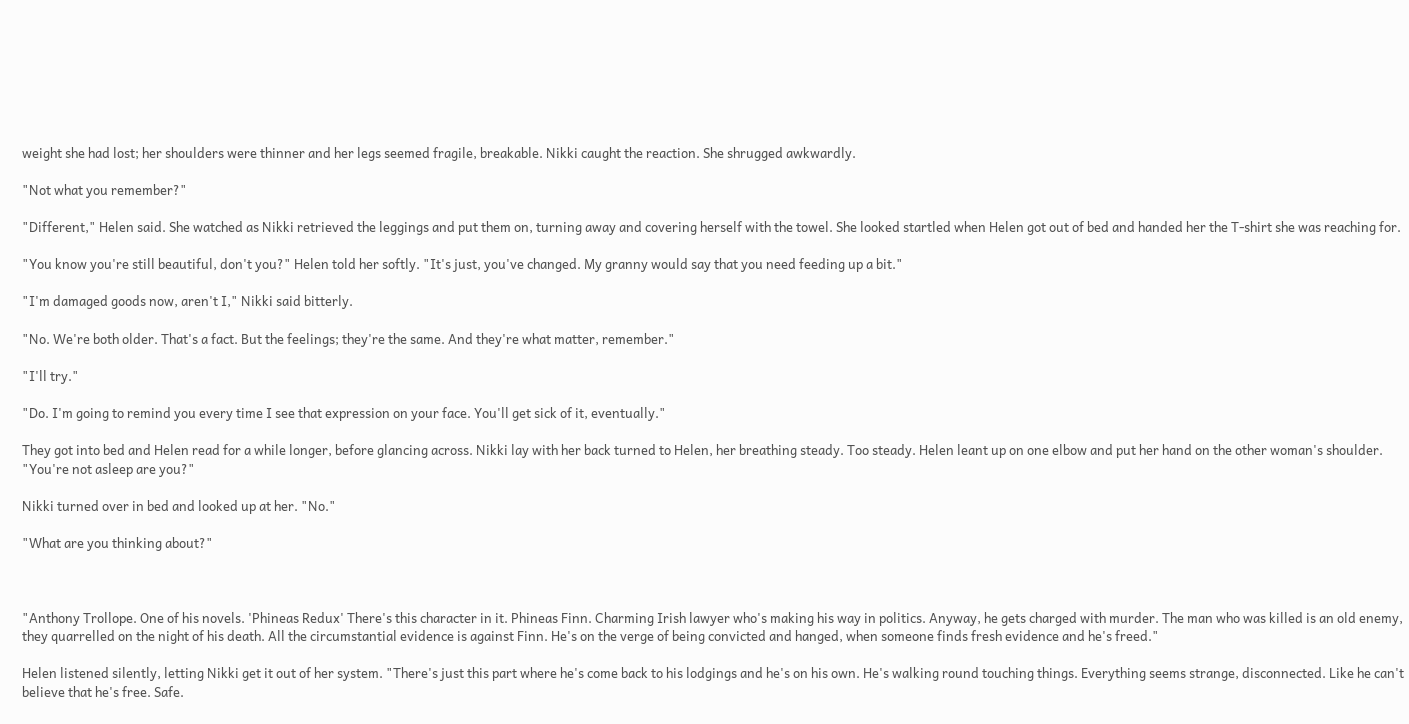weight she had lost; her shoulders were thinner and her legs seemed fragile, breakable. Nikki caught the reaction. She shrugged awkwardly.

"Not what you remember?"

"Different," Helen said. She watched as Nikki retrieved the leggings and put them on, turning away and covering herself with the towel. She looked startled when Helen got out of bed and handed her the T-shirt she was reaching for.

"You know you're still beautiful, don't you?" Helen told her softly. "It's just, you've changed. My granny would say that you need feeding up a bit."

"I'm damaged goods now, aren't I," Nikki said bitterly.

"No. We're both older. That's a fact. But the feelings; they're the same. And they're what matter, remember."

"I'll try."

"Do. I'm going to remind you every time I see that expression on your face. You'll get sick of it, eventually."

They got into bed and Helen read for a while longer, before glancing across. Nikki lay with her back turned to Helen, her breathing steady. Too steady. Helen leant up on one elbow and put her hand on the other woman's shoulder. "You're not asleep are you?"

Nikki turned over in bed and looked up at her. "No."

"What are you thinking about?"



"Anthony Trollope. One of his novels. 'Phineas Redux' There's this character in it. Phineas Finn. Charming Irish lawyer who's making his way in politics. Anyway, he gets charged with murder. The man who was killed is an old enemy, they quarrelled on the night of his death. All the circumstantial evidence is against Finn. He's on the verge of being convicted and hanged, when someone finds fresh evidence and he's freed."

Helen listened silently, letting Nikki get it out of her system. "There's just this part where he's come back to his lodgings and he's on his own. He's walking round touching things. Everything seems strange, disconnected. Like he can't believe that he's free. Safe.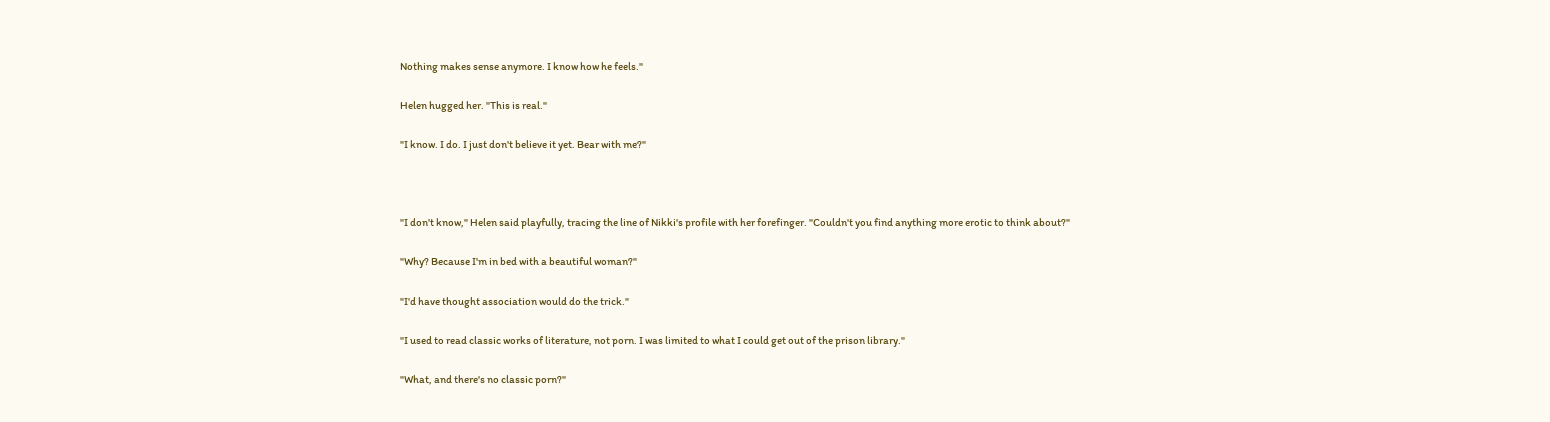Nothing makes sense anymore. I know how he feels."

Helen hugged her. "This is real."

"I know. I do. I just don't believe it yet. Bear with me?"



"I don't know," Helen said playfully, tracing the line of Nikki's profile with her forefinger. "Couldn't you find anything more erotic to think about?"

"Why? Because I'm in bed with a beautiful woman?"

"I'd have thought association would do the trick."

"I used to read classic works of literature, not porn. I was limited to what I could get out of the prison library."

"What, and there's no classic porn?"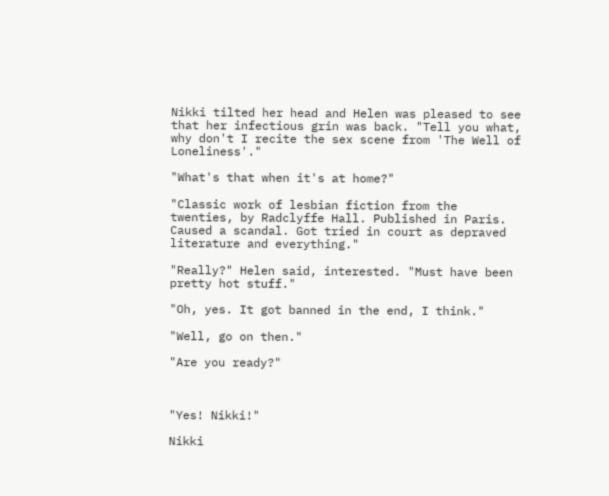Nikki tilted her head and Helen was pleased to see that her infectious grin was back. "Tell you what, why don't I recite the sex scene from 'The Well of Loneliness'."

"What's that when it's at home?"

"Classic work of lesbian fiction from the twenties, by Radclyffe Hall. Published in Paris. Caused a scandal. Got tried in court as depraved literature and everything."

"Really?" Helen said, interested. "Must have been pretty hot stuff."

"Oh, yes. It got banned in the end, I think."

"Well, go on then."

"Are you ready?"



"Yes! Nikki!"

Nikki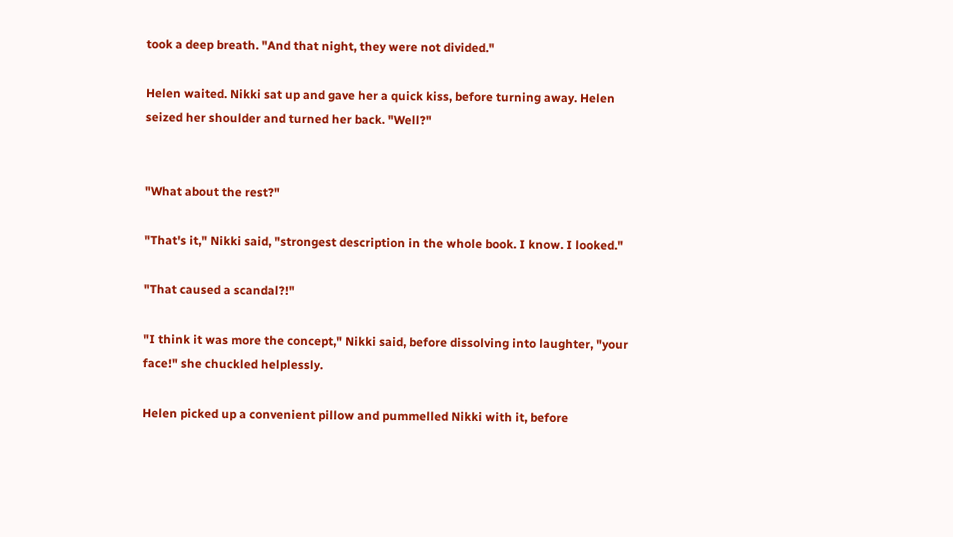took a deep breath. "And that night, they were not divided."

Helen waited. Nikki sat up and gave her a quick kiss, before turning away. Helen seized her shoulder and turned her back. "Well?"


"What about the rest?"

"That's it," Nikki said, "strongest description in the whole book. I know. I looked."

"That caused a scandal?!"

"I think it was more the concept," Nikki said, before dissolving into laughter, "your face!" she chuckled helplessly.

Helen picked up a convenient pillow and pummelled Nikki with it, before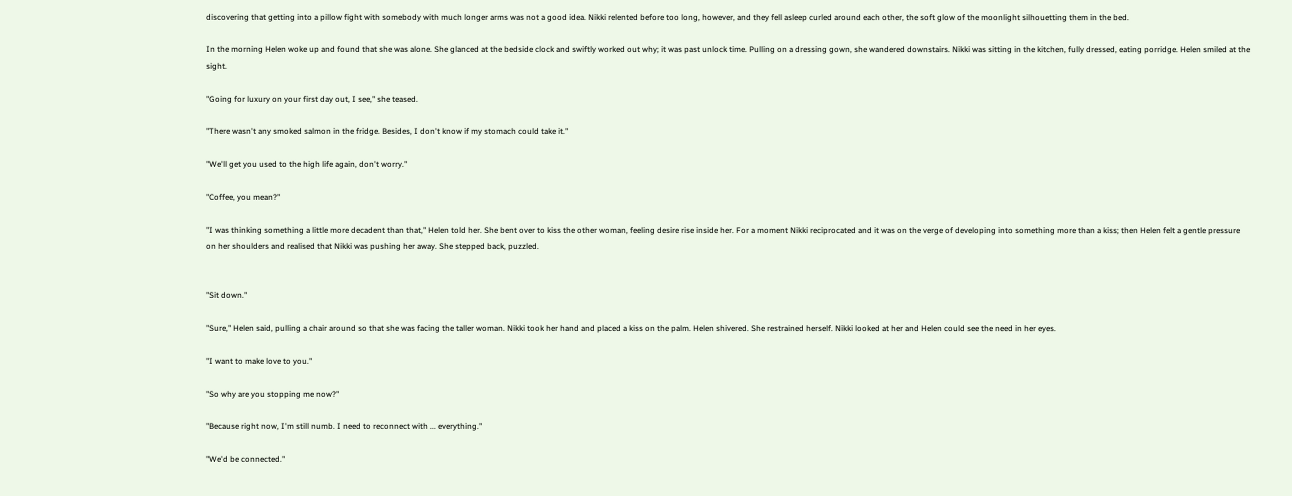discovering that getting into a pillow fight with somebody with much longer arms was not a good idea. Nikki relented before too long, however, and they fell asleep curled around each other, the soft glow of the moonlight silhouetting them in the bed.

In the morning Helen woke up and found that she was alone. She glanced at the bedside clock and swiftly worked out why; it was past unlock time. Pulling on a dressing gown, she wandered downstairs. Nikki was sitting in the kitchen, fully dressed, eating porridge. Helen smiled at the sight.

"Going for luxury on your first day out, I see," she teased.

"There wasn't any smoked salmon in the fridge. Besides, I don't know if my stomach could take it."

"We'll get you used to the high life again, don't worry."

"Coffee, you mean?"

"I was thinking something a little more decadent than that," Helen told her. She bent over to kiss the other woman, feeling desire rise inside her. For a moment Nikki reciprocated and it was on the verge of developing into something more than a kiss; then Helen felt a gentle pressure on her shoulders and realised that Nikki was pushing her away. She stepped back, puzzled.


"Sit down."

"Sure," Helen said, pulling a chair around so that she was facing the taller woman. Nikki took her hand and placed a kiss on the palm. Helen shivered. She restrained herself. Nikki looked at her and Helen could see the need in her eyes.

"I want to make love to you."

"So why are you stopping me now?"

"Because right now, I'm still numb. I need to reconnect with ... everything."

"We'd be connected."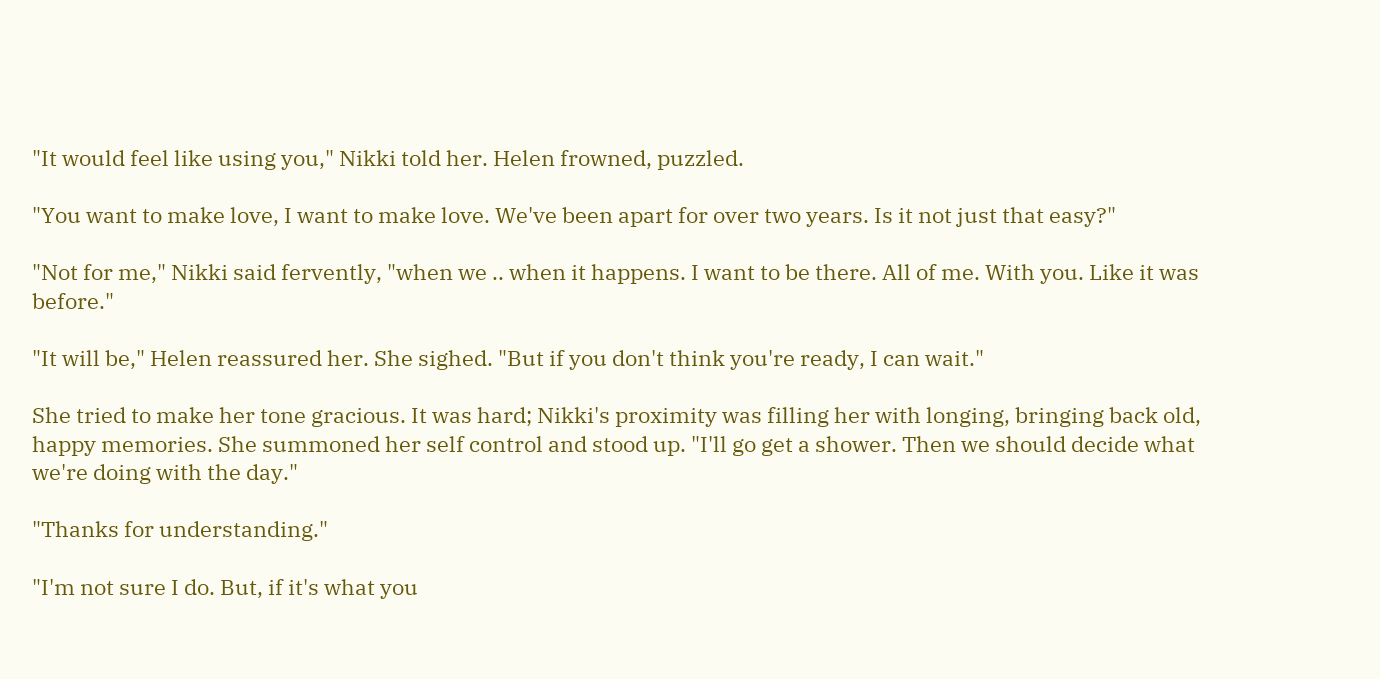"It would feel like using you," Nikki told her. Helen frowned, puzzled.

"You want to make love, I want to make love. We've been apart for over two years. Is it not just that easy?"

"Not for me," Nikki said fervently, "when we .. when it happens. I want to be there. All of me. With you. Like it was before."

"It will be," Helen reassured her. She sighed. "But if you don't think you're ready, I can wait."

She tried to make her tone gracious. It was hard; Nikki's proximity was filling her with longing, bringing back old, happy memories. She summoned her self control and stood up. "I'll go get a shower. Then we should decide what we're doing with the day."

"Thanks for understanding."

"I'm not sure I do. But, if it's what you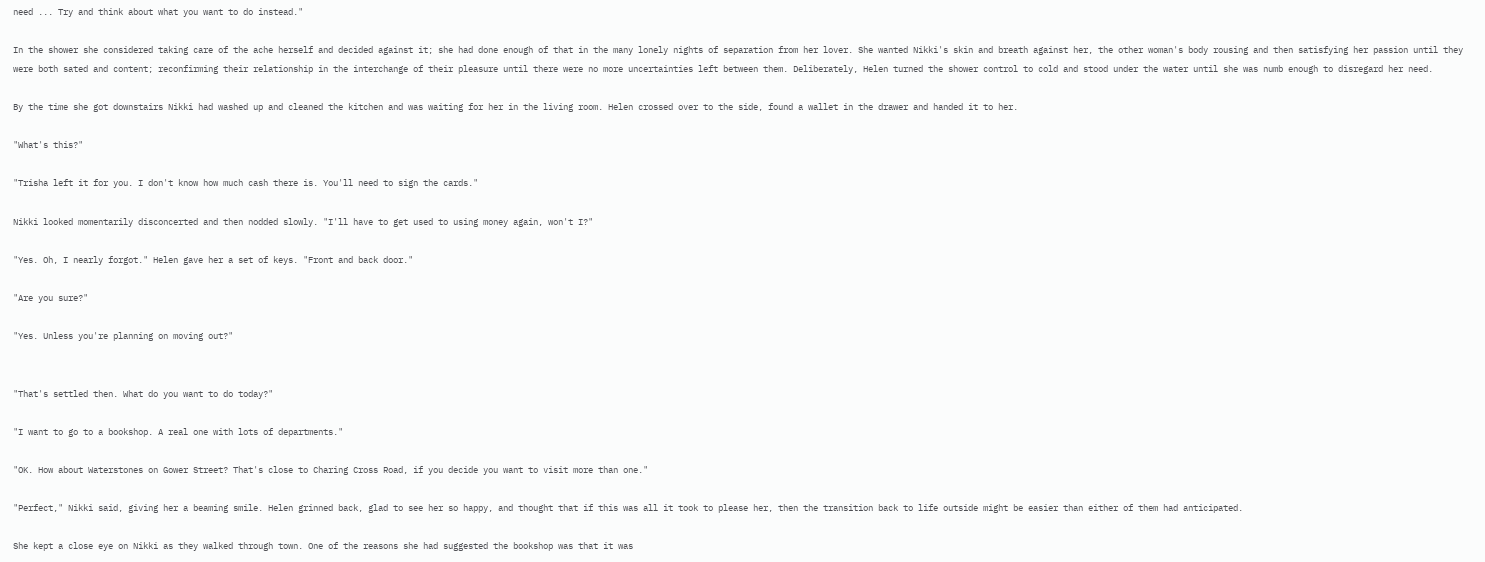need ... Try and think about what you want to do instead."

In the shower she considered taking care of the ache herself and decided against it; she had done enough of that in the many lonely nights of separation from her lover. She wanted Nikki's skin and breath against her, the other woman's body rousing and then satisfying her passion until they were both sated and content; reconfirming their relationship in the interchange of their pleasure until there were no more uncertainties left between them. Deliberately, Helen turned the shower control to cold and stood under the water until she was numb enough to disregard her need.

By the time she got downstairs Nikki had washed up and cleaned the kitchen and was waiting for her in the living room. Helen crossed over to the side, found a wallet in the drawer and handed it to her.

"What's this?"

"Trisha left it for you. I don't know how much cash there is. You'll need to sign the cards."

Nikki looked momentarily disconcerted and then nodded slowly. "I'll have to get used to using money again, won't I?"

"Yes. Oh, I nearly forgot." Helen gave her a set of keys. "Front and back door."

"Are you sure?"

"Yes. Unless you're planning on moving out?"


"That's settled then. What do you want to do today?"

"I want to go to a bookshop. A real one with lots of departments."

"OK. How about Waterstones on Gower Street? That's close to Charing Cross Road, if you decide you want to visit more than one."

"Perfect," Nikki said, giving her a beaming smile. Helen grinned back, glad to see her so happy, and thought that if this was all it took to please her, then the transition back to life outside might be easier than either of them had anticipated.

She kept a close eye on Nikki as they walked through town. One of the reasons she had suggested the bookshop was that it was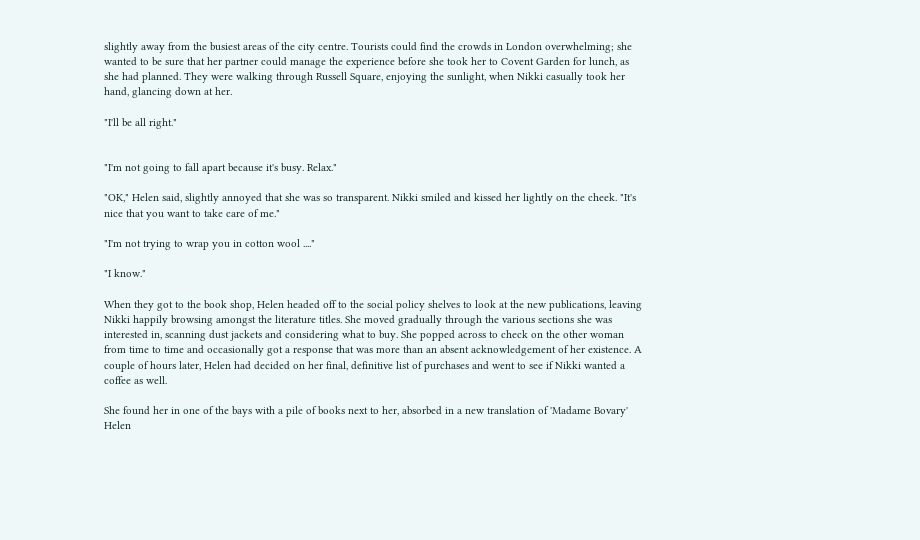slightly away from the busiest areas of the city centre. Tourists could find the crowds in London overwhelming; she wanted to be sure that her partner could manage the experience before she took her to Covent Garden for lunch, as she had planned. They were walking through Russell Square, enjoying the sunlight, when Nikki casually took her hand, glancing down at her.

"I'll be all right."


"I'm not going to fall apart because it's busy. Relax."

"OK," Helen said, slightly annoyed that she was so transparent. Nikki smiled and kissed her lightly on the cheek. "It's nice that you want to take care of me."

"I'm not trying to wrap you in cotton wool ...."

"I know."

When they got to the book shop, Helen headed off to the social policy shelves to look at the new publications, leaving Nikki happily browsing amongst the literature titles. She moved gradually through the various sections she was interested in, scanning dust jackets and considering what to buy. She popped across to check on the other woman from time to time and occasionally got a response that was more than an absent acknowledgement of her existence. A couple of hours later, Helen had decided on her final, definitive list of purchases and went to see if Nikki wanted a coffee as well.

She found her in one of the bays with a pile of books next to her, absorbed in a new translation of 'Madame Bovary' Helen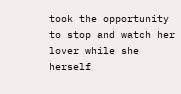took the opportunity to stop and watch her lover while she herself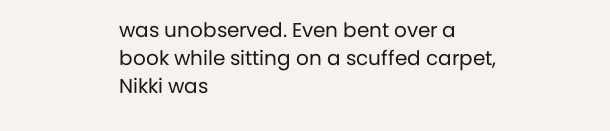was unobserved. Even bent over a book while sitting on a scuffed carpet, Nikki was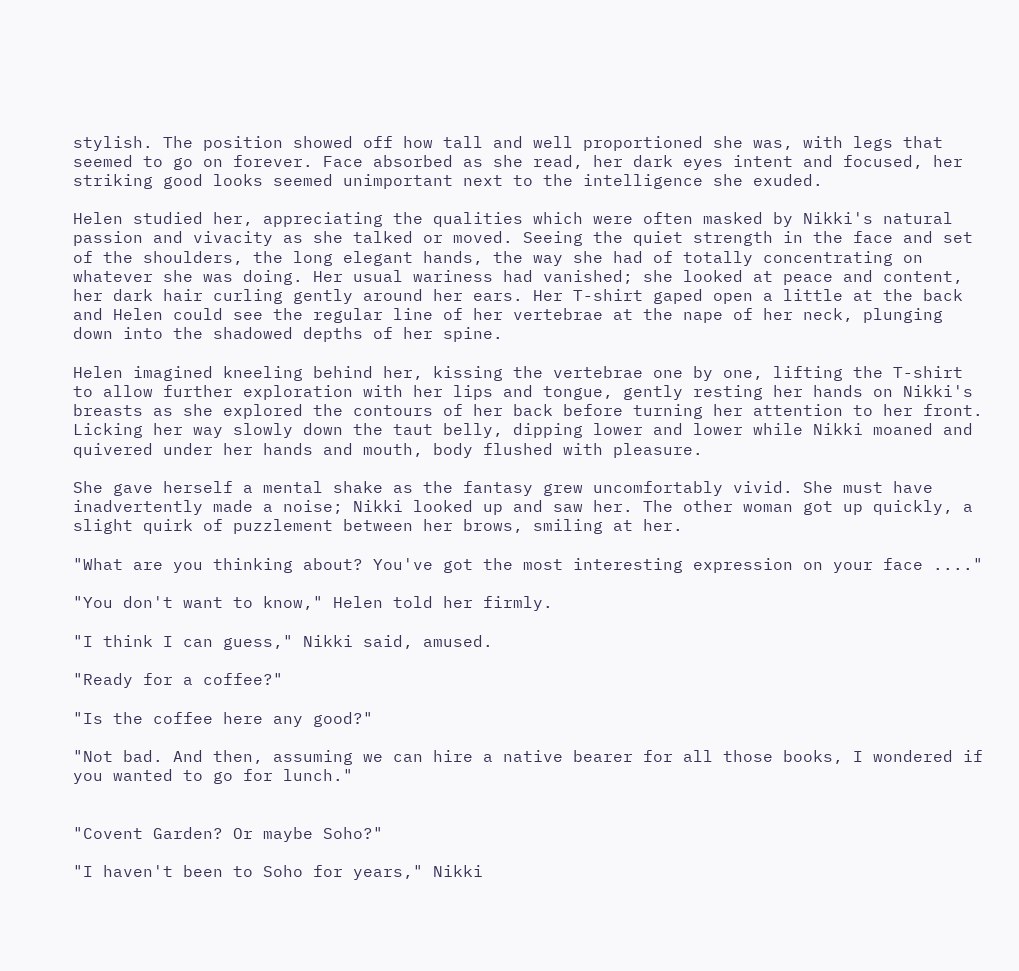stylish. The position showed off how tall and well proportioned she was, with legs that seemed to go on forever. Face absorbed as she read, her dark eyes intent and focused, her striking good looks seemed unimportant next to the intelligence she exuded.

Helen studied her, appreciating the qualities which were often masked by Nikki's natural passion and vivacity as she talked or moved. Seeing the quiet strength in the face and set of the shoulders, the long elegant hands, the way she had of totally concentrating on whatever she was doing. Her usual wariness had vanished; she looked at peace and content, her dark hair curling gently around her ears. Her T-shirt gaped open a little at the back and Helen could see the regular line of her vertebrae at the nape of her neck, plunging down into the shadowed depths of her spine.

Helen imagined kneeling behind her, kissing the vertebrae one by one, lifting the T-shirt to allow further exploration with her lips and tongue, gently resting her hands on Nikki's breasts as she explored the contours of her back before turning her attention to her front. Licking her way slowly down the taut belly, dipping lower and lower while Nikki moaned and quivered under her hands and mouth, body flushed with pleasure.

She gave herself a mental shake as the fantasy grew uncomfortably vivid. She must have inadvertently made a noise; Nikki looked up and saw her. The other woman got up quickly, a slight quirk of puzzlement between her brows, smiling at her.

"What are you thinking about? You've got the most interesting expression on your face ...."

"You don't want to know," Helen told her firmly.

"I think I can guess," Nikki said, amused.

"Ready for a coffee?"

"Is the coffee here any good?"

"Not bad. And then, assuming we can hire a native bearer for all those books, I wondered if you wanted to go for lunch."


"Covent Garden? Or maybe Soho?"

"I haven't been to Soho for years," Nikki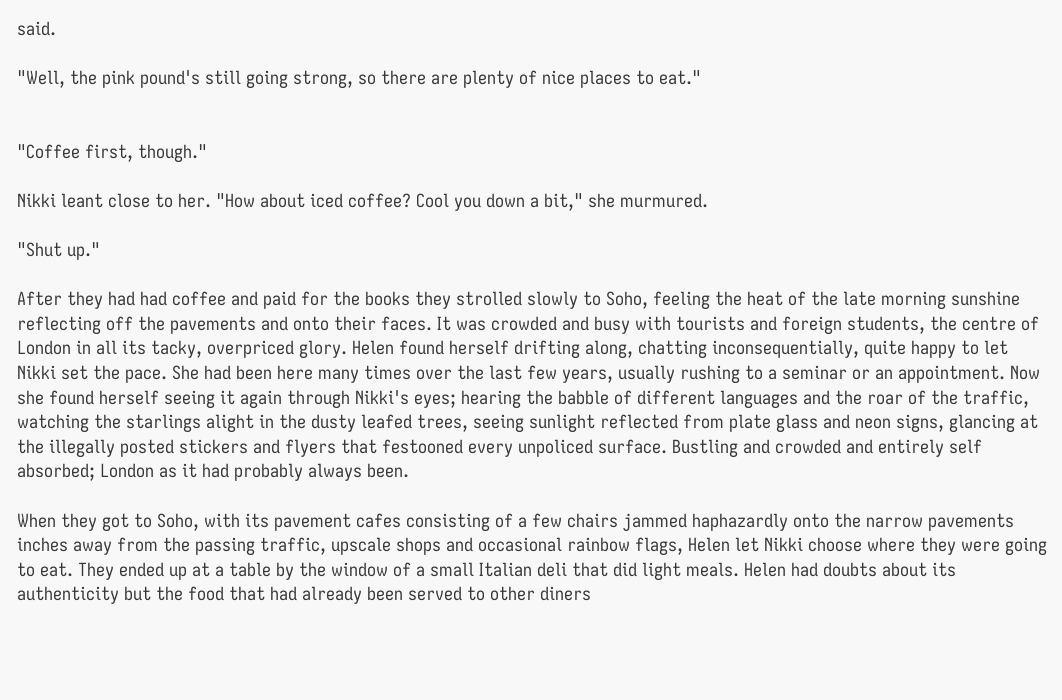said.

"Well, the pink pound's still going strong, so there are plenty of nice places to eat."


"Coffee first, though."

Nikki leant close to her. "How about iced coffee? Cool you down a bit," she murmured.

"Shut up."

After they had had coffee and paid for the books they strolled slowly to Soho, feeling the heat of the late morning sunshine reflecting off the pavements and onto their faces. It was crowded and busy with tourists and foreign students, the centre of London in all its tacky, overpriced glory. Helen found herself drifting along, chatting inconsequentially, quite happy to let Nikki set the pace. She had been here many times over the last few years, usually rushing to a seminar or an appointment. Now she found herself seeing it again through Nikki's eyes; hearing the babble of different languages and the roar of the traffic, watching the starlings alight in the dusty leafed trees, seeing sunlight reflected from plate glass and neon signs, glancing at the illegally posted stickers and flyers that festooned every unpoliced surface. Bustling and crowded and entirely self absorbed; London as it had probably always been.

When they got to Soho, with its pavement cafes consisting of a few chairs jammed haphazardly onto the narrow pavements inches away from the passing traffic, upscale shops and occasional rainbow flags, Helen let Nikki choose where they were going to eat. They ended up at a table by the window of a small Italian deli that did light meals. Helen had doubts about its authenticity but the food that had already been served to other diners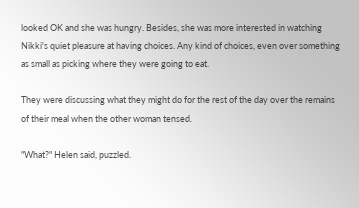looked OK and she was hungry. Besides, she was more interested in watching Nikki's quiet pleasure at having choices. Any kind of choices, even over something as small as picking where they were going to eat.

They were discussing what they might do for the rest of the day over the remains of their meal when the other woman tensed.

"What?" Helen said, puzzled.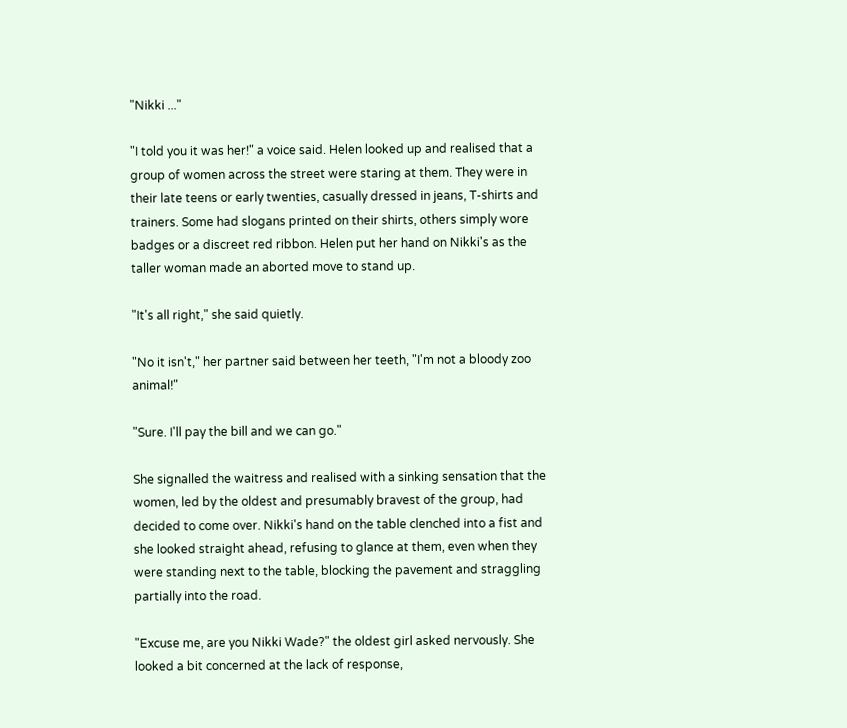"Nikki ..."

"I told you it was her!" a voice said. Helen looked up and realised that a group of women across the street were staring at them. They were in their late teens or early twenties, casually dressed in jeans, T-shirts and trainers. Some had slogans printed on their shirts, others simply wore badges or a discreet red ribbon. Helen put her hand on Nikki's as the taller woman made an aborted move to stand up.

"It's all right," she said quietly.

"No it isn't," her partner said between her teeth, "I'm not a bloody zoo animal!"

"Sure. I'll pay the bill and we can go."

She signalled the waitress and realised with a sinking sensation that the women, led by the oldest and presumably bravest of the group, had decided to come over. Nikki's hand on the table clenched into a fist and she looked straight ahead, refusing to glance at them, even when they were standing next to the table, blocking the pavement and straggling partially into the road.

"Excuse me, are you Nikki Wade?" the oldest girl asked nervously. She looked a bit concerned at the lack of response,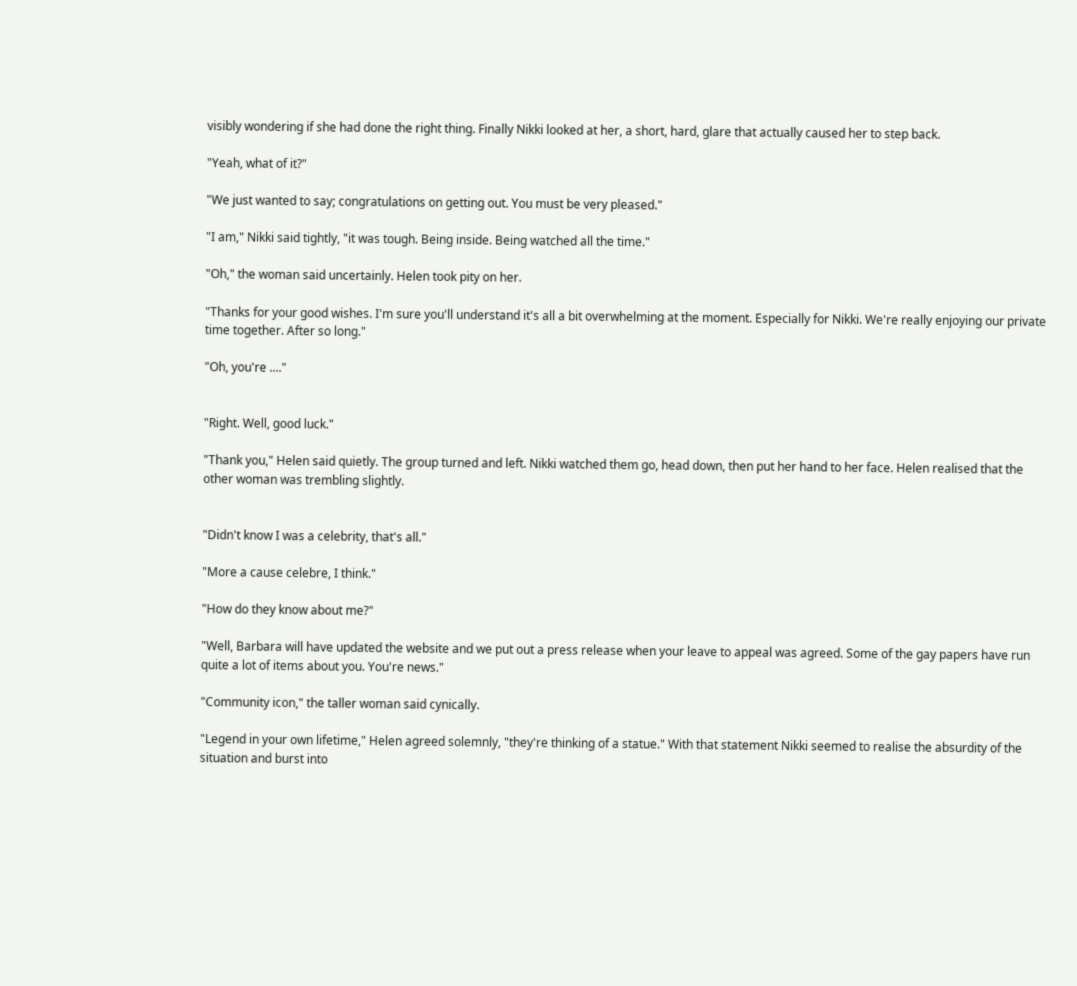visibly wondering if she had done the right thing. Finally Nikki looked at her, a short, hard, glare that actually caused her to step back.

"Yeah, what of it?"

"We just wanted to say; congratulations on getting out. You must be very pleased."

"I am," Nikki said tightly, "it was tough. Being inside. Being watched all the time."

"Oh," the woman said uncertainly. Helen took pity on her.

"Thanks for your good wishes. I'm sure you'll understand it's all a bit overwhelming at the moment. Especially for Nikki. We're really enjoying our private time together. After so long."

"Oh, you're ...."


"Right. Well, good luck."

"Thank you," Helen said quietly. The group turned and left. Nikki watched them go, head down, then put her hand to her face. Helen realised that the other woman was trembling slightly.


"Didn't know I was a celebrity, that's all."

"More a cause celebre, I think."

"How do they know about me?"

"Well, Barbara will have updated the website and we put out a press release when your leave to appeal was agreed. Some of the gay papers have run quite a lot of items about you. You're news."

"Community icon," the taller woman said cynically.

"Legend in your own lifetime," Helen agreed solemnly, "they're thinking of a statue." With that statement Nikki seemed to realise the absurdity of the situation and burst into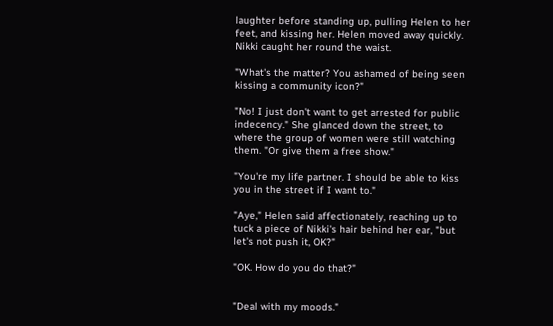laughter before standing up, pulling Helen to her feet, and kissing her. Helen moved away quickly. Nikki caught her round the waist.

"What's the matter? You ashamed of being seen kissing a community icon?"

"No! I just don't want to get arrested for public indecency." She glanced down the street, to where the group of women were still watching them. "Or give them a free show."

"You're my life partner. I should be able to kiss you in the street if I want to."

"Aye," Helen said affectionately, reaching up to tuck a piece of Nikki's hair behind her ear, "but let's not push it, OK?"

"OK. How do you do that?"


"Deal with my moods."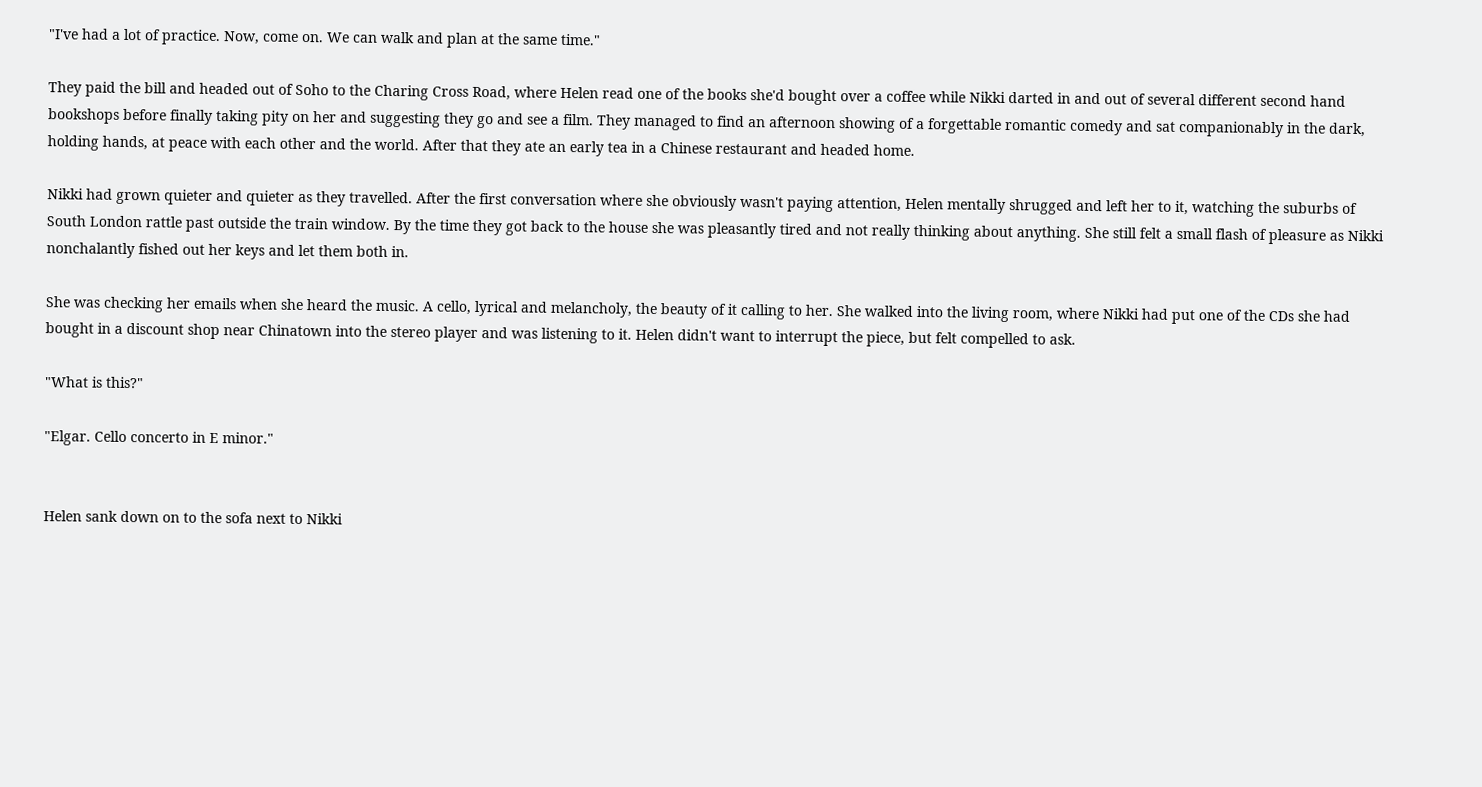"I've had a lot of practice. Now, come on. We can walk and plan at the same time."

They paid the bill and headed out of Soho to the Charing Cross Road, where Helen read one of the books she'd bought over a coffee while Nikki darted in and out of several different second hand bookshops before finally taking pity on her and suggesting they go and see a film. They managed to find an afternoon showing of a forgettable romantic comedy and sat companionably in the dark, holding hands, at peace with each other and the world. After that they ate an early tea in a Chinese restaurant and headed home.

Nikki had grown quieter and quieter as they travelled. After the first conversation where she obviously wasn't paying attention, Helen mentally shrugged and left her to it, watching the suburbs of South London rattle past outside the train window. By the time they got back to the house she was pleasantly tired and not really thinking about anything. She still felt a small flash of pleasure as Nikki nonchalantly fished out her keys and let them both in.

She was checking her emails when she heard the music. A cello, lyrical and melancholy, the beauty of it calling to her. She walked into the living room, where Nikki had put one of the CDs she had bought in a discount shop near Chinatown into the stereo player and was listening to it. Helen didn't want to interrupt the piece, but felt compelled to ask.

"What is this?"

"Elgar. Cello concerto in E minor."


Helen sank down on to the sofa next to Nikki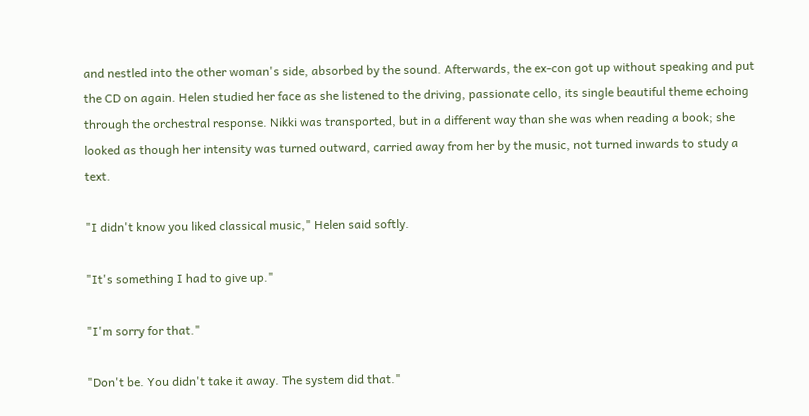and nestled into the other woman's side, absorbed by the sound. Afterwards, the ex-con got up without speaking and put the CD on again. Helen studied her face as she listened to the driving, passionate cello, its single beautiful theme echoing through the orchestral response. Nikki was transported, but in a different way than she was when reading a book; she looked as though her intensity was turned outward, carried away from her by the music, not turned inwards to study a text.

"I didn't know you liked classical music," Helen said softly.

"It's something I had to give up."

"I'm sorry for that."

"Don't be. You didn't take it away. The system did that."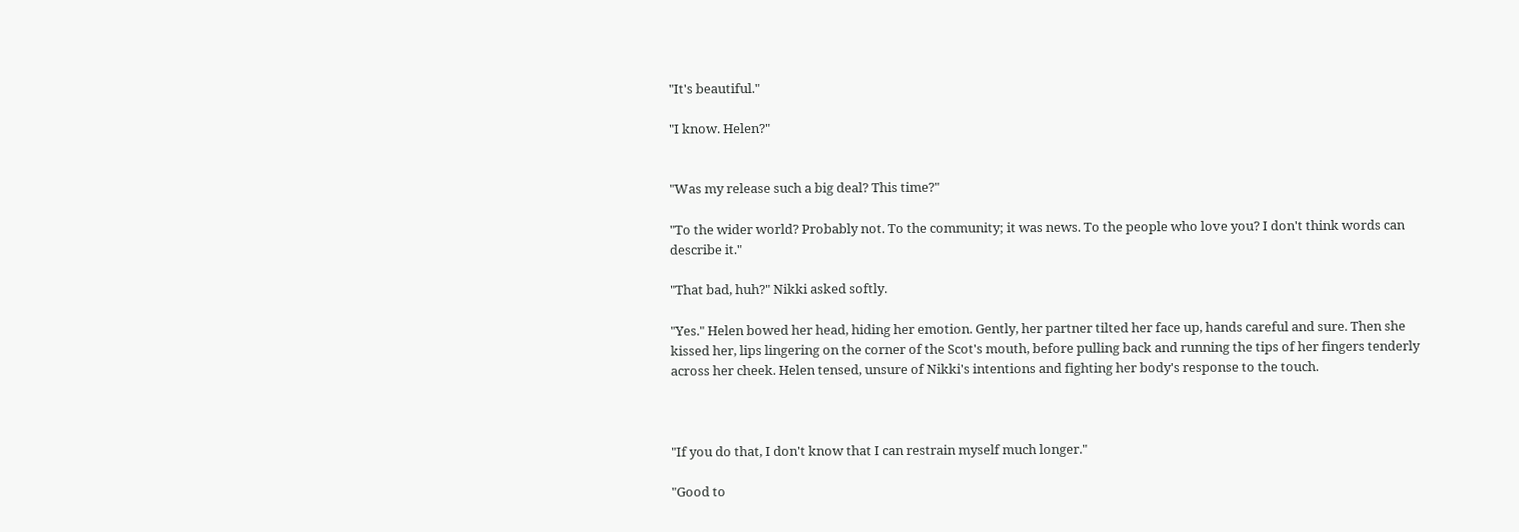"It's beautiful."

"I know. Helen?"


"Was my release such a big deal? This time?"

"To the wider world? Probably not. To the community; it was news. To the people who love you? I don't think words can describe it."

"That bad, huh?" Nikki asked softly.

"Yes." Helen bowed her head, hiding her emotion. Gently, her partner tilted her face up, hands careful and sure. Then she kissed her, lips lingering on the corner of the Scot's mouth, before pulling back and running the tips of her fingers tenderly across her cheek. Helen tensed, unsure of Nikki's intentions and fighting her body's response to the touch.



"If you do that, I don't know that I can restrain myself much longer."

"Good to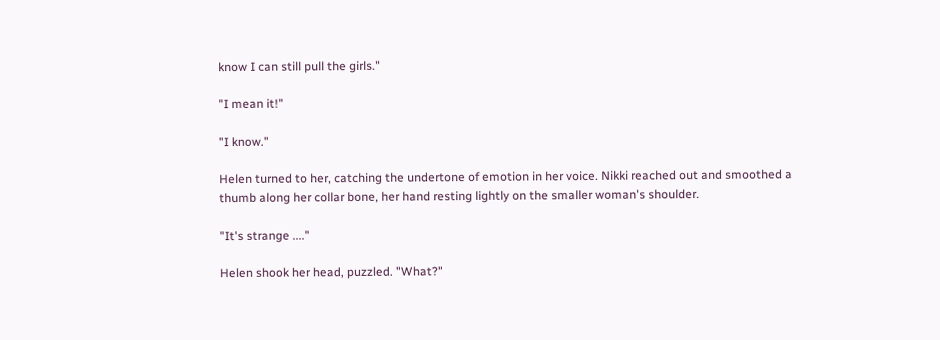know I can still pull the girls."

"I mean it!"

"I know."

Helen turned to her, catching the undertone of emotion in her voice. Nikki reached out and smoothed a thumb along her collar bone, her hand resting lightly on the smaller woman's shoulder.

"It's strange ...."

Helen shook her head, puzzled. "What?"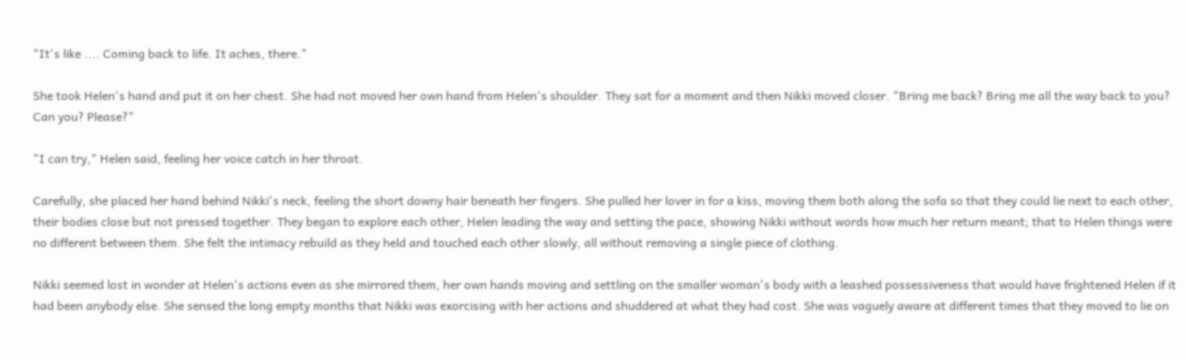"It's like .... Coming back to life. It aches, there."

She took Helen's hand and put it on her chest. She had not moved her own hand from Helen's shoulder. They sat for a moment and then Nikki moved closer. "Bring me back? Bring me all the way back to you? Can you? Please?"

"I can try," Helen said, feeling her voice catch in her throat.

Carefully, she placed her hand behind Nikki's neck, feeling the short downy hair beneath her fingers. She pulled her lover in for a kiss, moving them both along the sofa so that they could lie next to each other, their bodies close but not pressed together. They began to explore each other, Helen leading the way and setting the pace, showing Nikki without words how much her return meant; that to Helen things were no different between them. She felt the intimacy rebuild as they held and touched each other slowly, all without removing a single piece of clothing.

Nikki seemed lost in wonder at Helen's actions even as she mirrored them, her own hands moving and settling on the smaller woman's body with a leashed possessiveness that would have frightened Helen if it had been anybody else. She sensed the long empty months that Nikki was exorcising with her actions and shuddered at what they had cost. She was vaguely aware at different times that they moved to lie on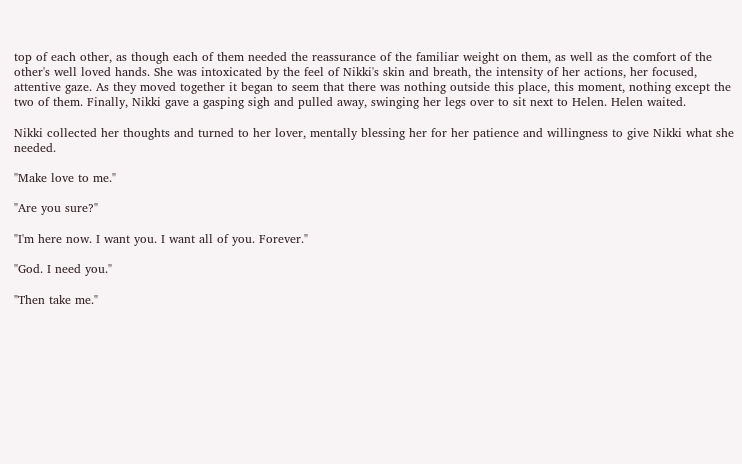top of each other, as though each of them needed the reassurance of the familiar weight on them, as well as the comfort of the other's well loved hands. She was intoxicated by the feel of Nikki's skin and breath, the intensity of her actions, her focused, attentive gaze. As they moved together it began to seem that there was nothing outside this place, this moment, nothing except the two of them. Finally, Nikki gave a gasping sigh and pulled away, swinging her legs over to sit next to Helen. Helen waited.

Nikki collected her thoughts and turned to her lover, mentally blessing her for her patience and willingness to give Nikki what she needed.

"Make love to me."

"Are you sure?"

"I'm here now. I want you. I want all of you. Forever."

"God. I need you."

"Then take me."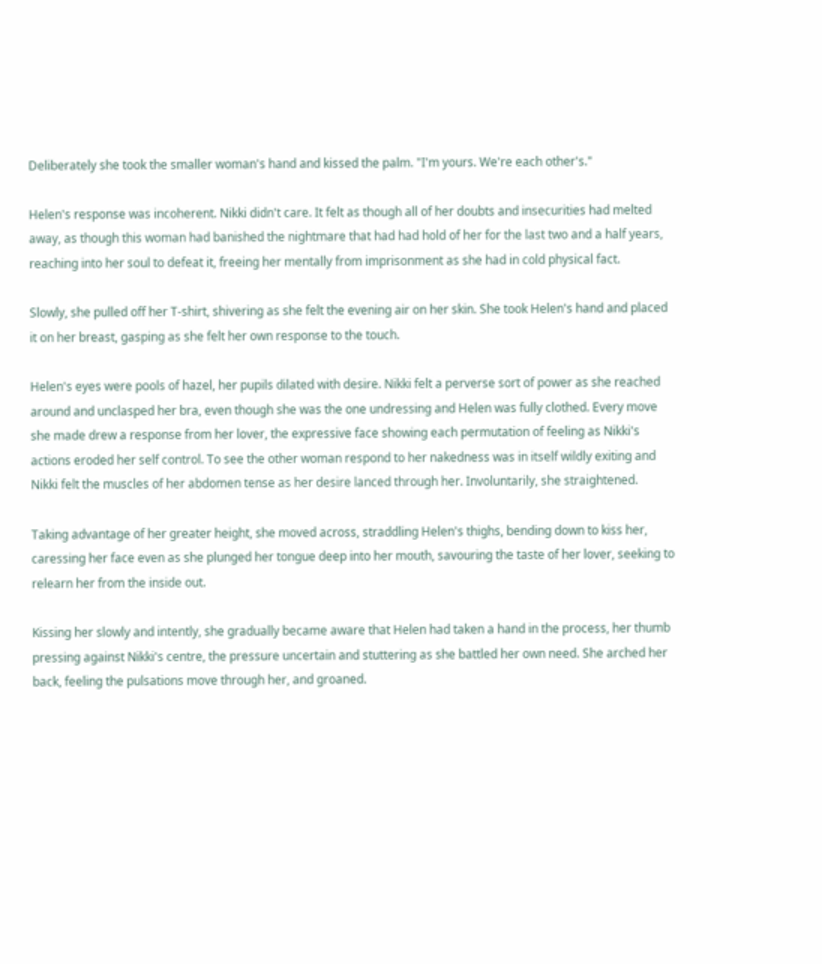Deliberately she took the smaller woman's hand and kissed the palm. "I'm yours. We're each other's."

Helen's response was incoherent. Nikki didn't care. It felt as though all of her doubts and insecurities had melted away, as though this woman had banished the nightmare that had had hold of her for the last two and a half years, reaching into her soul to defeat it, freeing her mentally from imprisonment as she had in cold physical fact.

Slowly, she pulled off her T-shirt, shivering as she felt the evening air on her skin. She took Helen's hand and placed it on her breast, gasping as she felt her own response to the touch.

Helen's eyes were pools of hazel, her pupils dilated with desire. Nikki felt a perverse sort of power as she reached around and unclasped her bra, even though she was the one undressing and Helen was fully clothed. Every move she made drew a response from her lover, the expressive face showing each permutation of feeling as Nikki's actions eroded her self control. To see the other woman respond to her nakedness was in itself wildly exiting and Nikki felt the muscles of her abdomen tense as her desire lanced through her. Involuntarily, she straightened.

Taking advantage of her greater height, she moved across, straddling Helen's thighs, bending down to kiss her, caressing her face even as she plunged her tongue deep into her mouth, savouring the taste of her lover, seeking to relearn her from the inside out.

Kissing her slowly and intently, she gradually became aware that Helen had taken a hand in the process, her thumb pressing against Nikki's centre, the pressure uncertain and stuttering as she battled her own need. She arched her back, feeling the pulsations move through her, and groaned.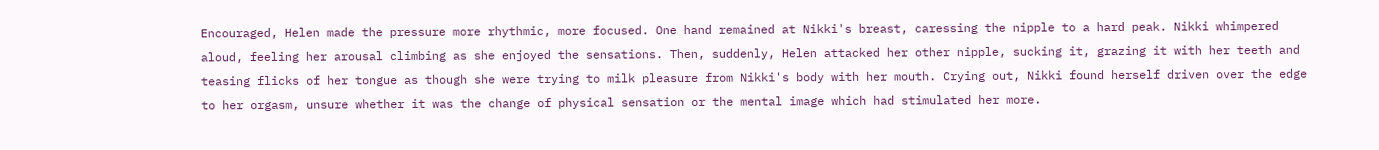Encouraged, Helen made the pressure more rhythmic, more focused. One hand remained at Nikki's breast, caressing the nipple to a hard peak. Nikki whimpered aloud, feeling her arousal climbing as she enjoyed the sensations. Then, suddenly, Helen attacked her other nipple, sucking it, grazing it with her teeth and teasing flicks of her tongue as though she were trying to milk pleasure from Nikki's body with her mouth. Crying out, Nikki found herself driven over the edge to her orgasm, unsure whether it was the change of physical sensation or the mental image which had stimulated her more.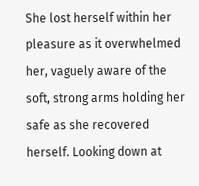She lost herself within her pleasure as it overwhelmed her, vaguely aware of the soft, strong arms holding her safe as she recovered herself. Looking down at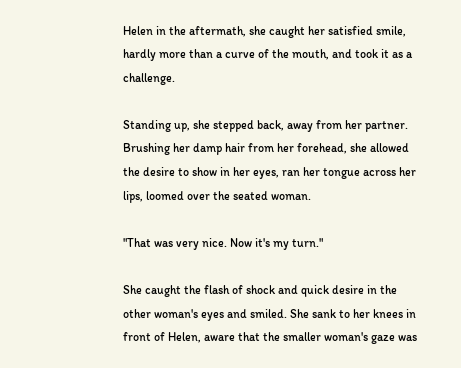Helen in the aftermath, she caught her satisfied smile, hardly more than a curve of the mouth, and took it as a challenge.

Standing up, she stepped back, away from her partner. Brushing her damp hair from her forehead, she allowed the desire to show in her eyes, ran her tongue across her lips, loomed over the seated woman.

"That was very nice. Now it's my turn."

She caught the flash of shock and quick desire in the other woman's eyes and smiled. She sank to her knees in front of Helen, aware that the smaller woman's gaze was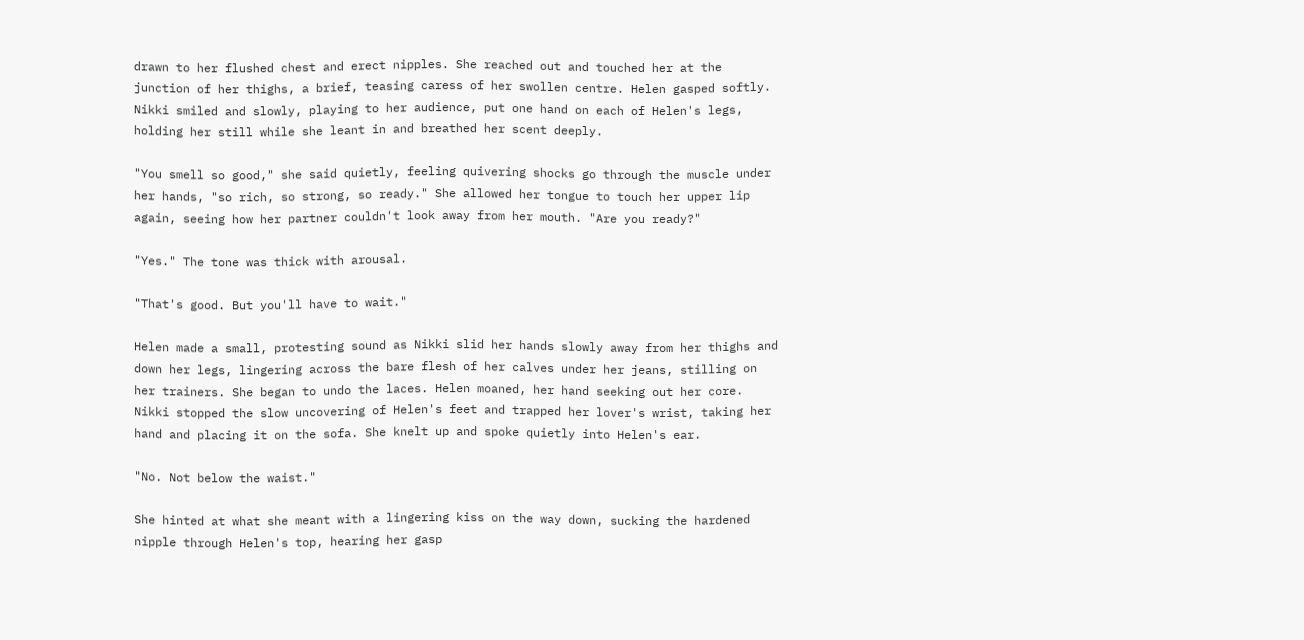drawn to her flushed chest and erect nipples. She reached out and touched her at the junction of her thighs, a brief, teasing caress of her swollen centre. Helen gasped softly. Nikki smiled and slowly, playing to her audience, put one hand on each of Helen's legs, holding her still while she leant in and breathed her scent deeply.

"You smell so good," she said quietly, feeling quivering shocks go through the muscle under her hands, "so rich, so strong, so ready." She allowed her tongue to touch her upper lip again, seeing how her partner couldn't look away from her mouth. "Are you ready?"

"Yes." The tone was thick with arousal.

"That's good. But you'll have to wait."

Helen made a small, protesting sound as Nikki slid her hands slowly away from her thighs and down her legs, lingering across the bare flesh of her calves under her jeans, stilling on her trainers. She began to undo the laces. Helen moaned, her hand seeking out her core. Nikki stopped the slow uncovering of Helen's feet and trapped her lover's wrist, taking her hand and placing it on the sofa. She knelt up and spoke quietly into Helen's ear.

"No. Not below the waist."

She hinted at what she meant with a lingering kiss on the way down, sucking the hardened nipple through Helen's top, hearing her gasp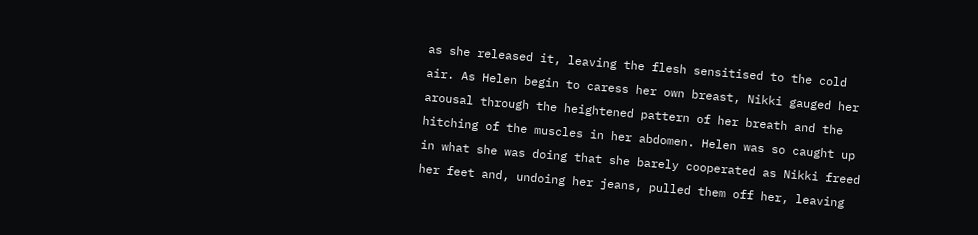as she released it, leaving the flesh sensitised to the cold air. As Helen begin to caress her own breast, Nikki gauged her arousal through the heightened pattern of her breath and the hitching of the muscles in her abdomen. Helen was so caught up in what she was doing that she barely cooperated as Nikki freed her feet and, undoing her jeans, pulled them off her, leaving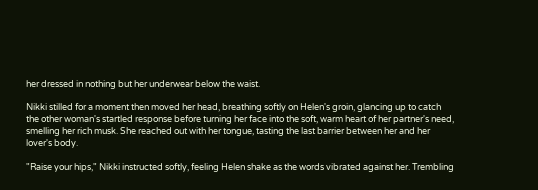her dressed in nothing but her underwear below the waist.

Nikki stilled for a moment then moved her head, breathing softly on Helen's groin, glancing up to catch the other woman's startled response before turning her face into the soft, warm heart of her partner's need, smelling her rich musk. She reached out with her tongue, tasting the last barrier between her and her lover's body.

"Raise your hips," Nikki instructed softly, feeling Helen shake as the words vibrated against her. Trembling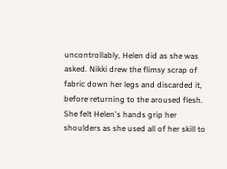uncontrollably, Helen did as she was asked. Nikki drew the flimsy scrap of fabric down her legs and discarded it, before returning to the aroused flesh. She felt Helen's hands grip her shoulders as she used all of her skill to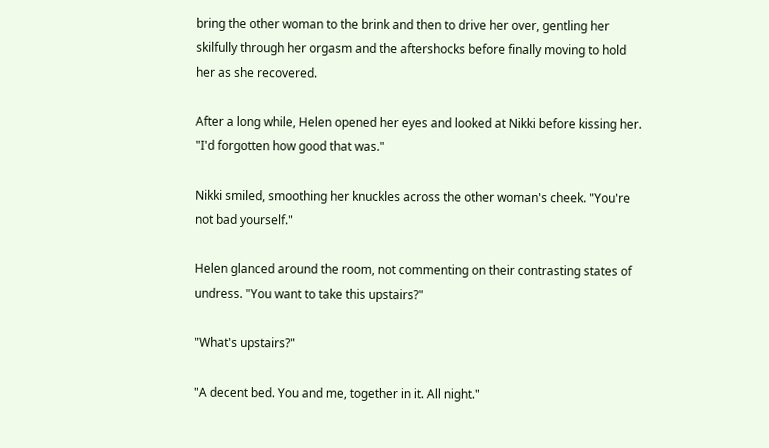bring the other woman to the brink and then to drive her over, gentling her skilfully through her orgasm and the aftershocks before finally moving to hold her as she recovered.

After a long while, Helen opened her eyes and looked at Nikki before kissing her. "I'd forgotten how good that was."

Nikki smiled, smoothing her knuckles across the other woman's cheek. "You're not bad yourself."

Helen glanced around the room, not commenting on their contrasting states of undress. "You want to take this upstairs?"

"What's upstairs?"

"A decent bed. You and me, together in it. All night."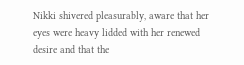Nikki shivered pleasurably, aware that her eyes were heavy lidded with her renewed desire and that the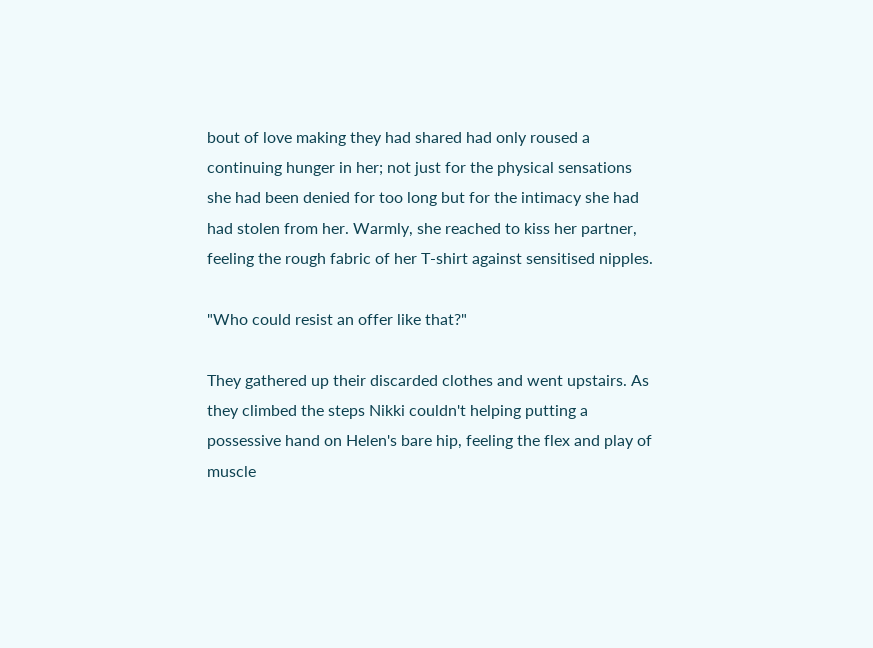bout of love making they had shared had only roused a continuing hunger in her; not just for the physical sensations she had been denied for too long but for the intimacy she had had stolen from her. Warmly, she reached to kiss her partner, feeling the rough fabric of her T-shirt against sensitised nipples.

"Who could resist an offer like that?"

They gathered up their discarded clothes and went upstairs. As they climbed the steps Nikki couldn't helping putting a possessive hand on Helen's bare hip, feeling the flex and play of muscle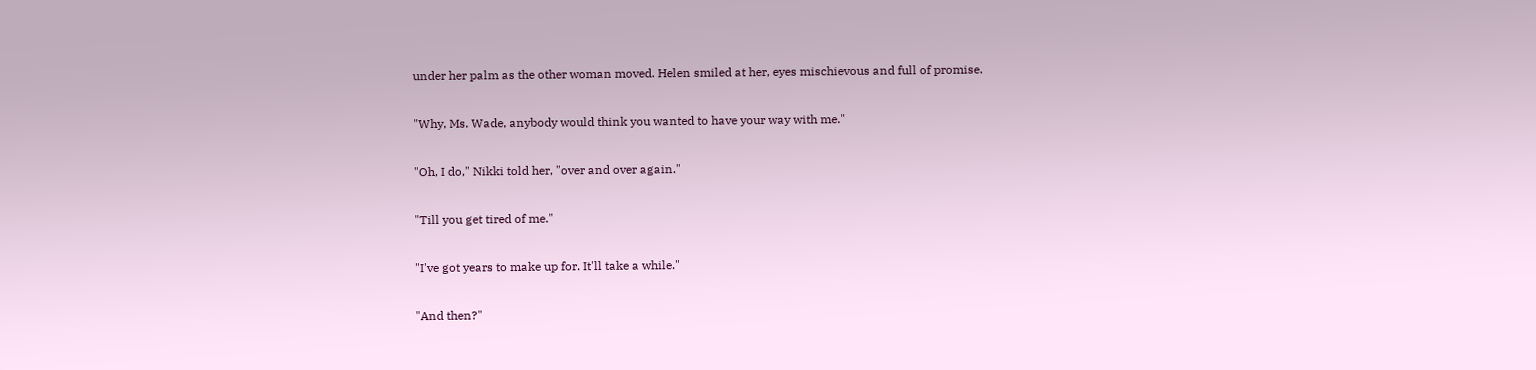under her palm as the other woman moved. Helen smiled at her, eyes mischievous and full of promise.

"Why, Ms. Wade, anybody would think you wanted to have your way with me."

"Oh, I do," Nikki told her, "over and over again."

"Till you get tired of me."

"I've got years to make up for. It'll take a while."

"And then?"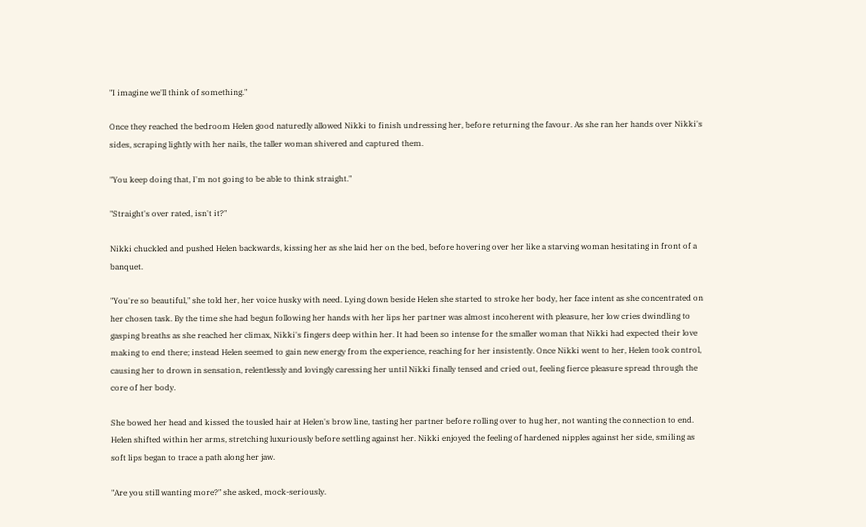"I imagine we'll think of something."

Once they reached the bedroom Helen good naturedly allowed Nikki to finish undressing her, before returning the favour. As she ran her hands over Nikki's sides, scraping lightly with her nails, the taller woman shivered and captured them.

"You keep doing that, I'm not going to be able to think straight."

"Straight's over rated, isn't it?"

Nikki chuckled and pushed Helen backwards, kissing her as she laid her on the bed, before hovering over her like a starving woman hesitating in front of a banquet.

"You're so beautiful," she told her, her voice husky with need. Lying down beside Helen she started to stroke her body, her face intent as she concentrated on her chosen task. By the time she had begun following her hands with her lips her partner was almost incoherent with pleasure, her low cries dwindling to gasping breaths as she reached her climax, Nikki's fingers deep within her. It had been so intense for the smaller woman that Nikki had expected their love making to end there; instead Helen seemed to gain new energy from the experience, reaching for her insistently. Once Nikki went to her, Helen took control, causing her to drown in sensation, relentlessly and lovingly caressing her until Nikki finally tensed and cried out, feeling fierce pleasure spread through the core of her body.

She bowed her head and kissed the tousled hair at Helen's brow line, tasting her partner before rolling over to hug her, not wanting the connection to end. Helen shifted within her arms, stretching luxuriously before settling against her. Nikki enjoyed the feeling of hardened nipples against her side, smiling as soft lips began to trace a path along her jaw.

"Are you still wanting more?" she asked, mock-seriously.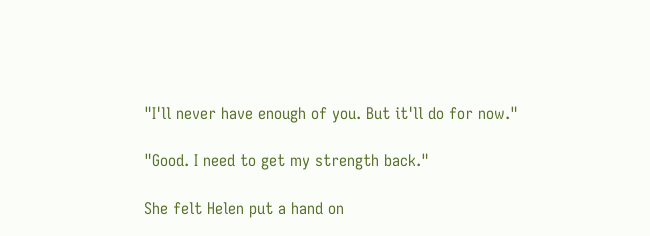"I'll never have enough of you. But it'll do for now."

"Good. I need to get my strength back."

She felt Helen put a hand on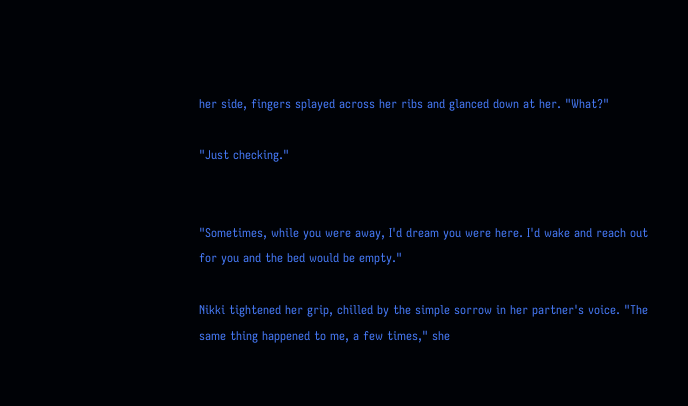her side, fingers splayed across her ribs and glanced down at her. "What?"

"Just checking."


"Sometimes, while you were away, I'd dream you were here. I'd wake and reach out for you and the bed would be empty."

Nikki tightened her grip, chilled by the simple sorrow in her partner's voice. "The same thing happened to me, a few times," she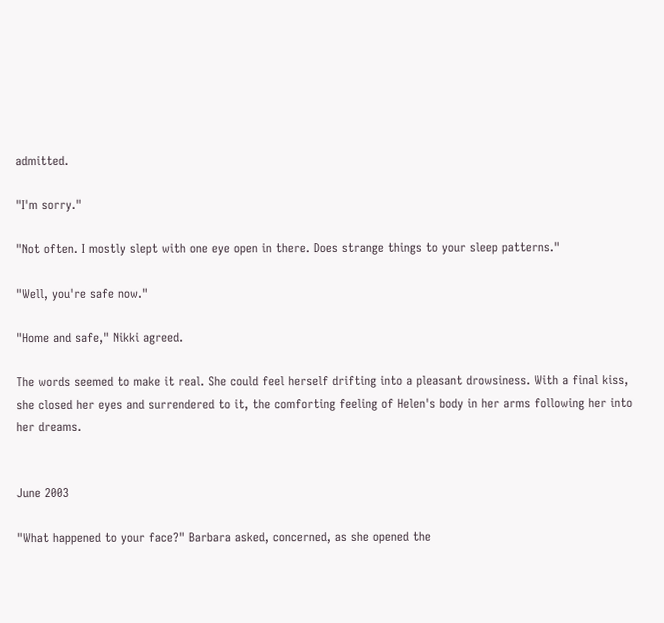admitted.

"I'm sorry."

"Not often. I mostly slept with one eye open in there. Does strange things to your sleep patterns."

"Well, you're safe now."

"Home and safe," Nikki agreed.

The words seemed to make it real. She could feel herself drifting into a pleasant drowsiness. With a final kiss, she closed her eyes and surrendered to it, the comforting feeling of Helen's body in her arms following her into her dreams.


June 2003

"What happened to your face?" Barbara asked, concerned, as she opened the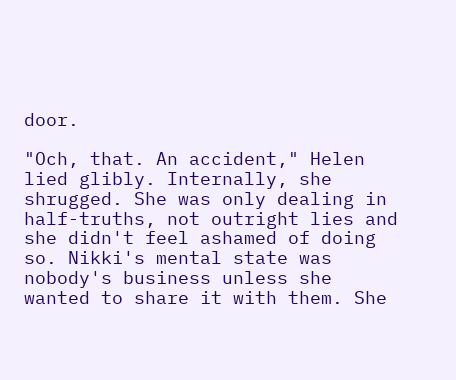door.

"Och, that. An accident," Helen lied glibly. Internally, she shrugged. She was only dealing in half-truths, not outright lies and she didn't feel ashamed of doing so. Nikki's mental state was nobody's business unless she wanted to share it with them. She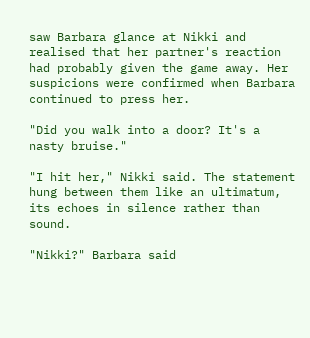saw Barbara glance at Nikki and realised that her partner's reaction had probably given the game away. Her suspicions were confirmed when Barbara continued to press her.

"Did you walk into a door? It's a nasty bruise."

"I hit her," Nikki said. The statement hung between them like an ultimatum, its echoes in silence rather than sound.

"Nikki?" Barbara said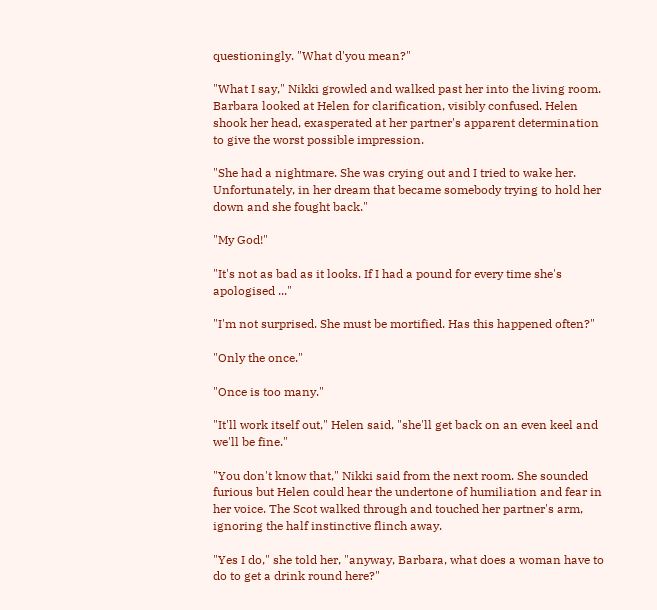questioningly. "What d'you mean?"

"What I say," Nikki growled and walked past her into the living room. Barbara looked at Helen for clarification, visibly confused. Helen shook her head, exasperated at her partner's apparent determination to give the worst possible impression.

"She had a nightmare. She was crying out and I tried to wake her. Unfortunately, in her dream that became somebody trying to hold her down and she fought back."

"My God!"

"It's not as bad as it looks. If I had a pound for every time she's apologised ..."

"I'm not surprised. She must be mortified. Has this happened often?"

"Only the once."

"Once is too many."

"It'll work itself out," Helen said, "she'll get back on an even keel and we'll be fine."

"You don't know that," Nikki said from the next room. She sounded furious but Helen could hear the undertone of humiliation and fear in her voice. The Scot walked through and touched her partner's arm, ignoring the half instinctive flinch away.

"Yes I do," she told her, "anyway, Barbara, what does a woman have to do to get a drink round here?"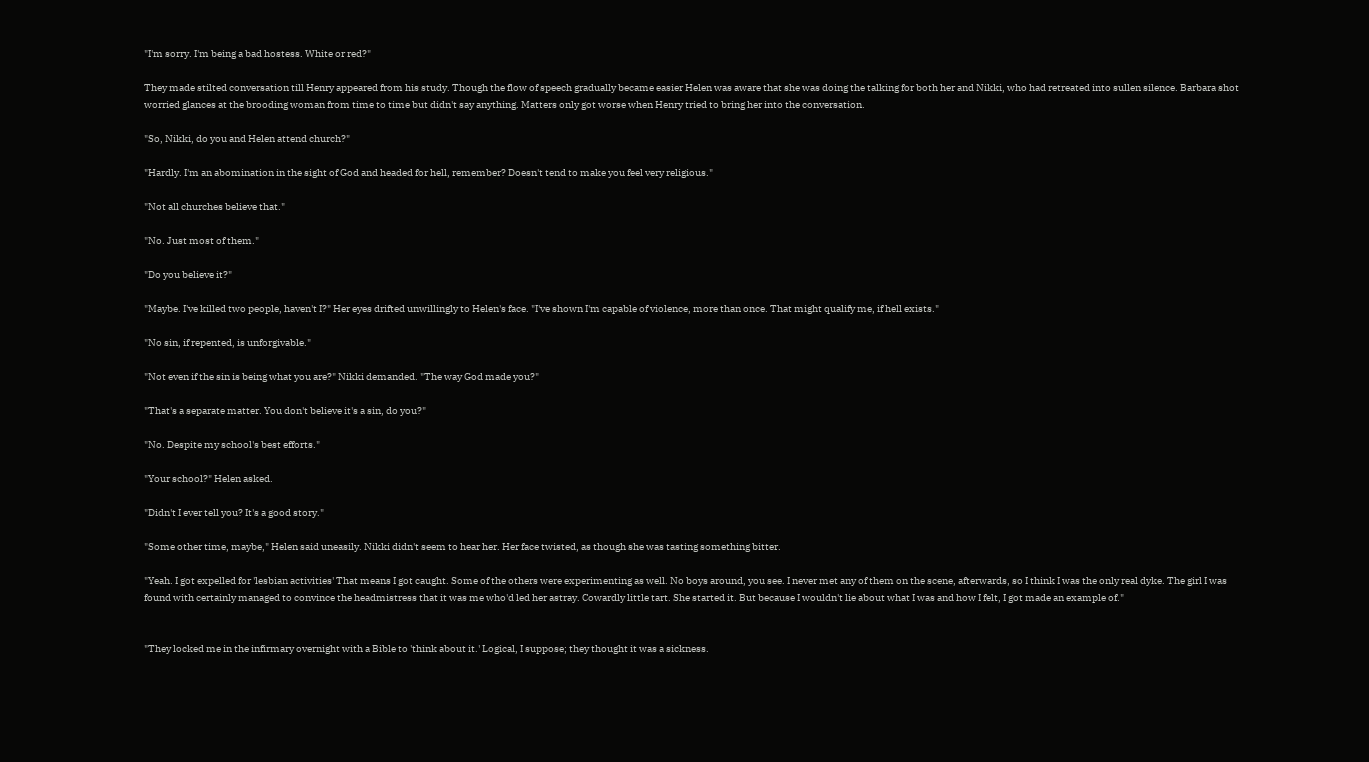"I'm sorry. I'm being a bad hostess. White or red?"

They made stilted conversation till Henry appeared from his study. Though the flow of speech gradually became easier Helen was aware that she was doing the talking for both her and Nikki, who had retreated into sullen silence. Barbara shot worried glances at the brooding woman from time to time but didn't say anything. Matters only got worse when Henry tried to bring her into the conversation.

"So, Nikki, do you and Helen attend church?"

"Hardly. I'm an abomination in the sight of God and headed for hell, remember? Doesn't tend to make you feel very religious."

"Not all churches believe that."

"No. Just most of them."

"Do you believe it?"

"Maybe. I've killed two people, haven't I?" Her eyes drifted unwillingly to Helen's face. "I've shown I'm capable of violence, more than once. That might qualify me, if hell exists."

"No sin, if repented, is unforgivable."

"Not even if the sin is being what you are?" Nikki demanded. "The way God made you?"

"That's a separate matter. You don't believe it's a sin, do you?"

"No. Despite my school's best efforts."

"Your school?" Helen asked.

"Didn't I ever tell you? It's a good story."

"Some other time, maybe," Helen said uneasily. Nikki didn't seem to hear her. Her face twisted, as though she was tasting something bitter.

"Yeah. I got expelled for 'lesbian activities' That means I got caught. Some of the others were experimenting as well. No boys around, you see. I never met any of them on the scene, afterwards, so I think I was the only real dyke. The girl I was found with certainly managed to convince the headmistress that it was me who'd led her astray. Cowardly little tart. She started it. But because I wouldn't lie about what I was and how I felt, I got made an example of."


"They locked me in the infirmary overnight with a Bible to 'think about it.' Logical, I suppose; they thought it was a sickness.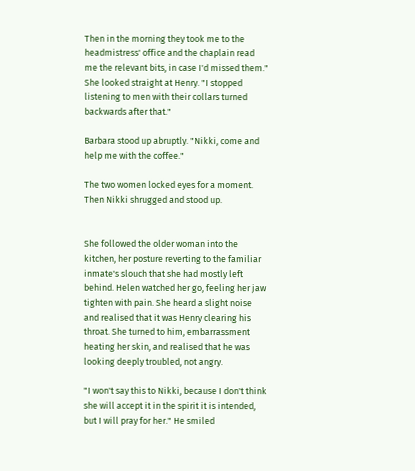Then in the morning they took me to the headmistress' office and the chaplain read me the relevant bits, in case I'd missed them." She looked straight at Henry. "I stopped listening to men with their collars turned backwards after that."

Barbara stood up abruptly. "Nikki, come and help me with the coffee."

The two women locked eyes for a moment. Then Nikki shrugged and stood up.


She followed the older woman into the kitchen, her posture reverting to the familiar inmate's slouch that she had mostly left behind. Helen watched her go, feeling her jaw tighten with pain. She heard a slight noise and realised that it was Henry clearing his throat. She turned to him, embarrassment heating her skin, and realised that he was looking deeply troubled, not angry.

"I won't say this to Nikki, because I don't think she will accept it in the spirit it is intended, but I will pray for her." He smiled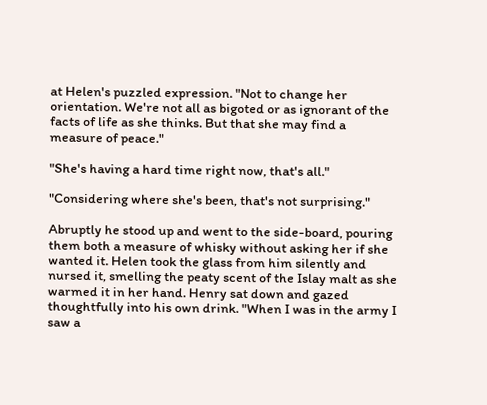at Helen's puzzled expression. "Not to change her orientation. We're not all as bigoted or as ignorant of the facts of life as she thinks. But that she may find a measure of peace."

"She's having a hard time right now, that's all."

"Considering where she's been, that's not surprising."

Abruptly he stood up and went to the side-board, pouring them both a measure of whisky without asking her if she wanted it. Helen took the glass from him silently and nursed it, smelling the peaty scent of the Islay malt as she warmed it in her hand. Henry sat down and gazed thoughtfully into his own drink. "When I was in the army I saw a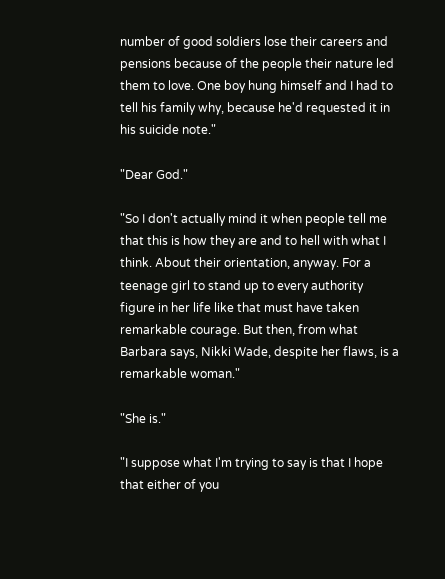number of good soldiers lose their careers and pensions because of the people their nature led them to love. One boy hung himself and I had to tell his family why, because he'd requested it in his suicide note."

"Dear God."

"So I don't actually mind it when people tell me that this is how they are and to hell with what I think. About their orientation, anyway. For a teenage girl to stand up to every authority figure in her life like that must have taken remarkable courage. But then, from what Barbara says, Nikki Wade, despite her flaws, is a remarkable woman."

"She is."

"I suppose what I'm trying to say is that I hope that either of you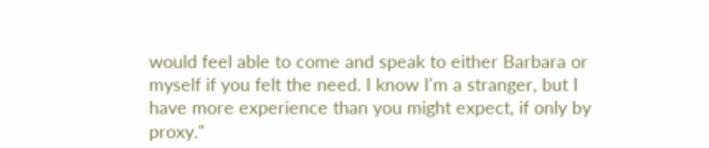would feel able to come and speak to either Barbara or myself if you felt the need. I know I'm a stranger, but I have more experience than you might expect, if only by proxy."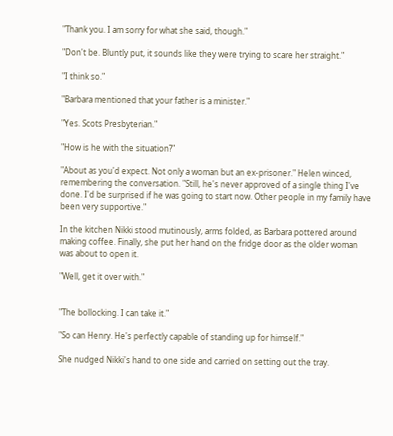"Thank you. I am sorry for what she said, though."

"Don't be. Bluntly put, it sounds like they were trying to scare her straight."

"I think so."

"Barbara mentioned that your father is a minister."

"Yes. Scots Presbyterian."

"How is he with the situation?"

"About as you'd expect. Not only a woman but an ex-prisoner." Helen winced, remembering the conversation. "Still, he's never approved of a single thing I've done. I'd be surprised if he was going to start now. Other people in my family have been very supportive."

In the kitchen Nikki stood mutinously, arms folded, as Barbara pottered around making coffee. Finally, she put her hand on the fridge door as the older woman was about to open it.

"Well, get it over with."


"The bollocking. I can take it."

"So can Henry. He's perfectly capable of standing up for himself."

She nudged Nikki's hand to one side and carried on setting out the tray.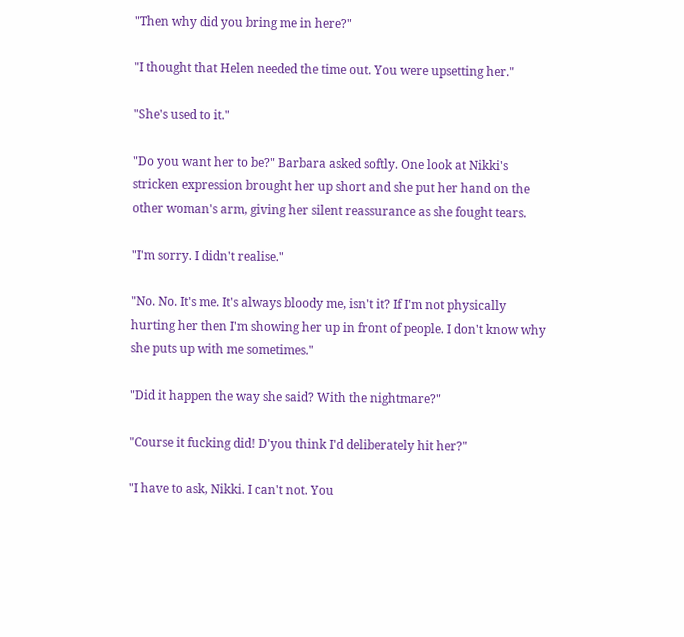"Then why did you bring me in here?"

"I thought that Helen needed the time out. You were upsetting her."

"She's used to it."

"Do you want her to be?" Barbara asked softly. One look at Nikki's stricken expression brought her up short and she put her hand on the other woman's arm, giving her silent reassurance as she fought tears.

"I'm sorry. I didn't realise."

"No. No. It's me. It's always bloody me, isn't it? If I'm not physically hurting her then I'm showing her up in front of people. I don't know why she puts up with me sometimes."

"Did it happen the way she said? With the nightmare?"

"Course it fucking did! D'you think I'd deliberately hit her?"

"I have to ask, Nikki. I can't not. You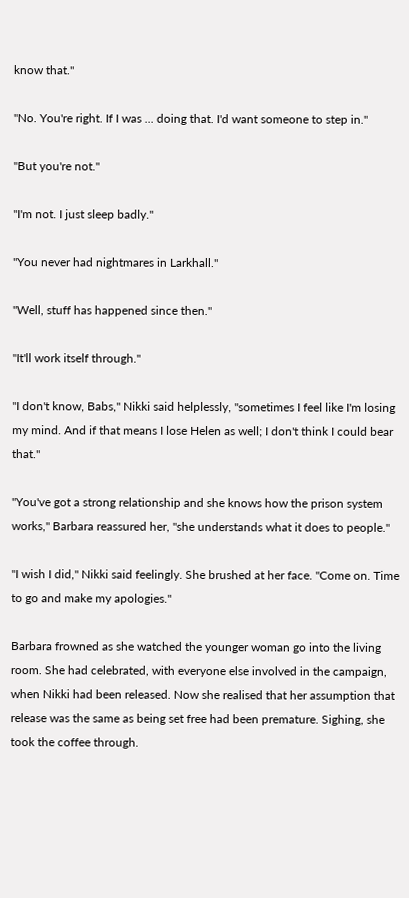know that."

"No. You're right. If I was ... doing that. I'd want someone to step in."

"But you're not."

"I'm not. I just sleep badly."

"You never had nightmares in Larkhall."

"Well, stuff has happened since then."

"It'll work itself through."

"I don't know, Babs," Nikki said helplessly, "sometimes I feel like I'm losing my mind. And if that means I lose Helen as well; I don't think I could bear that."

"You've got a strong relationship and she knows how the prison system works," Barbara reassured her, "she understands what it does to people."

"I wish I did," Nikki said feelingly. She brushed at her face. "Come on. Time to go and make my apologies."

Barbara frowned as she watched the younger woman go into the living room. She had celebrated, with everyone else involved in the campaign, when Nikki had been released. Now she realised that her assumption that release was the same as being set free had been premature. Sighing, she took the coffee through.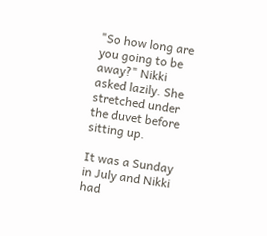"So how long are you going to be away?" Nikki asked lazily. She stretched under the duvet before sitting up.

It was a Sunday in July and Nikki had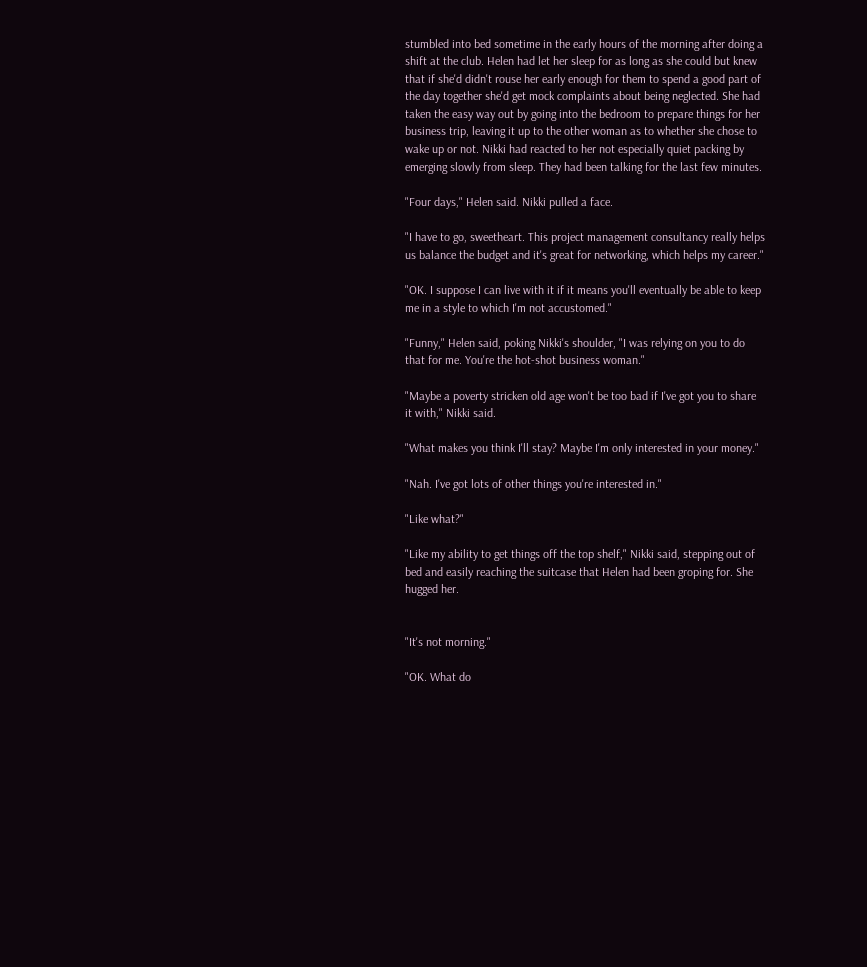stumbled into bed sometime in the early hours of the morning after doing a shift at the club. Helen had let her sleep for as long as she could but knew that if she'd didn't rouse her early enough for them to spend a good part of the day together she'd get mock complaints about being neglected. She had taken the easy way out by going into the bedroom to prepare things for her business trip, leaving it up to the other woman as to whether she chose to wake up or not. Nikki had reacted to her not especially quiet packing by emerging slowly from sleep. They had been talking for the last few minutes.

"Four days," Helen said. Nikki pulled a face.

"I have to go, sweetheart. This project management consultancy really helps us balance the budget and it's great for networking, which helps my career."

"OK. I suppose I can live with it if it means you'll eventually be able to keep me in a style to which I'm not accustomed."

"Funny," Helen said, poking Nikki's shoulder, "I was relying on you to do that for me. You're the hot-shot business woman."

"Maybe a poverty stricken old age won't be too bad if I've got you to share it with," Nikki said.

"What makes you think I'll stay? Maybe I'm only interested in your money."

"Nah. I've got lots of other things you're interested in."

"Like what?"

"Like my ability to get things off the top shelf," Nikki said, stepping out of bed and easily reaching the suitcase that Helen had been groping for. She hugged her.


"It's not morning."

"OK. What do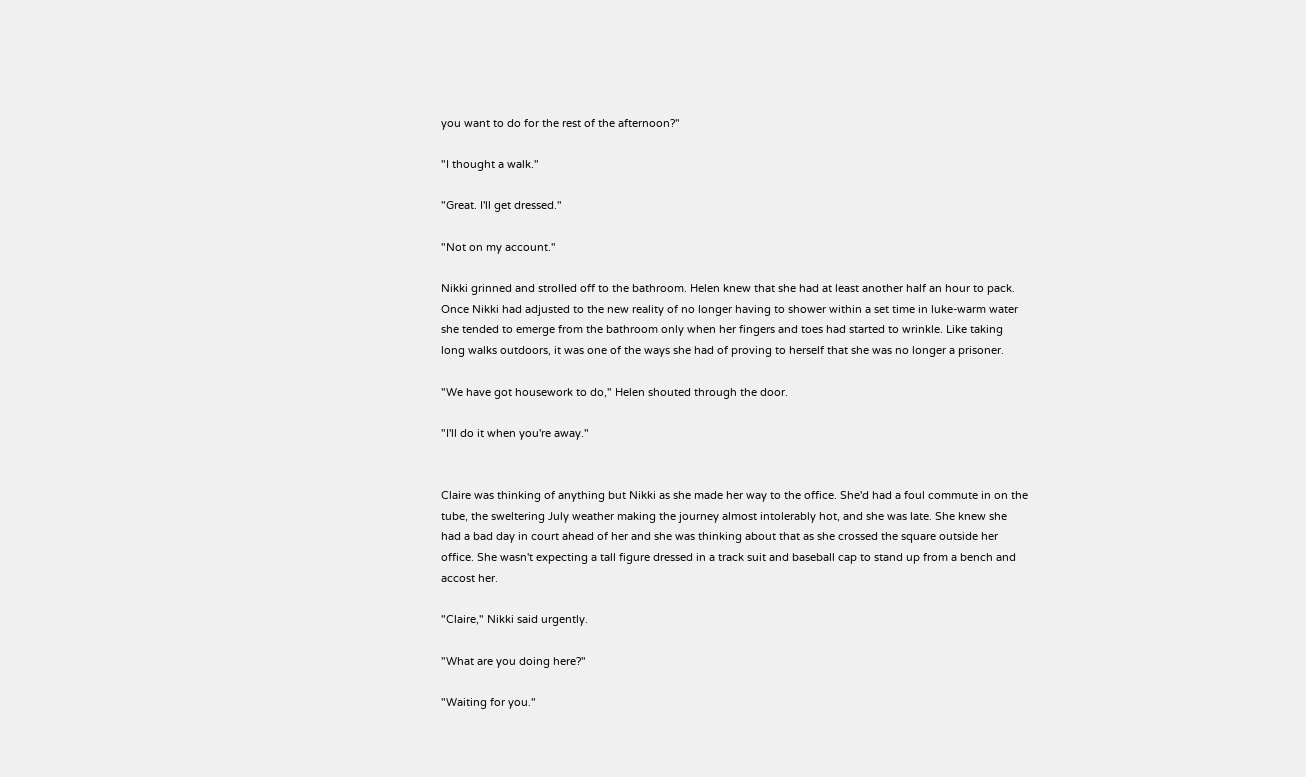you want to do for the rest of the afternoon?"

"I thought a walk."

"Great. I'll get dressed."

"Not on my account."

Nikki grinned and strolled off to the bathroom. Helen knew that she had at least another half an hour to pack. Once Nikki had adjusted to the new reality of no longer having to shower within a set time in luke-warm water she tended to emerge from the bathroom only when her fingers and toes had started to wrinkle. Like taking long walks outdoors, it was one of the ways she had of proving to herself that she was no longer a prisoner.

"We have got housework to do," Helen shouted through the door.

"I'll do it when you're away."


Claire was thinking of anything but Nikki as she made her way to the office. She'd had a foul commute in on the tube, the sweltering July weather making the journey almost intolerably hot, and she was late. She knew she had a bad day in court ahead of her and she was thinking about that as she crossed the square outside her office. She wasn't expecting a tall figure dressed in a track suit and baseball cap to stand up from a bench and accost her.

"Claire," Nikki said urgently.

"What are you doing here?"

"Waiting for you."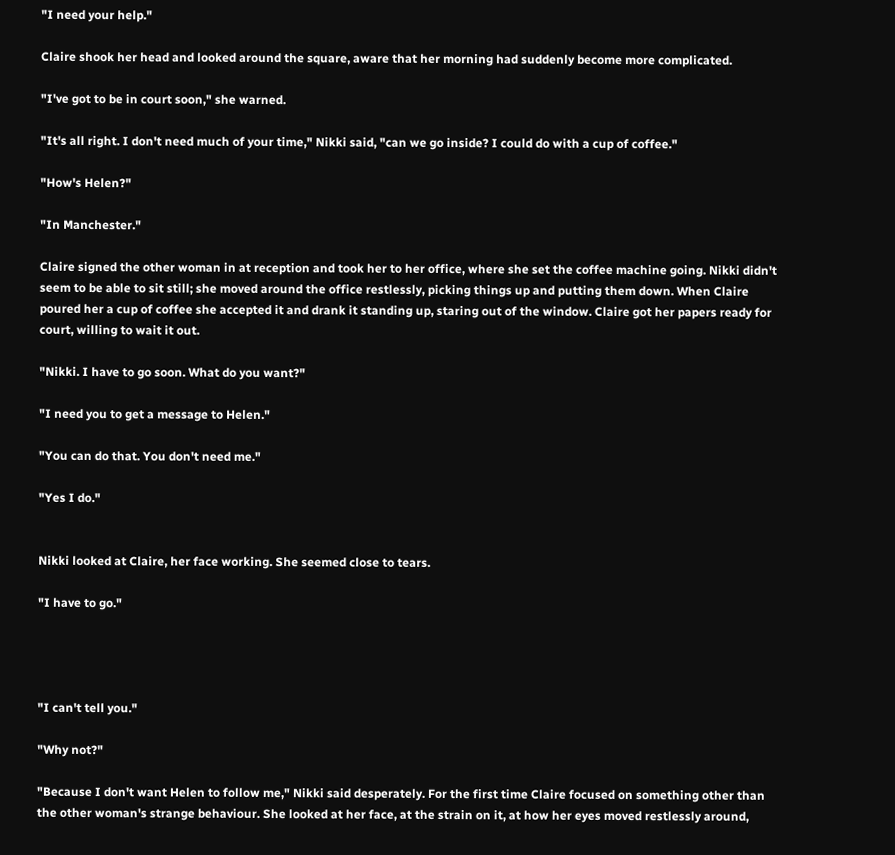"I need your help."

Claire shook her head and looked around the square, aware that her morning had suddenly become more complicated.

"I've got to be in court soon," she warned.

"It's all right. I don't need much of your time," Nikki said, "can we go inside? I could do with a cup of coffee."

"How's Helen?"

"In Manchester."

Claire signed the other woman in at reception and took her to her office, where she set the coffee machine going. Nikki didn't seem to be able to sit still; she moved around the office restlessly, picking things up and putting them down. When Claire poured her a cup of coffee she accepted it and drank it standing up, staring out of the window. Claire got her papers ready for court, willing to wait it out.

"Nikki. I have to go soon. What do you want?"

"I need you to get a message to Helen."

"You can do that. You don't need me."

"Yes I do."


Nikki looked at Claire, her face working. She seemed close to tears.

"I have to go."




"I can't tell you."

"Why not?"

"Because I don't want Helen to follow me," Nikki said desperately. For the first time Claire focused on something other than the other woman's strange behaviour. She looked at her face, at the strain on it, at how her eyes moved restlessly around,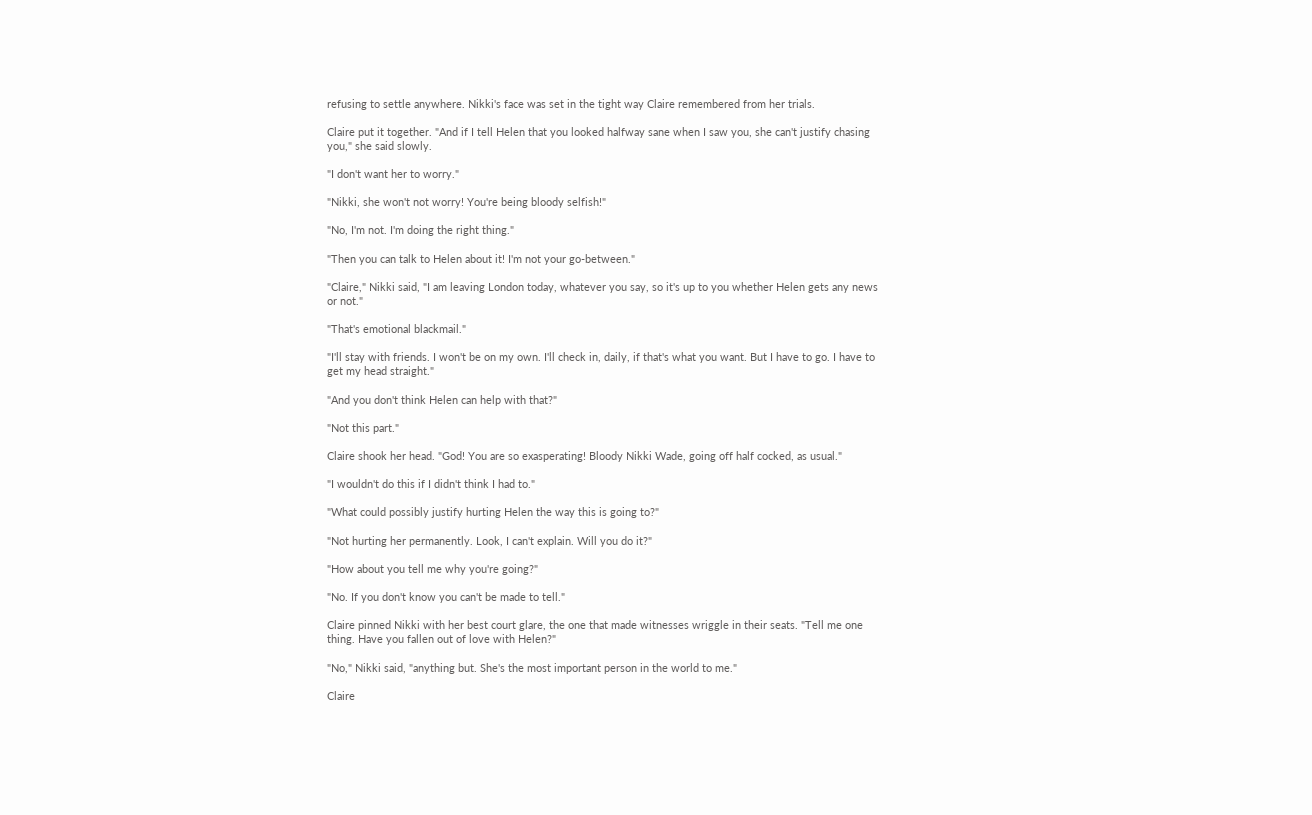refusing to settle anywhere. Nikki's face was set in the tight way Claire remembered from her trials.

Claire put it together. "And if I tell Helen that you looked halfway sane when I saw you, she can't justify chasing you," she said slowly.

"I don't want her to worry."

"Nikki, she won't not worry! You're being bloody selfish!"

"No, I'm not. I'm doing the right thing."

"Then you can talk to Helen about it! I'm not your go-between."

"Claire," Nikki said, "I am leaving London today, whatever you say, so it's up to you whether Helen gets any news or not."

"That's emotional blackmail."

"I'll stay with friends. I won't be on my own. I'll check in, daily, if that's what you want. But I have to go. I have to get my head straight."

"And you don't think Helen can help with that?"

"Not this part."

Claire shook her head. "God! You are so exasperating! Bloody Nikki Wade, going off half cocked, as usual."

"I wouldn't do this if I didn't think I had to."

"What could possibly justify hurting Helen the way this is going to?"

"Not hurting her permanently. Look, I can't explain. Will you do it?"

"How about you tell me why you're going?"

"No. If you don't know you can't be made to tell."

Claire pinned Nikki with her best court glare, the one that made witnesses wriggle in their seats. "Tell me one thing. Have you fallen out of love with Helen?"

"No," Nikki said, "anything but. She's the most important person in the world to me."

Claire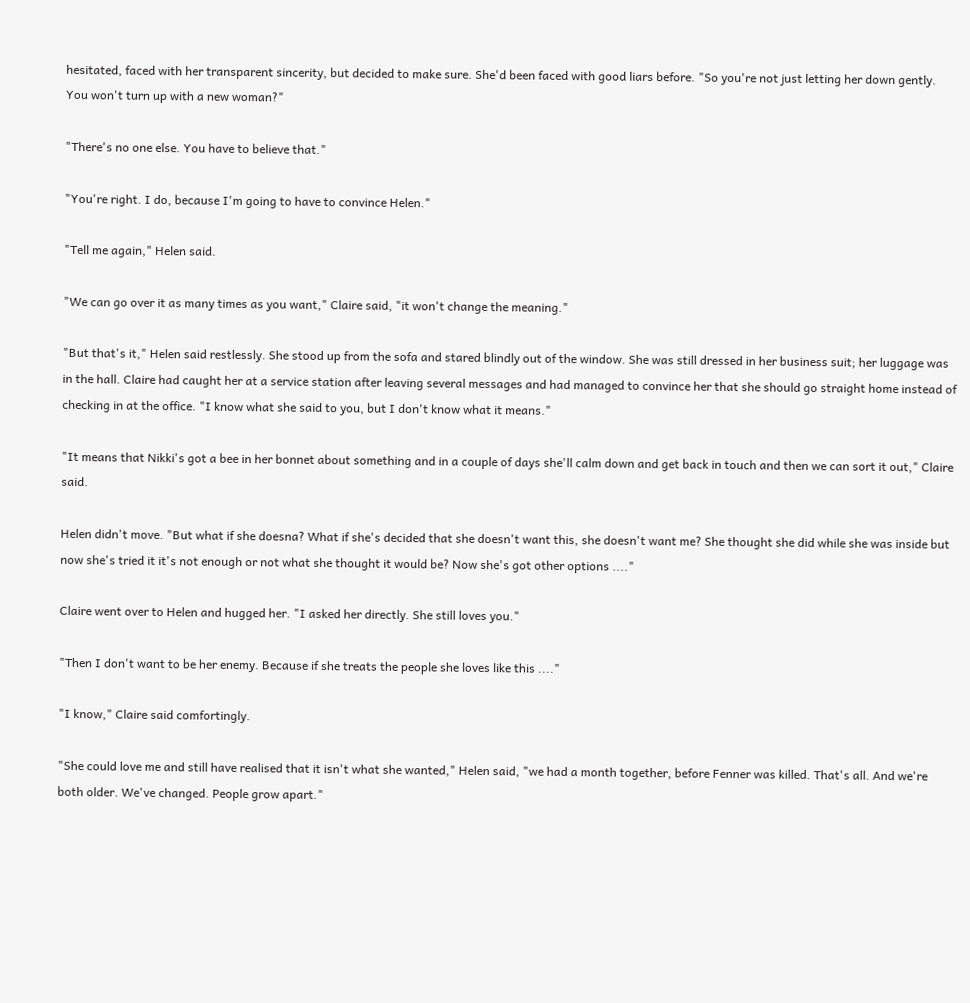hesitated, faced with her transparent sincerity, but decided to make sure. She'd been faced with good liars before. "So you're not just letting her down gently. You won't turn up with a new woman?"

"There's no one else. You have to believe that."

"You're right. I do, because I'm going to have to convince Helen."

"Tell me again," Helen said.

"We can go over it as many times as you want," Claire said, "it won't change the meaning."

"But that's it," Helen said restlessly. She stood up from the sofa and stared blindly out of the window. She was still dressed in her business suit; her luggage was in the hall. Claire had caught her at a service station after leaving several messages and had managed to convince her that she should go straight home instead of checking in at the office. "I know what she said to you, but I don't know what it means."

"It means that Nikki's got a bee in her bonnet about something and in a couple of days she'll calm down and get back in touch and then we can sort it out," Claire said.

Helen didn't move. "But what if she doesna? What if she's decided that she doesn't want this, she doesn't want me? She thought she did while she was inside but now she's tried it it's not enough or not what she thought it would be? Now she's got other options ...."

Claire went over to Helen and hugged her. "I asked her directly. She still loves you."

"Then I don't want to be her enemy. Because if she treats the people she loves like this ...."

"I know," Claire said comfortingly.

"She could love me and still have realised that it isn't what she wanted," Helen said, "we had a month together, before Fenner was killed. That's all. And we're both older. We've changed. People grow apart."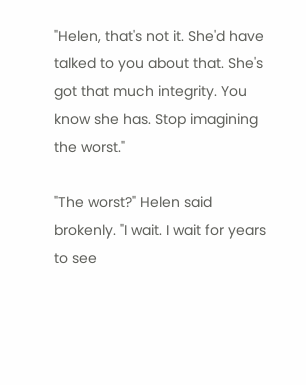"Helen, that's not it. She'd have talked to you about that. She's got that much integrity. You know she has. Stop imagining the worst."

"The worst?" Helen said brokenly. "I wait. I wait for years to see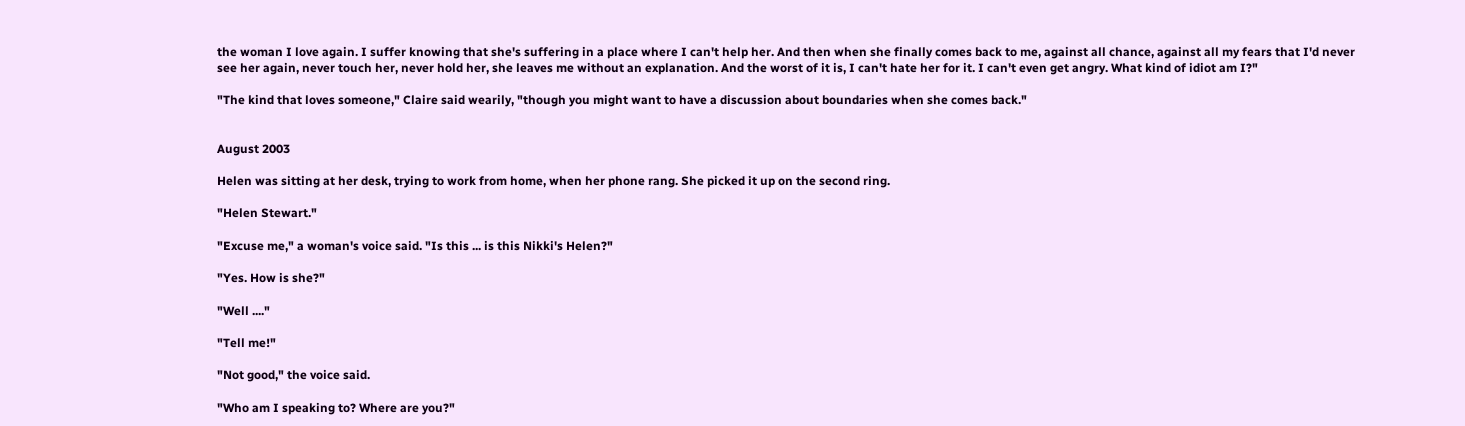the woman I love again. I suffer knowing that she's suffering in a place where I can't help her. And then when she finally comes back to me, against all chance, against all my fears that I'd never see her again, never touch her, never hold her, she leaves me without an explanation. And the worst of it is, I can't hate her for it. I can't even get angry. What kind of idiot am I?"

"The kind that loves someone," Claire said wearily, "though you might want to have a discussion about boundaries when she comes back."


August 2003

Helen was sitting at her desk, trying to work from home, when her phone rang. She picked it up on the second ring.

"Helen Stewart."

"Excuse me," a woman's voice said. "Is this ... is this Nikki's Helen?"

"Yes. How is she?"

"Well ...."

"Tell me!"

"Not good," the voice said.

"Who am I speaking to? Where are you?"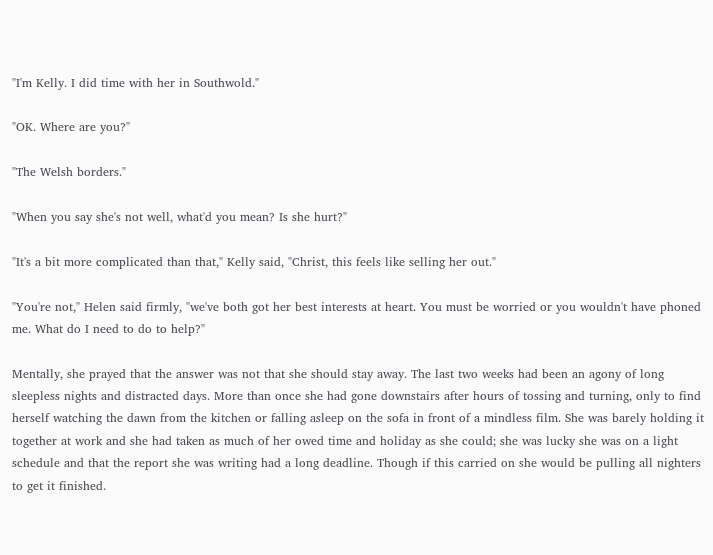"I'm Kelly. I did time with her in Southwold."

"OK. Where are you?"

"The Welsh borders."

"When you say she's not well, what'd you mean? Is she hurt?"

"It's a bit more complicated than that," Kelly said, "Christ, this feels like selling her out."

"You're not," Helen said firmly, "we've both got her best interests at heart. You must be worried or you wouldn't have phoned me. What do I need to do to help?"

Mentally, she prayed that the answer was not that she should stay away. The last two weeks had been an agony of long sleepless nights and distracted days. More than once she had gone downstairs after hours of tossing and turning, only to find herself watching the dawn from the kitchen or falling asleep on the sofa in front of a mindless film. She was barely holding it together at work and she had taken as much of her owed time and holiday as she could; she was lucky she was on a light schedule and that the report she was writing had a long deadline. Though if this carried on she would be pulling all nighters to get it finished.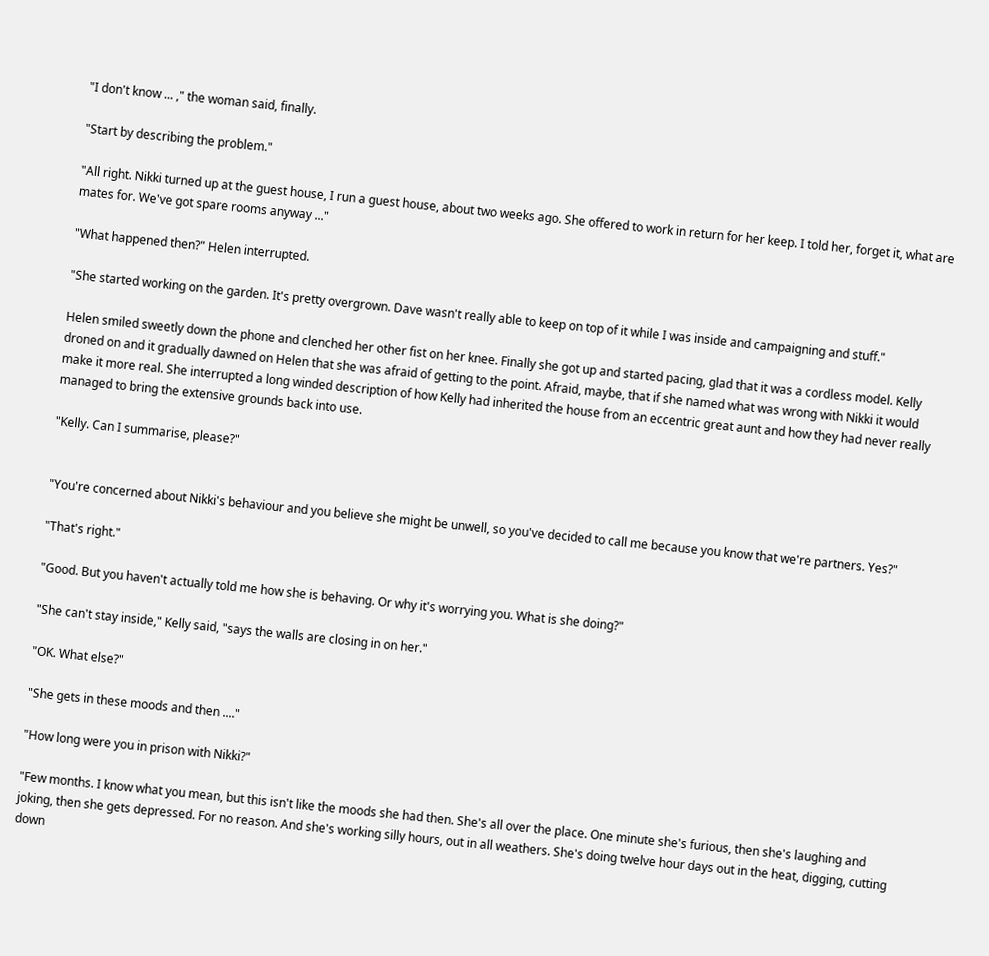"I don't know ... ," the woman said, finally.

"Start by describing the problem."

"All right. Nikki turned up at the guest house, I run a guest house, about two weeks ago. She offered to work in return for her keep. I told her, forget it, what are mates for. We've got spare rooms anyway ..."

"What happened then?" Helen interrupted.

"She started working on the garden. It's pretty overgrown. Dave wasn't really able to keep on top of it while I was inside and campaigning and stuff."

Helen smiled sweetly down the phone and clenched her other fist on her knee. Finally she got up and started pacing, glad that it was a cordless model. Kelly droned on and it gradually dawned on Helen that she was afraid of getting to the point. Afraid, maybe, that if she named what was wrong with Nikki it would make it more real. She interrupted a long winded description of how Kelly had inherited the house from an eccentric great aunt and how they had never really managed to bring the extensive grounds back into use.

"Kelly. Can I summarise, please?"


"You're concerned about Nikki's behaviour and you believe she might be unwell, so you've decided to call me because you know that we're partners. Yes?"

"That's right."

"Good. But you haven't actually told me how she is behaving. Or why it's worrying you. What is she doing?"

"She can't stay inside," Kelly said, "says the walls are closing in on her."

"OK. What else?"

"She gets in these moods and then ...."

"How long were you in prison with Nikki?"

"Few months. I know what you mean, but this isn't like the moods she had then. She's all over the place. One minute she's furious, then she's laughing and joking, then she gets depressed. For no reason. And she's working silly hours, out in all weathers. She's doing twelve hour days out in the heat, digging, cutting down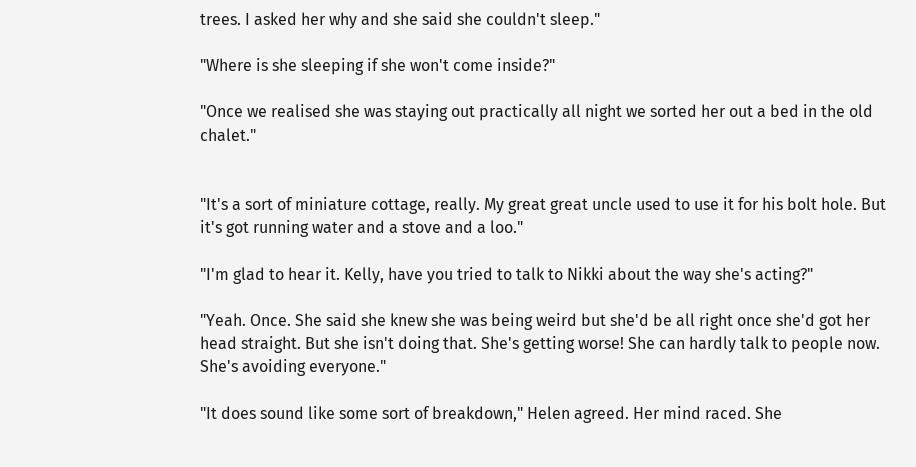trees. I asked her why and she said she couldn't sleep."

"Where is she sleeping if she won't come inside?"

"Once we realised she was staying out practically all night we sorted her out a bed in the old chalet."


"It's a sort of miniature cottage, really. My great great uncle used to use it for his bolt hole. But it's got running water and a stove and a loo."

"I'm glad to hear it. Kelly, have you tried to talk to Nikki about the way she's acting?"

"Yeah. Once. She said she knew she was being weird but she'd be all right once she'd got her head straight. But she isn't doing that. She's getting worse! She can hardly talk to people now. She's avoiding everyone."

"It does sound like some sort of breakdown," Helen agreed. Her mind raced. She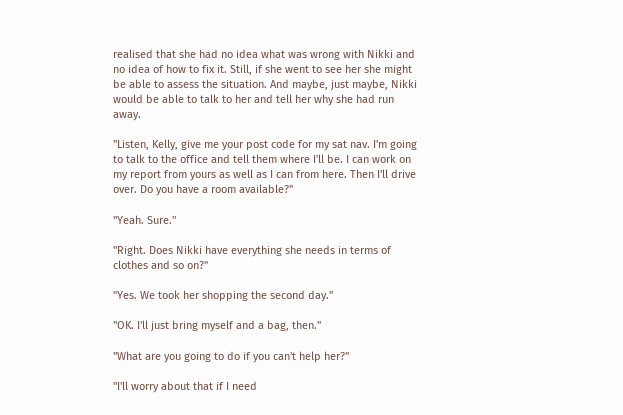realised that she had no idea what was wrong with Nikki and no idea of how to fix it. Still, if she went to see her she might be able to assess the situation. And maybe, just maybe, Nikki would be able to talk to her and tell her why she had run away.

"Listen, Kelly, give me your post code for my sat nav. I'm going to talk to the office and tell them where I'll be. I can work on my report from yours as well as I can from here. Then I'll drive over. Do you have a room available?"

"Yeah. Sure."

"Right. Does Nikki have everything she needs in terms of clothes and so on?"

"Yes. We took her shopping the second day."

"OK. I'll just bring myself and a bag, then."

"What are you going to do if you can't help her?"

"I'll worry about that if I need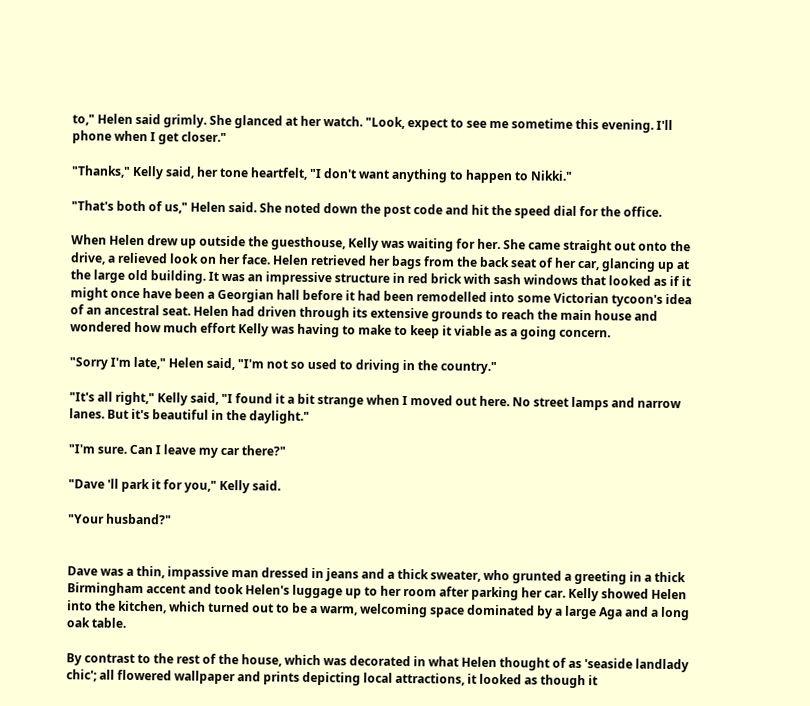to," Helen said grimly. She glanced at her watch. "Look, expect to see me sometime this evening. I'll phone when I get closer."

"Thanks," Kelly said, her tone heartfelt, "I don't want anything to happen to Nikki."

"That's both of us," Helen said. She noted down the post code and hit the speed dial for the office.

When Helen drew up outside the guesthouse, Kelly was waiting for her. She came straight out onto the drive, a relieved look on her face. Helen retrieved her bags from the back seat of her car, glancing up at the large old building. It was an impressive structure in red brick with sash windows that looked as if it might once have been a Georgian hall before it had been remodelled into some Victorian tycoon's idea of an ancestral seat. Helen had driven through its extensive grounds to reach the main house and wondered how much effort Kelly was having to make to keep it viable as a going concern.

"Sorry I'm late," Helen said, "I'm not so used to driving in the country."

"It's all right," Kelly said, "I found it a bit strange when I moved out here. No street lamps and narrow lanes. But it's beautiful in the daylight."

"I'm sure. Can I leave my car there?"

"Dave 'll park it for you," Kelly said.

"Your husband?"


Dave was a thin, impassive man dressed in jeans and a thick sweater, who grunted a greeting in a thick Birmingham accent and took Helen's luggage up to her room after parking her car. Kelly showed Helen into the kitchen, which turned out to be a warm, welcoming space dominated by a large Aga and a long oak table.

By contrast to the rest of the house, which was decorated in what Helen thought of as 'seaside landlady chic'; all flowered wallpaper and prints depicting local attractions, it looked as though it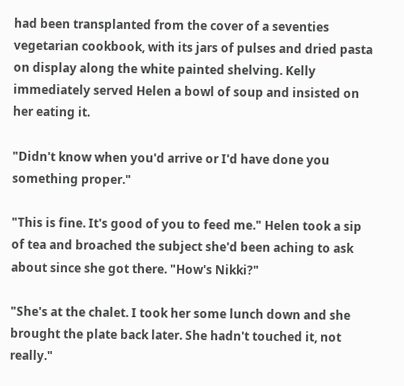had been transplanted from the cover of a seventies vegetarian cookbook, with its jars of pulses and dried pasta on display along the white painted shelving. Kelly immediately served Helen a bowl of soup and insisted on her eating it.

"Didn't know when you'd arrive or I'd have done you something proper."

"This is fine. It's good of you to feed me." Helen took a sip of tea and broached the subject she'd been aching to ask about since she got there. "How's Nikki?"

"She's at the chalet. I took her some lunch down and she brought the plate back later. She hadn't touched it, not really."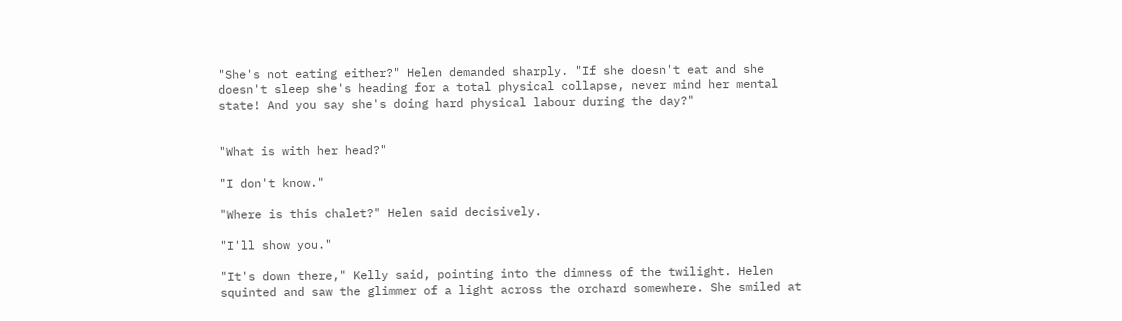"She's not eating either?" Helen demanded sharply. "If she doesn't eat and she doesn't sleep she's heading for a total physical collapse, never mind her mental state! And you say she's doing hard physical labour during the day?"


"What is with her head?"

"I don't know."

"Where is this chalet?" Helen said decisively.

"I'll show you."

"It's down there," Kelly said, pointing into the dimness of the twilight. Helen squinted and saw the glimmer of a light across the orchard somewhere. She smiled at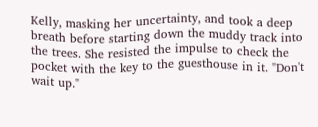Kelly, masking her uncertainty, and took a deep breath before starting down the muddy track into the trees. She resisted the impulse to check the pocket with the key to the guesthouse in it. "Don't wait up."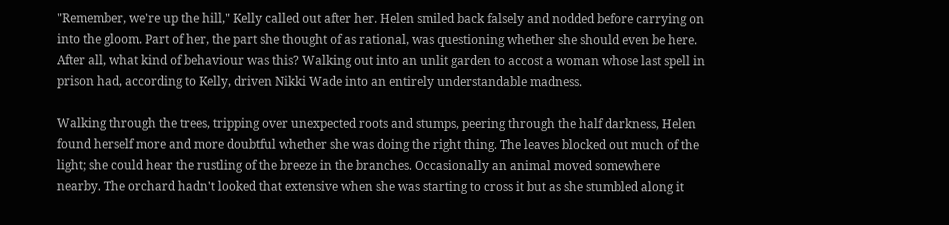"Remember, we're up the hill," Kelly called out after her. Helen smiled back falsely and nodded before carrying on into the gloom. Part of her, the part she thought of as rational, was questioning whether she should even be here. After all, what kind of behaviour was this? Walking out into an unlit garden to accost a woman whose last spell in prison had, according to Kelly, driven Nikki Wade into an entirely understandable madness.

Walking through the trees, tripping over unexpected roots and stumps, peering through the half darkness, Helen found herself more and more doubtful whether she was doing the right thing. The leaves blocked out much of the light; she could hear the rustling of the breeze in the branches. Occasionally an animal moved somewhere nearby. The orchard hadn't looked that extensive when she was starting to cross it but as she stumbled along it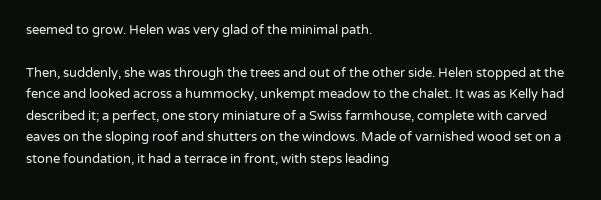seemed to grow. Helen was very glad of the minimal path.

Then, suddenly, she was through the trees and out of the other side. Helen stopped at the fence and looked across a hummocky, unkempt meadow to the chalet. It was as Kelly had described it; a perfect, one story miniature of a Swiss farmhouse, complete with carved eaves on the sloping roof and shutters on the windows. Made of varnished wood set on a stone foundation, it had a terrace in front, with steps leading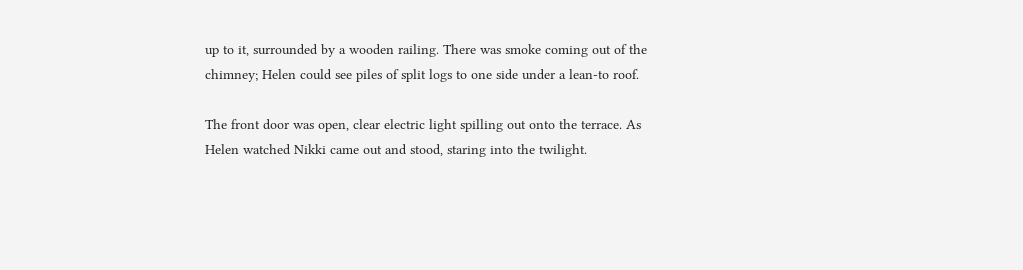up to it, surrounded by a wooden railing. There was smoke coming out of the chimney; Helen could see piles of split logs to one side under a lean-to roof.

The front door was open, clear electric light spilling out onto the terrace. As Helen watched Nikki came out and stood, staring into the twilight.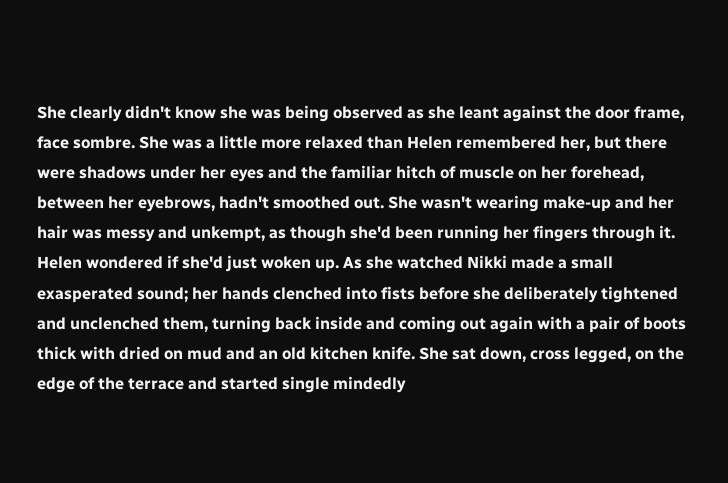She clearly didn't know she was being observed as she leant against the door frame, face sombre. She was a little more relaxed than Helen remembered her, but there were shadows under her eyes and the familiar hitch of muscle on her forehead, between her eyebrows, hadn't smoothed out. She wasn't wearing make-up and her hair was messy and unkempt, as though she'd been running her fingers through it. Helen wondered if she'd just woken up. As she watched Nikki made a small exasperated sound; her hands clenched into fists before she deliberately tightened and unclenched them, turning back inside and coming out again with a pair of boots thick with dried on mud and an old kitchen knife. She sat down, cross legged, on the edge of the terrace and started single mindedly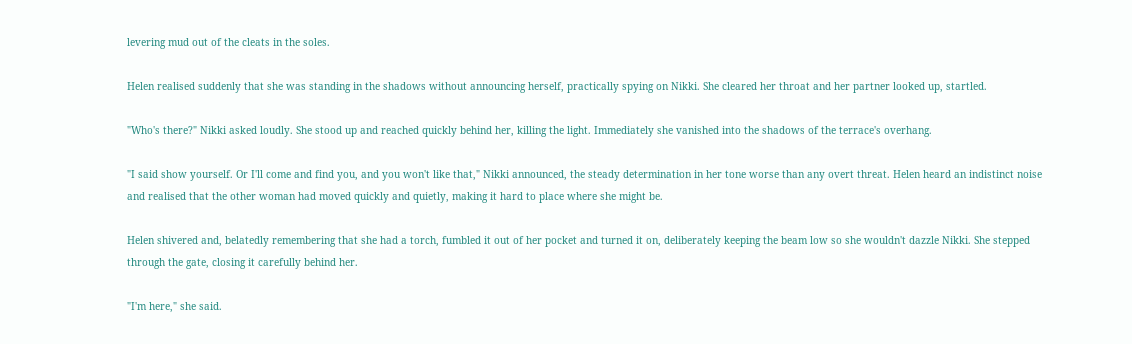levering mud out of the cleats in the soles.

Helen realised suddenly that she was standing in the shadows without announcing herself, practically spying on Nikki. She cleared her throat and her partner looked up, startled.

"Who's there?" Nikki asked loudly. She stood up and reached quickly behind her, killing the light. Immediately she vanished into the shadows of the terrace's overhang.

"I said show yourself. Or I'll come and find you, and you won't like that," Nikki announced, the steady determination in her tone worse than any overt threat. Helen heard an indistinct noise and realised that the other woman had moved quickly and quietly, making it hard to place where she might be.

Helen shivered and, belatedly remembering that she had a torch, fumbled it out of her pocket and turned it on, deliberately keeping the beam low so she wouldn't dazzle Nikki. She stepped through the gate, closing it carefully behind her.

"I'm here," she said.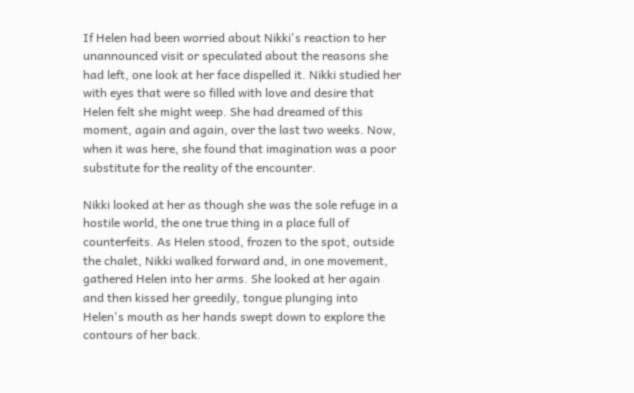If Helen had been worried about Nikki's reaction to her unannounced visit or speculated about the reasons she had left, one look at her face dispelled it. Nikki studied her with eyes that were so filled with love and desire that Helen felt she might weep. She had dreamed of this moment, again and again, over the last two weeks. Now, when it was here, she found that imagination was a poor substitute for the reality of the encounter.

Nikki looked at her as though she was the sole refuge in a hostile world, the one true thing in a place full of counterfeits. As Helen stood, frozen to the spot, outside the chalet, Nikki walked forward and, in one movement, gathered Helen into her arms. She looked at her again and then kissed her greedily, tongue plunging into Helen's mouth as her hands swept down to explore the contours of her back.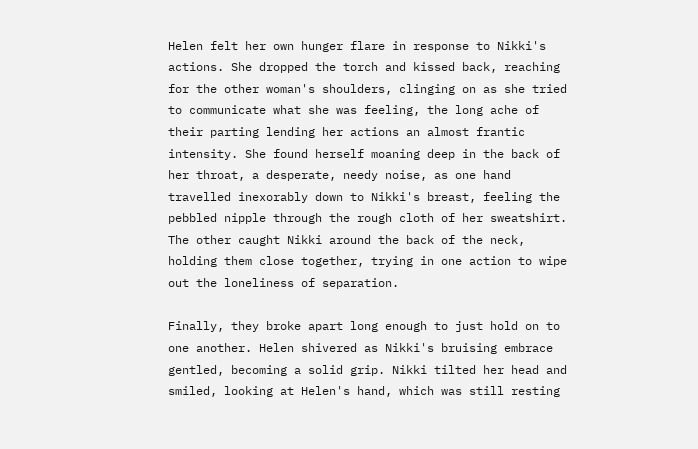Helen felt her own hunger flare in response to Nikki's actions. She dropped the torch and kissed back, reaching for the other woman's shoulders, clinging on as she tried to communicate what she was feeling, the long ache of their parting lending her actions an almost frantic intensity. She found herself moaning deep in the back of her throat, a desperate, needy noise, as one hand travelled inexorably down to Nikki's breast, feeling the pebbled nipple through the rough cloth of her sweatshirt. The other caught Nikki around the back of the neck, holding them close together, trying in one action to wipe out the loneliness of separation.

Finally, they broke apart long enough to just hold on to one another. Helen shivered as Nikki's bruising embrace gentled, becoming a solid grip. Nikki tilted her head and smiled, looking at Helen's hand, which was still resting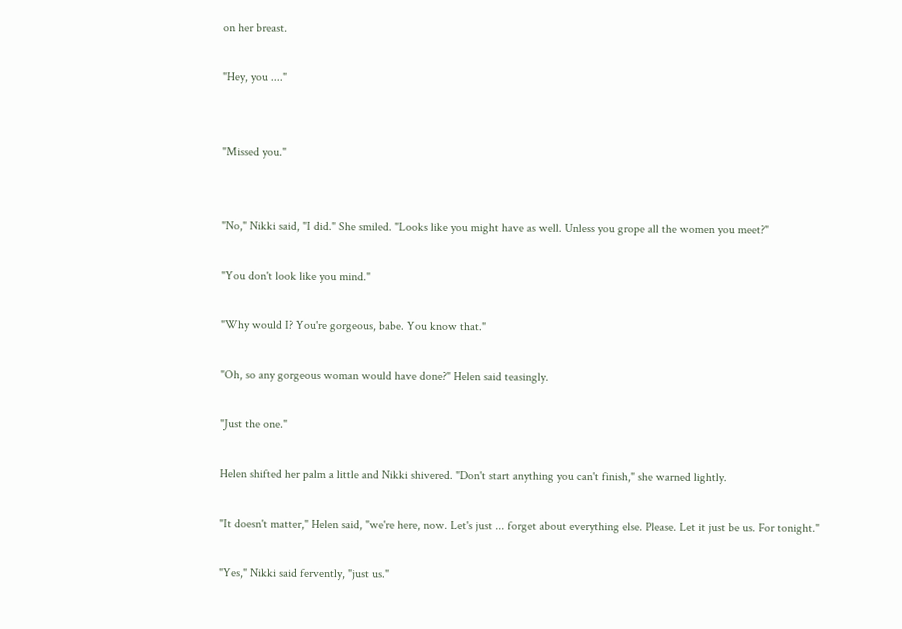on her breast.

"Hey, you ...."


"Missed you."


"No," Nikki said, "I did." She smiled. "Looks like you might have as well. Unless you grope all the women you meet?"

"You don't look like you mind."

"Why would I? You're gorgeous, babe. You know that."

"Oh, so any gorgeous woman would have done?" Helen said teasingly.

"Just the one."

Helen shifted her palm a little and Nikki shivered. "Don't start anything you can't finish," she warned lightly.

"It doesn't matter," Helen said, "we're here, now. Let's just ... forget about everything else. Please. Let it just be us. For tonight."

"Yes," Nikki said fervently, "just us."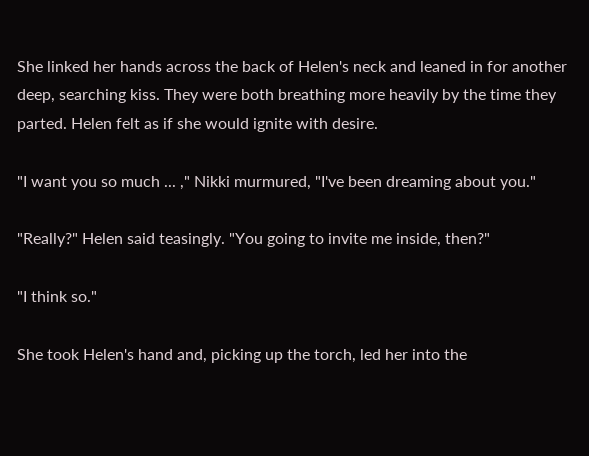She linked her hands across the back of Helen's neck and leaned in for another deep, searching kiss. They were both breathing more heavily by the time they parted. Helen felt as if she would ignite with desire.

"I want you so much ... ," Nikki murmured, "I've been dreaming about you."

"Really?" Helen said teasingly. "You going to invite me inside, then?"

"I think so."

She took Helen's hand and, picking up the torch, led her into the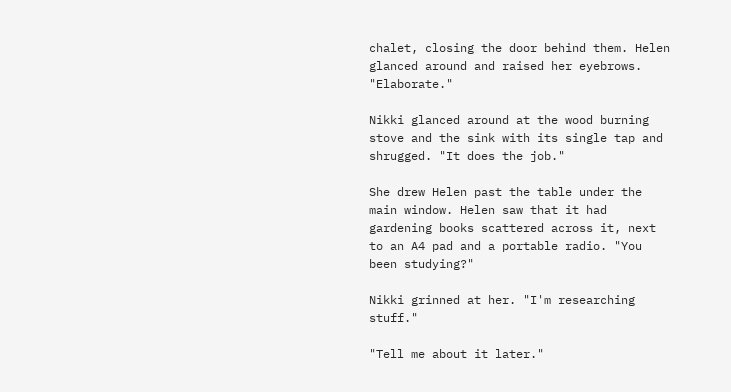chalet, closing the door behind them. Helen glanced around and raised her eyebrows. "Elaborate."

Nikki glanced around at the wood burning stove and the sink with its single tap and shrugged. "It does the job."

She drew Helen past the table under the main window. Helen saw that it had gardening books scattered across it, next to an A4 pad and a portable radio. "You been studying?"

Nikki grinned at her. "I'm researching stuff."

"Tell me about it later."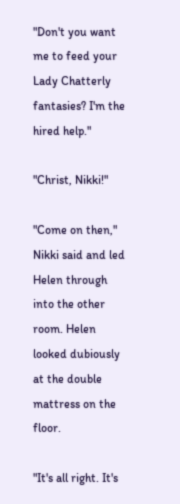"Don't you want me to feed your Lady Chatterly fantasies? I'm the hired help."

"Christ, Nikki!"

"Come on then," Nikki said and led Helen through into the other room. Helen looked dubiously at the double mattress on the floor.

"It's all right. It's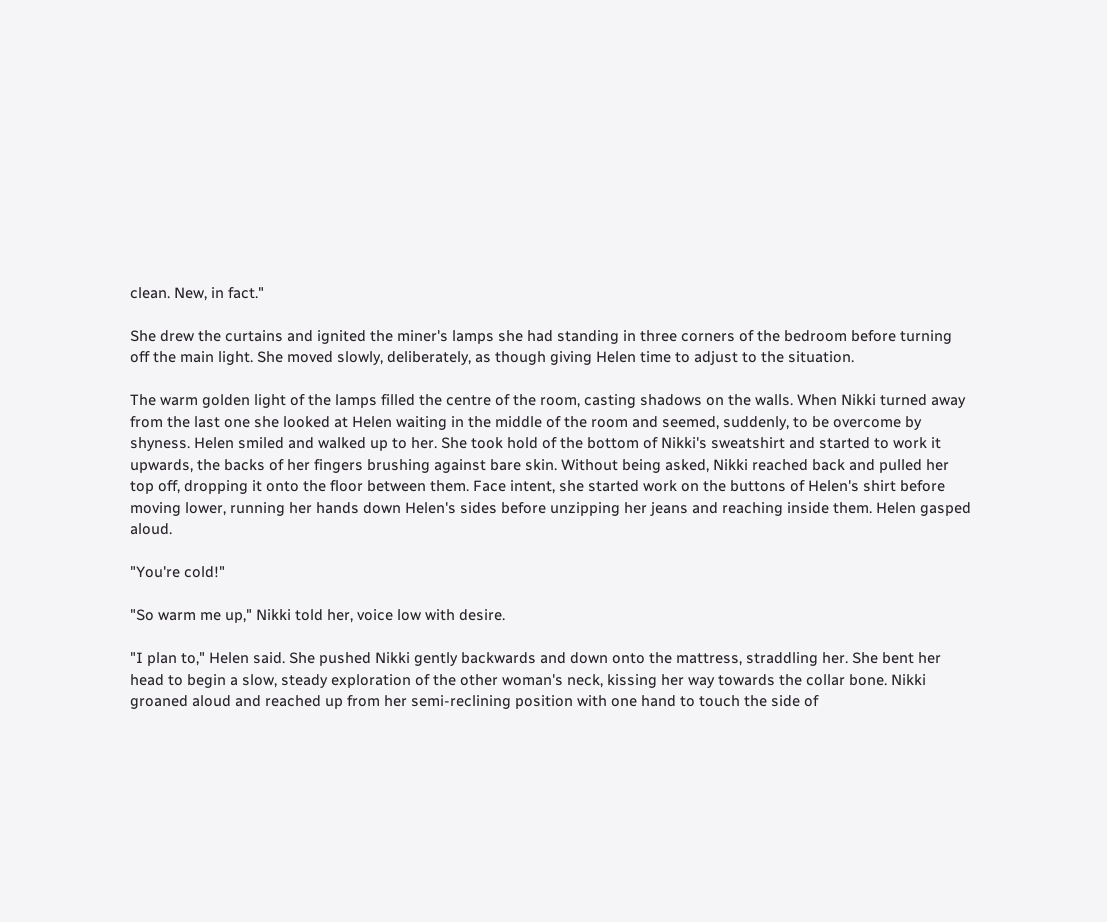clean. New, in fact."

She drew the curtains and ignited the miner's lamps she had standing in three corners of the bedroom before turning off the main light. She moved slowly, deliberately, as though giving Helen time to adjust to the situation.

The warm golden light of the lamps filled the centre of the room, casting shadows on the walls. When Nikki turned away from the last one she looked at Helen waiting in the middle of the room and seemed, suddenly, to be overcome by shyness. Helen smiled and walked up to her. She took hold of the bottom of Nikki's sweatshirt and started to work it upwards, the backs of her fingers brushing against bare skin. Without being asked, Nikki reached back and pulled her top off, dropping it onto the floor between them. Face intent, she started work on the buttons of Helen's shirt before moving lower, running her hands down Helen's sides before unzipping her jeans and reaching inside them. Helen gasped aloud.

"You're cold!"

"So warm me up," Nikki told her, voice low with desire.

"I plan to," Helen said. She pushed Nikki gently backwards and down onto the mattress, straddling her. She bent her head to begin a slow, steady exploration of the other woman's neck, kissing her way towards the collar bone. Nikki groaned aloud and reached up from her semi-reclining position with one hand to touch the side of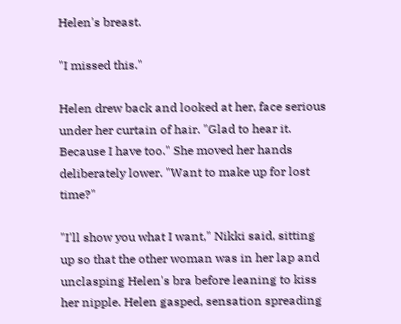Helen's breast.

"I missed this."

Helen drew back and looked at her, face serious under her curtain of hair. "Glad to hear it. Because I have too." She moved her hands deliberately lower. "Want to make up for lost time?"

"I'll show you what I want," Nikki said, sitting up so that the other woman was in her lap and unclasping Helen's bra before leaning to kiss her nipple. Helen gasped, sensation spreading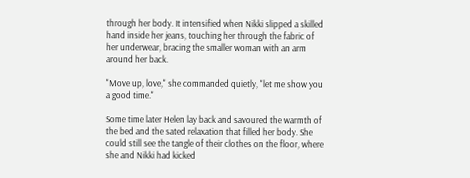through her body. It intensified when Nikki slipped a skilled hand inside her jeans, touching her through the fabric of her underwear, bracing the smaller woman with an arm around her back.

"Move up, love," she commanded quietly, "let me show you a good time."

Some time later Helen lay back and savoured the warmth of the bed and the sated relaxation that filled her body. She could still see the tangle of their clothes on the floor, where she and Nikki had kicked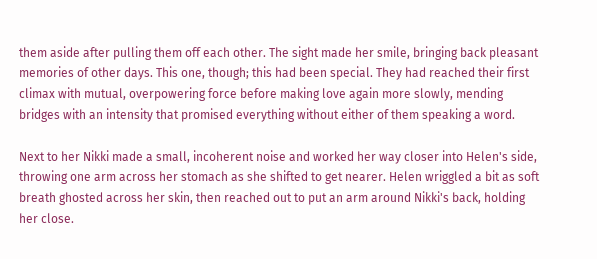them aside after pulling them off each other. The sight made her smile, bringing back pleasant memories of other days. This one, though; this had been special. They had reached their first climax with mutual, overpowering force before making love again more slowly, mending bridges with an intensity that promised everything without either of them speaking a word.

Next to her Nikki made a small, incoherent noise and worked her way closer into Helen's side, throwing one arm across her stomach as she shifted to get nearer. Helen wriggled a bit as soft breath ghosted across her skin, then reached out to put an arm around Nikki's back, holding her close.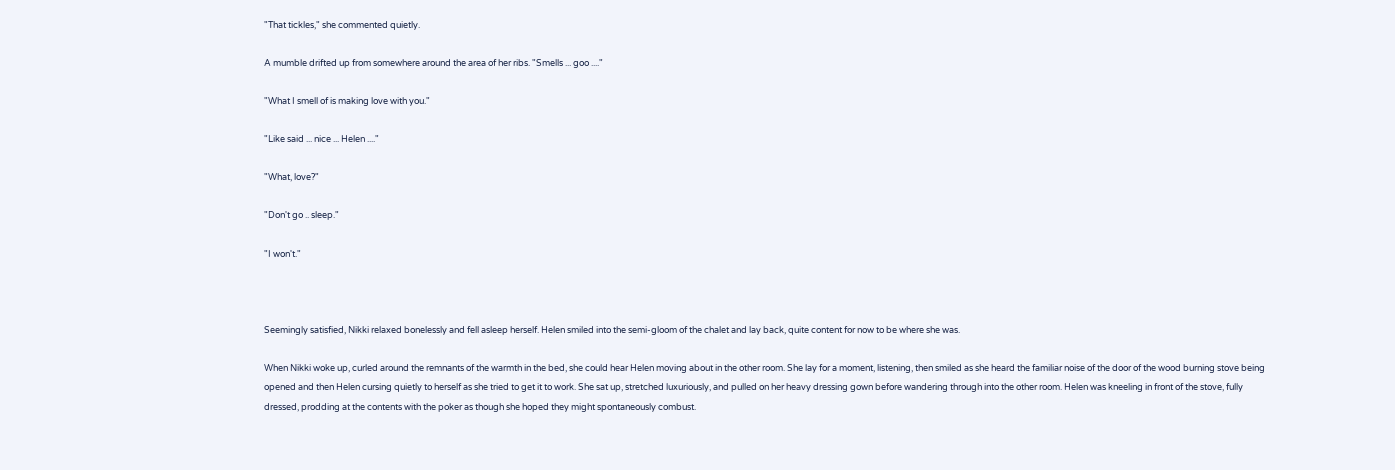"That tickles," she commented quietly.

A mumble drifted up from somewhere around the area of her ribs. "Smells ... goo ...."

"What I smell of is making love with you."

"Like said ... nice ... Helen ...."

"What, love?"

"Don't go .. sleep."

"I won't."



Seemingly satisfied, Nikki relaxed bonelessly and fell asleep herself. Helen smiled into the semi-gloom of the chalet and lay back, quite content for now to be where she was.

When Nikki woke up, curled around the remnants of the warmth in the bed, she could hear Helen moving about in the other room. She lay for a moment, listening, then smiled as she heard the familiar noise of the door of the wood burning stove being opened and then Helen cursing quietly to herself as she tried to get it to work. She sat up, stretched luxuriously, and pulled on her heavy dressing gown before wandering through into the other room. Helen was kneeling in front of the stove, fully dressed, prodding at the contents with the poker as though she hoped they might spontaneously combust.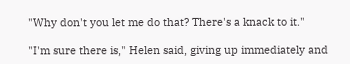"Why don't you let me do that? There's a knack to it."

"I'm sure there is," Helen said, giving up immediately and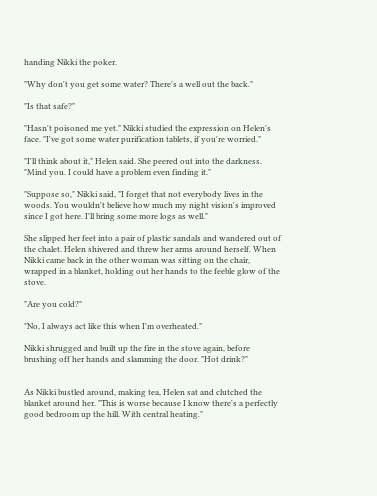handing Nikki the poker.

"Why don't you get some water? There's a well out the back."

"Is that safe?"

"Hasn't poisoned me yet." Nikki studied the expression on Helen's face. "I've got some water purification tablets, if you're worried."

"I'll think about it," Helen said. She peered out into the darkness. "Mind you. I could have a problem even finding it."

"Suppose so," Nikki said, "I forget that not everybody lives in the woods. You wouldn't believe how much my night vision's improved since I got here. I'll bring some more logs as well."

She slipped her feet into a pair of plastic sandals and wandered out of the chalet. Helen shivered and threw her arms around herself. When Nikki came back in the other woman was sitting on the chair, wrapped in a blanket, holding out her hands to the feeble glow of the stove.

"Are you cold?"

"No, I always act like this when I'm overheated."

Nikki shrugged and built up the fire in the stove again, before brushing off her hands and slamming the door. "Hot drink?"


As Nikki bustled around, making tea, Helen sat and clutched the blanket around her. "This is worse because I know there's a perfectly good bedroom up the hill. With central heating."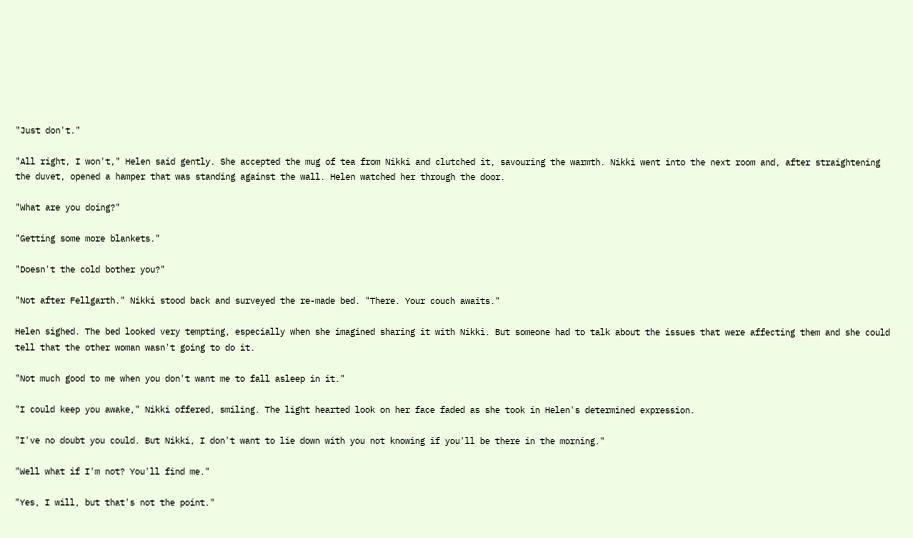"Just don't."

"All right, I won't," Helen said gently. She accepted the mug of tea from Nikki and clutched it, savouring the warmth. Nikki went into the next room and, after straightening the duvet, opened a hamper that was standing against the wall. Helen watched her through the door.

"What are you doing?"

"Getting some more blankets."

"Doesn't the cold bother you?"

"Not after Fellgarth." Nikki stood back and surveyed the re-made bed. "There. Your couch awaits."

Helen sighed. The bed looked very tempting, especially when she imagined sharing it with Nikki. But someone had to talk about the issues that were affecting them and she could tell that the other woman wasn't going to do it.

"Not much good to me when you don't want me to fall asleep in it."

"I could keep you awake," Nikki offered, smiling. The light hearted look on her face faded as she took in Helen's determined expression.

"I've no doubt you could. But Nikki, I don't want to lie down with you not knowing if you'll be there in the morning."

"Well what if I'm not? You'll find me."

"Yes, I will, but that's not the point."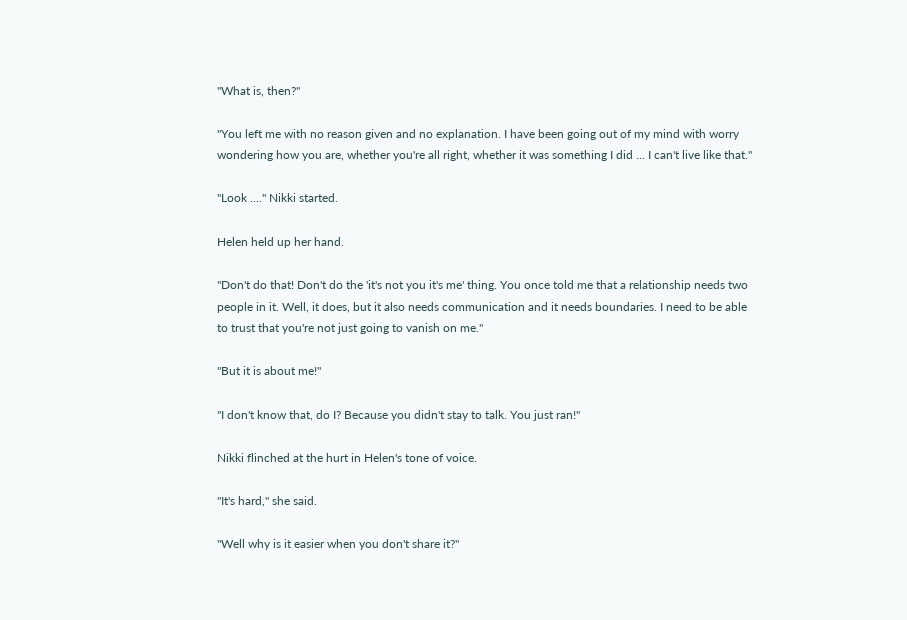"What is, then?"

"You left me with no reason given and no explanation. I have been going out of my mind with worry wondering how you are, whether you're all right, whether it was something I did ... I can't live like that."

"Look ...." Nikki started.

Helen held up her hand.

"Don't do that! Don't do the 'it's not you it's me' thing. You once told me that a relationship needs two people in it. Well, it does, but it also needs communication and it needs boundaries. I need to be able to trust that you're not just going to vanish on me."

"But it is about me!"

"I don't know that, do I? Because you didn't stay to talk. You just ran!"

Nikki flinched at the hurt in Helen's tone of voice.

"It's hard," she said.

"Well why is it easier when you don't share it?"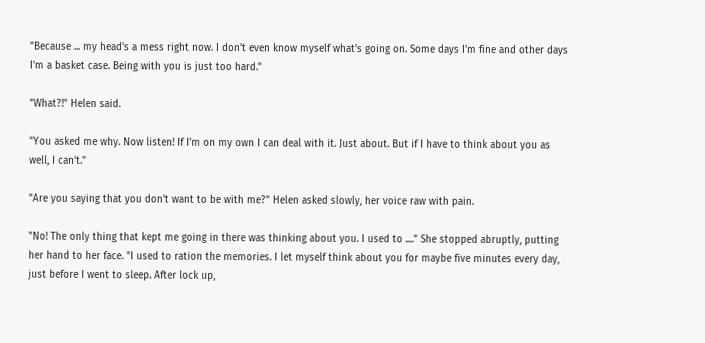"Because ... my head's a mess right now. I don't even know myself what's going on. Some days I'm fine and other days I'm a basket case. Being with you is just too hard."

"What?!" Helen said.

"You asked me why. Now listen! If I'm on my own I can deal with it. Just about. But if I have to think about you as well, I can't."

"Are you saying that you don't want to be with me?" Helen asked slowly, her voice raw with pain.

"No! The only thing that kept me going in there was thinking about you. I used to ...." She stopped abruptly, putting her hand to her face. "I used to ration the memories. I let myself think about you for maybe five minutes every day, just before I went to sleep. After lock up,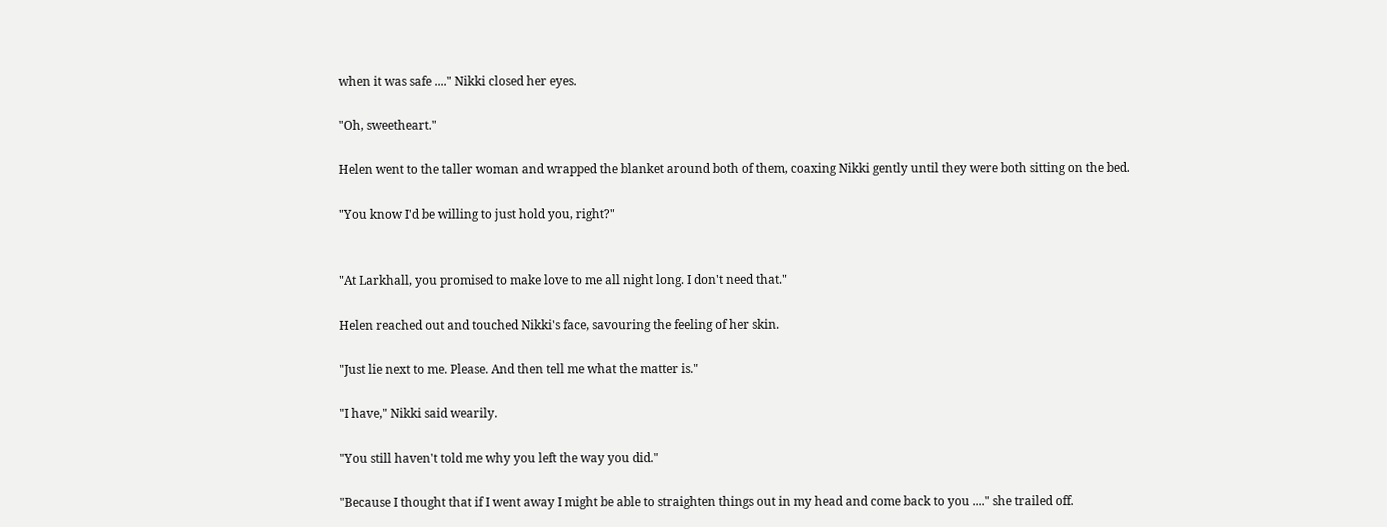when it was safe ...." Nikki closed her eyes.

"Oh, sweetheart."

Helen went to the taller woman and wrapped the blanket around both of them, coaxing Nikki gently until they were both sitting on the bed.

"You know I'd be willing to just hold you, right?"


"At Larkhall, you promised to make love to me all night long. I don't need that."

Helen reached out and touched Nikki's face, savouring the feeling of her skin.

"Just lie next to me. Please. And then tell me what the matter is."

"I have," Nikki said wearily.

"You still haven't told me why you left the way you did."

"Because I thought that if I went away I might be able to straighten things out in my head and come back to you ...." she trailed off.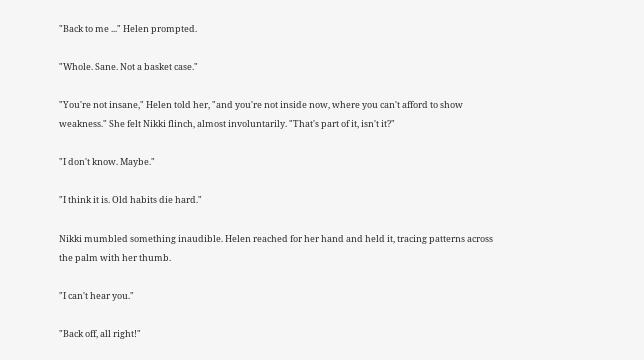"Back to me ..." Helen prompted.

"Whole. Sane. Not a basket case."

"You're not insane," Helen told her, "and you're not inside now, where you can't afford to show weakness." She felt Nikki flinch, almost involuntarily. "That's part of it, isn't it?"

"I don't know. Maybe."

"I think it is. Old habits die hard."

Nikki mumbled something inaudible. Helen reached for her hand and held it, tracing patterns across the palm with her thumb.

"I can't hear you."

"Back off, all right!"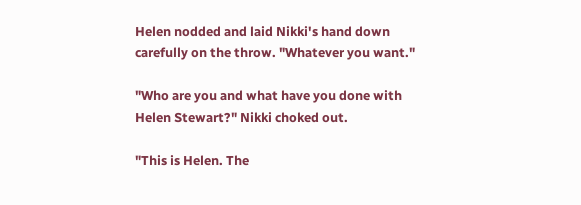Helen nodded and laid Nikki's hand down carefully on the throw. "Whatever you want."

"Who are you and what have you done with Helen Stewart?" Nikki choked out.

"This is Helen. The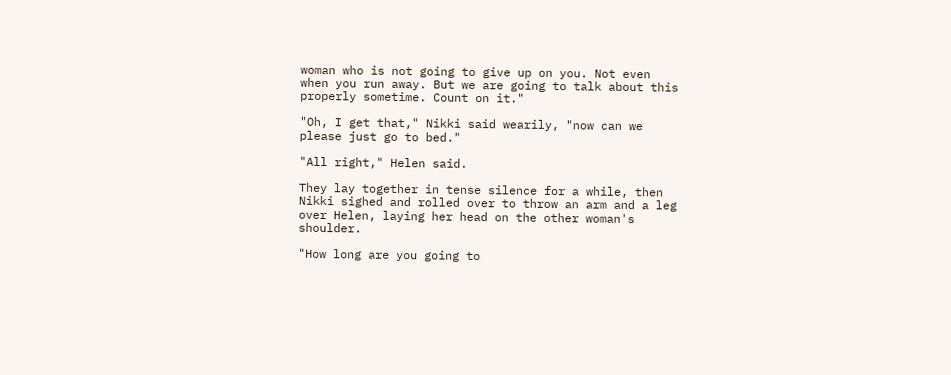woman who is not going to give up on you. Not even when you run away. But we are going to talk about this properly sometime. Count on it."

"Oh, I get that," Nikki said wearily, "now can we please just go to bed."

"All right," Helen said.

They lay together in tense silence for a while, then Nikki sighed and rolled over to throw an arm and a leg over Helen, laying her head on the other woman's shoulder.

"How long are you going to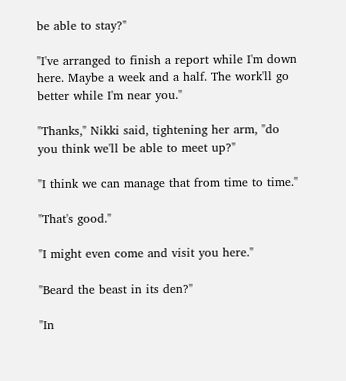be able to stay?"

"I've arranged to finish a report while I'm down here. Maybe a week and a half. The work'll go better while I'm near you."

"Thanks," Nikki said, tightening her arm, "do you think we'll be able to meet up?"

"I think we can manage that from time to time."

"That's good."

"I might even come and visit you here."

"Beard the beast in its den?"

"In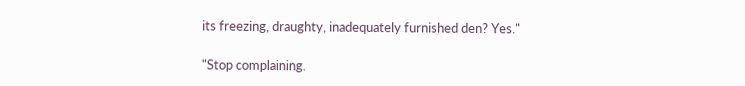its freezing, draughty, inadequately furnished den? Yes."

"Stop complaining.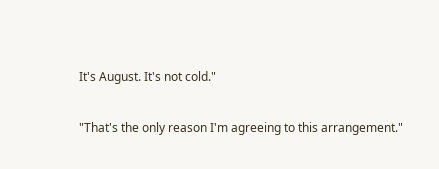It's August. It's not cold."

"That's the only reason I'm agreeing to this arrangement."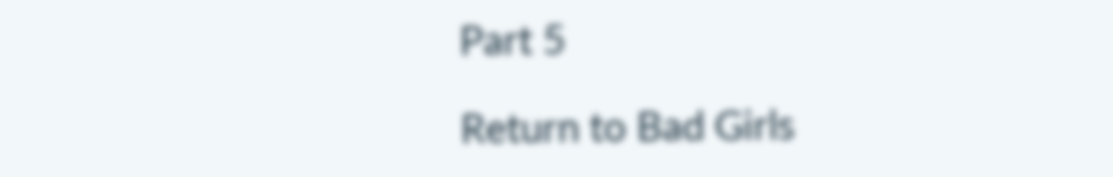Part 5

Return to Bad Girls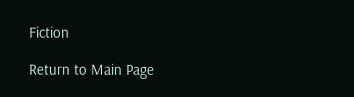Fiction

Return to Main Page